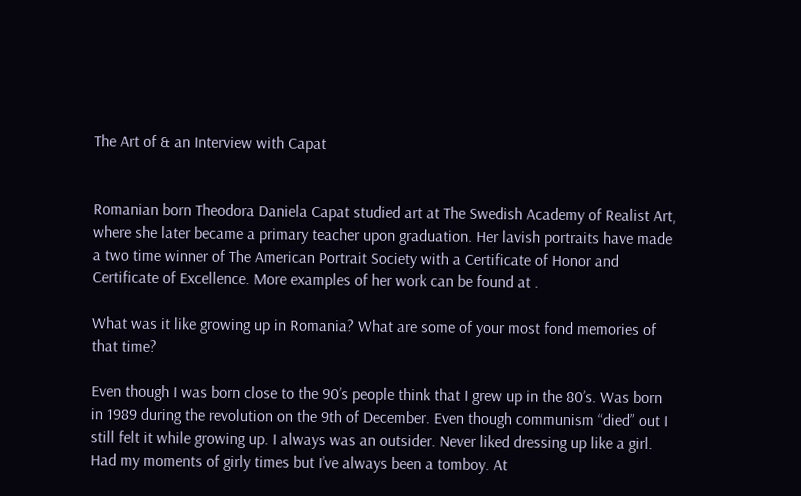The Art of & an Interview with Capat


Romanian born Theodora Daniela Capat studied art at The Swedish Academy of Realist Art, where she later became a primary teacher upon graduation. Her lavish portraits have made a two time winner of The American Portrait Society with a Certificate of Honor and Certificate of Excellence. More examples of her work can be found at .

What was it like growing up in Romania? What are some of your most fond memories of that time?

Even though I was born close to the 90’s people think that I grew up in the 80’s. Was born in 1989 during the revolution on the 9th of December. Even though communism “died” out I still felt it while growing up. I always was an outsider. Never liked dressing up like a girl. Had my moments of girly times but I’ve always been a tomboy. At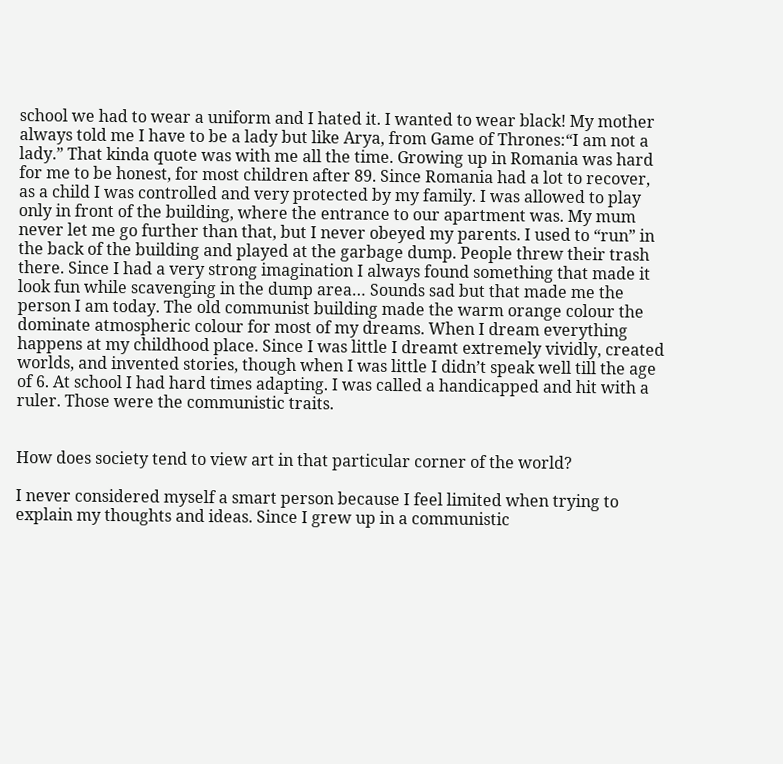school we had to wear a uniform and I hated it. I wanted to wear black! My mother always told me I have to be a lady but like Arya, from Game of Thrones:“I am not a lady.” That kinda quote was with me all the time. Growing up in Romania was hard for me to be honest, for most children after 89. Since Romania had a lot to recover, as a child I was controlled and very protected by my family. I was allowed to play only in front of the building, where the entrance to our apartment was. My mum never let me go further than that, but I never obeyed my parents. I used to “run” in the back of the building and played at the garbage dump. People threw their trash there. Since I had a very strong imagination I always found something that made it look fun while scavenging in the dump area… Sounds sad but that made me the person I am today. The old communist building made the warm orange colour the dominate atmospheric colour for most of my dreams. When I dream everything happens at my childhood place. Since I was little I dreamt extremely vividly, created worlds, and invented stories, though when I was little I didn’t speak well till the age of 6. At school I had hard times adapting. I was called a handicapped and hit with a ruler. Those were the communistic traits.


How does society tend to view art in that particular corner of the world?

I never considered myself a smart person because I feel limited when trying to explain my thoughts and ideas. Since I grew up in a communistic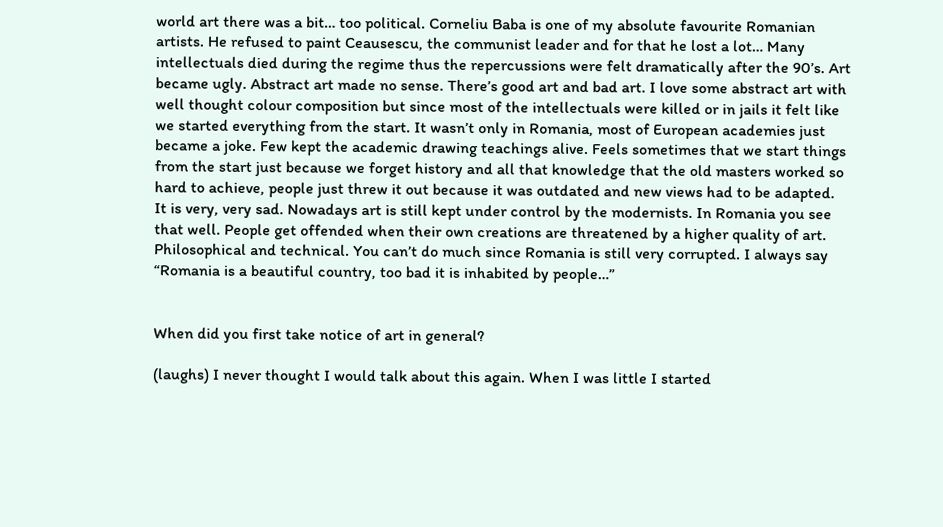world art there was a bit… too political. Corneliu Baba is one of my absolute favourite Romanian artists. He refused to paint Ceausescu, the communist leader and for that he lost a lot… Many intellectuals died during the regime thus the repercussions were felt dramatically after the 90’s. Art became ugly. Abstract art made no sense. There’s good art and bad art. I love some abstract art with well thought colour composition but since most of the intellectuals were killed or in jails it felt like we started everything from the start. It wasn’t only in Romania, most of European academies just became a joke. Few kept the academic drawing teachings alive. Feels sometimes that we start things from the start just because we forget history and all that knowledge that the old masters worked so hard to achieve, people just threw it out because it was outdated and new views had to be adapted. It is very, very sad. Nowadays art is still kept under control by the modernists. In Romania you see that well. People get offended when their own creations are threatened by a higher quality of art. Philosophical and technical. You can’t do much since Romania is still very corrupted. I always say “Romania is a beautiful country, too bad it is inhabited by people…”


When did you first take notice of art in general?

(laughs) I never thought I would talk about this again. When I was little I started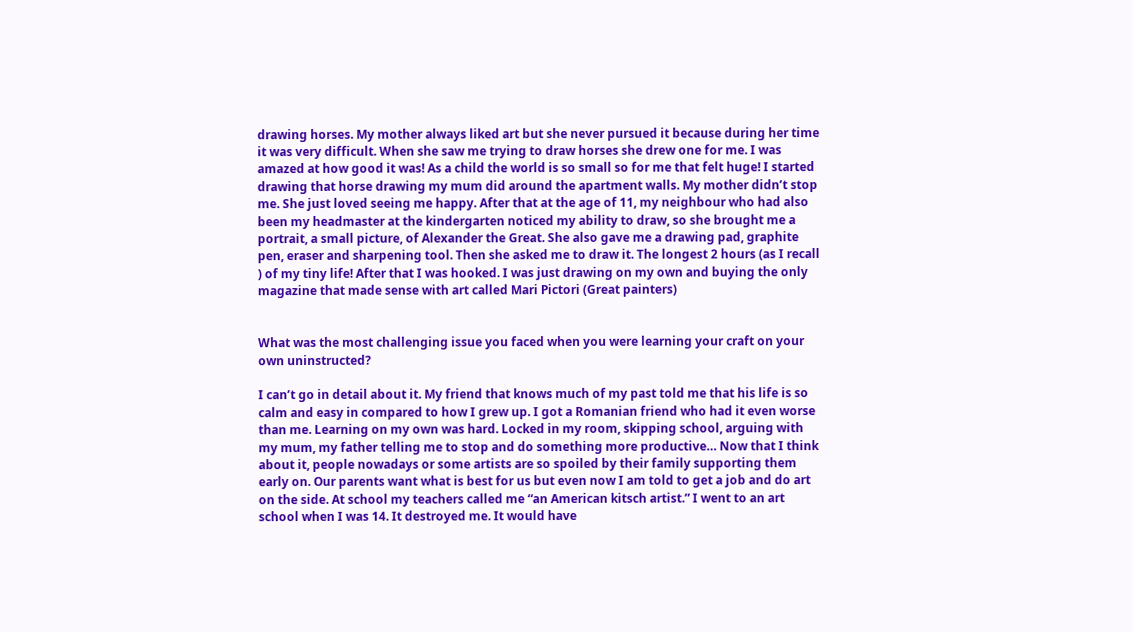drawing horses. My mother always liked art but she never pursued it because during her time it was very difficult. When she saw me trying to draw horses she drew one for me. I was amazed at how good it was! As a child the world is so small so for me that felt huge! I started drawing that horse drawing my mum did around the apartment walls. My mother didn’t stop me. She just loved seeing me happy. After that at the age of 11, my neighbour who had also been my headmaster at the kindergarten noticed my ability to draw, so she brought me a portrait, a small picture, of Alexander the Great. She also gave me a drawing pad, graphite pen, eraser and sharpening tool. Then she asked me to draw it. The longest 2 hours (as I recall ) of my tiny life! After that I was hooked. I was just drawing on my own and buying the only magazine that made sense with art called Mari Pictori (Great painters)


What was the most challenging issue you faced when you were learning your craft on your own uninstructed?

I can’t go in detail about it. My friend that knows much of my past told me that his life is so calm and easy in compared to how I grew up. I got a Romanian friend who had it even worse than me. Learning on my own was hard. Locked in my room, skipping school, arguing with my mum, my father telling me to stop and do something more productive… Now that I think about it, people nowadays or some artists are so spoiled by their family supporting them early on. Our parents want what is best for us but even now I am told to get a job and do art on the side. At school my teachers called me “an American kitsch artist.” I went to an art school when I was 14. It destroyed me. It would have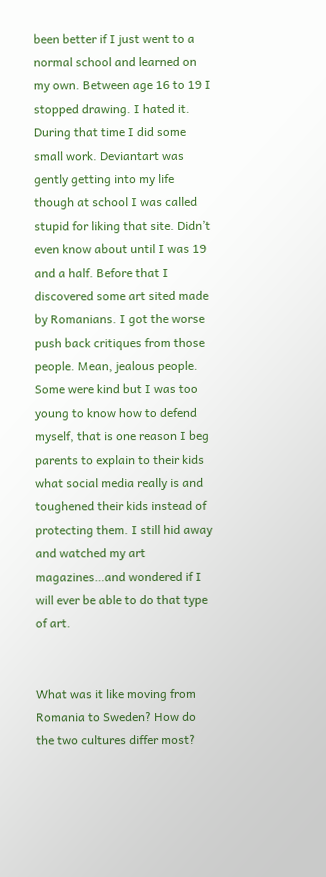been better if I just went to a normal school and learned on my own. Between age 16 to 19 I stopped drawing. I hated it. During that time I did some small work. Deviantart was gently getting into my life though at school I was called stupid for liking that site. Didn’t even know about until I was 19 and a half. Before that I discovered some art sited made by Romanians. I got the worse push back critiques from those people. Mean, jealous people. Some were kind but I was too young to know how to defend myself, that is one reason I beg parents to explain to their kids what social media really is and toughened their kids instead of protecting them. I still hid away and watched my art magazines…and wondered if I will ever be able to do that type of art.


What was it like moving from Romania to Sweden? How do the two cultures differ most?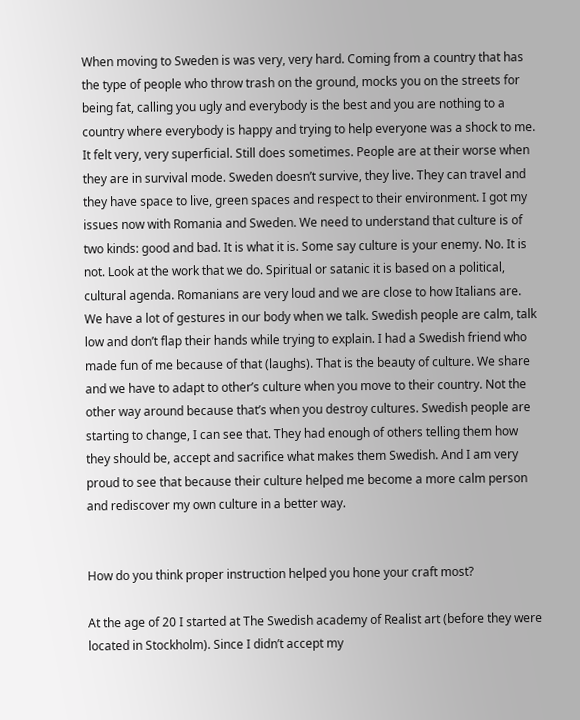When moving to Sweden is was very, very hard. Coming from a country that has the type of people who throw trash on the ground, mocks you on the streets for being fat, calling you ugly and everybody is the best and you are nothing to a country where everybody is happy and trying to help everyone was a shock to me. It felt very, very superficial. Still does sometimes. People are at their worse when they are in survival mode. Sweden doesn’t survive, they live. They can travel and they have space to live, green spaces and respect to their environment. I got my issues now with Romania and Sweden. We need to understand that culture is of two kinds: good and bad. It is what it is. Some say culture is your enemy. No. It is not. Look at the work that we do. Spiritual or satanic it is based on a political, cultural agenda. Romanians are very loud and we are close to how Italians are. We have a lot of gestures in our body when we talk. Swedish people are calm, talk low and don’t flap their hands while trying to explain. I had a Swedish friend who made fun of me because of that (laughs). That is the beauty of culture. We share and we have to adapt to other’s culture when you move to their country. Not the other way around because that’s when you destroy cultures. Swedish people are starting to change, I can see that. They had enough of others telling them how they should be, accept and sacrifice what makes them Swedish. And I am very proud to see that because their culture helped me become a more calm person and rediscover my own culture in a better way.


How do you think proper instruction helped you hone your craft most?

At the age of 20 I started at The Swedish academy of Realist art (before they were located in Stockholm). Since I didn’t accept my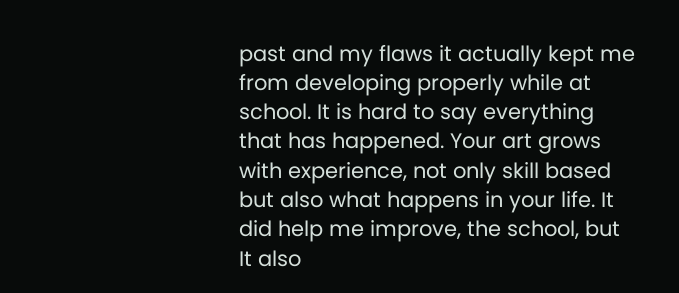past and my flaws it actually kept me from developing properly while at school. It is hard to say everything that has happened. Your art grows with experience, not only skill based but also what happens in your life. It did help me improve, the school, but It also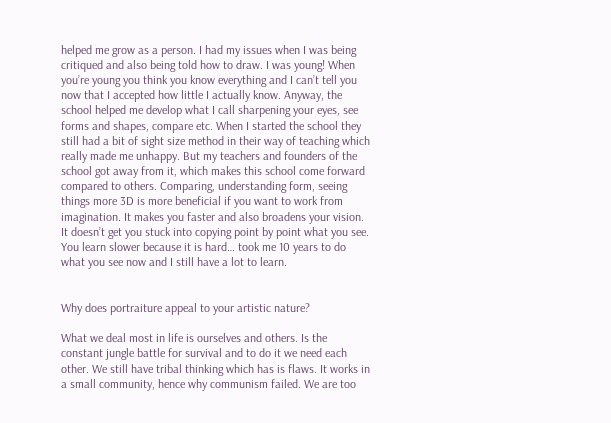helped me grow as a person. I had my issues when I was being critiqued and also being told how to draw. I was young! When you’re young you think you know everything and I can’t tell you now that I accepted how little I actually know. Anyway, the school helped me develop what I call sharpening your eyes, see forms and shapes, compare etc. When I started the school they still had a bit of sight size method in their way of teaching which really made me unhappy. But my teachers and founders of the school got away from it, which makes this school come forward compared to others. Comparing, understanding form, seeing things more 3D is more beneficial if you want to work from imagination. It makes you faster and also broadens your vision. It doesn’t get you stuck into copying point by point what you see. You learn slower because it is hard… took me 10 years to do what you see now and I still have a lot to learn.


Why does portraiture appeal to your artistic nature?

What we deal most in life is ourselves and others. Is the constant jungle battle for survival and to do it we need each other. We still have tribal thinking which has is flaws. It works in a small community, hence why communism failed. We are too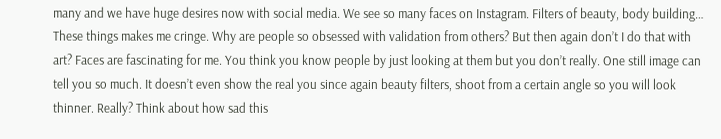many and we have huge desires now with social media. We see so many faces on Instagram. Filters of beauty, body building… These things makes me cringe. Why are people so obsessed with validation from others? But then again don’t I do that with art? Faces are fascinating for me. You think you know people by just looking at them but you don’t really. One still image can tell you so much. It doesn’t even show the real you since again beauty filters, shoot from a certain angle so you will look thinner. Really? Think about how sad this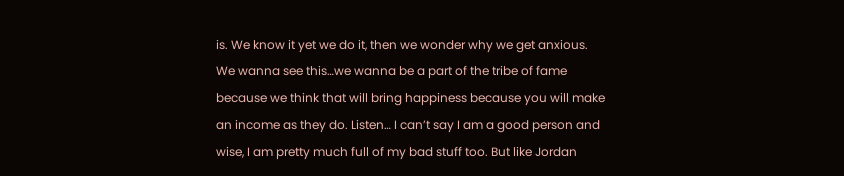is. We know it yet we do it, then we wonder why we get anxious. We wanna see this…we wanna be a part of the tribe of fame because we think that will bring happiness because you will make an income as they do. Listen… I can’t say I am a good person and wise, I am pretty much full of my bad stuff too. But like Jordan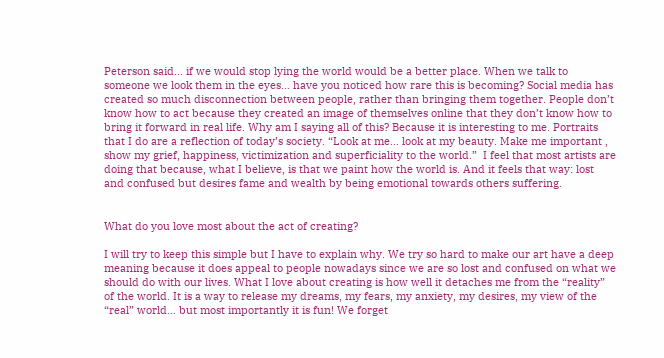Peterson said… if we would stop lying the world would be a better place. When we talk to someone we look them in the eyes… have you noticed how rare this is becoming? Social media has created so much disconnection between people, rather than bringing them together. People don’t know how to act because they created an image of themselves online that they don’t know how to bring it forward in real life. Why am I saying all of this? Because it is interesting to me. Portraits that I do are a reflection of today’s society. “Look at me… look at my beauty. Make me important , show my grief, happiness, victimization and superficiality to the world.”  I feel that most artists are doing that because, what I believe, is that we paint how the world is. And it feels that way: lost and confused but desires fame and wealth by being emotional towards others suffering.


What do you love most about the act of creating?

I will try to keep this simple but I have to explain why. We try so hard to make our art have a deep meaning because it does appeal to people nowadays since we are so lost and confused on what we should do with our lives. What I love about creating is how well it detaches me from the “reality” of the world. It is a way to release my dreams, my fears, my anxiety, my desires, my view of the “real” world… but most importantly it is fun! We forget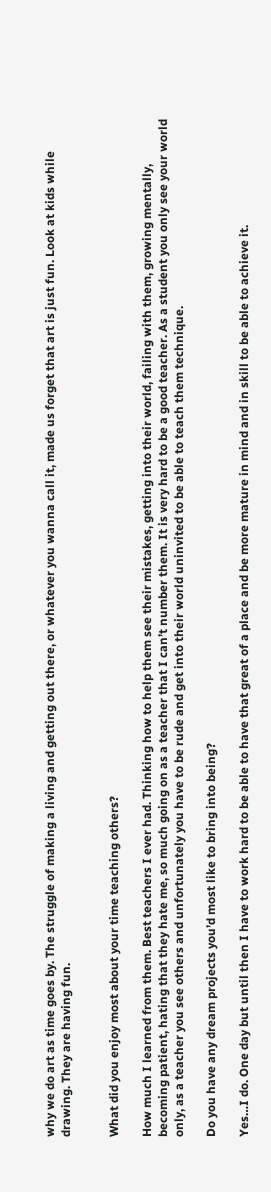why we do art as time goes by. The struggle of making a living and getting out there, or whatever you wanna call it, made us forget that art is just fun. Look at kids while drawing. They are having fun.


What did you enjoy most about your time teaching others?

How much I learned from them. Best teachers I ever had. Thinking how to help them see their mistakes, getting into their world, failing with them, growing mentally, becoming patient, hating that they hate me, so much going on as a teacher that I can’t number them. It is very hard to be a good teacher. As a student you only see your world only, as a teacher you see others and unfortunately you have to be rude and get into their world uninvited to be able to teach them technique.

Do you have any dream projects you’d most like to bring into being?

Yes…I do. One day but until then I have to work hard to be able to have that great of a place and be more mature in mind and in skill to be able to achieve it.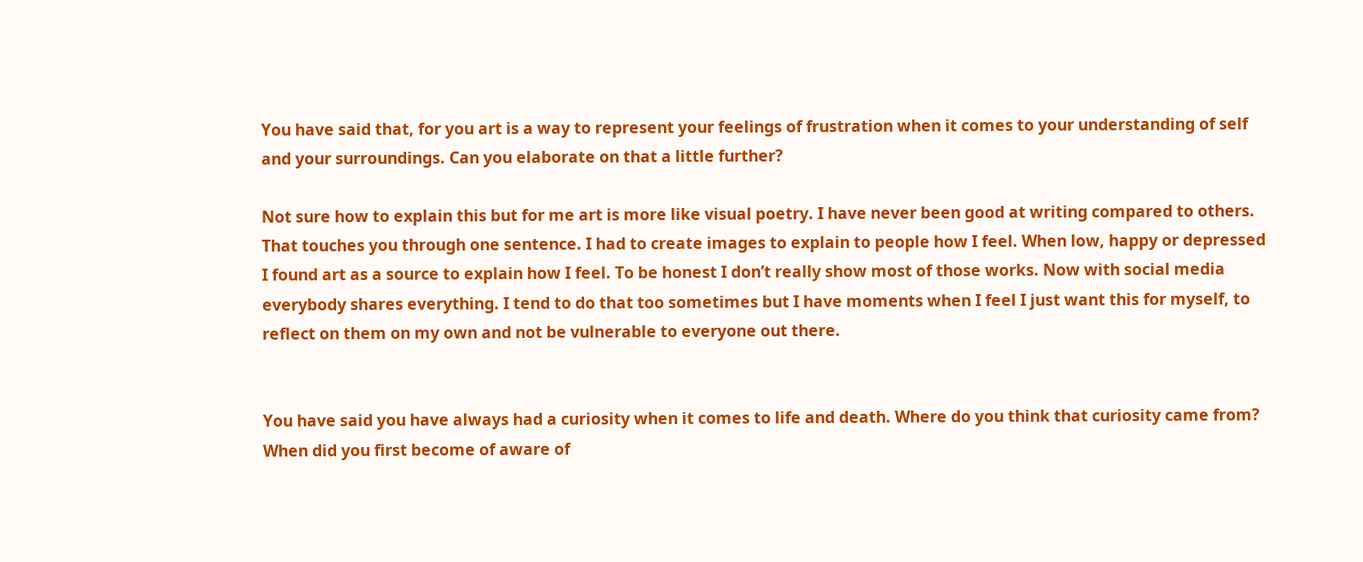You have said that, for you art is a way to represent your feelings of frustration when it comes to your understanding of self and your surroundings. Can you elaborate on that a little further?

Not sure how to explain this but for me art is more like visual poetry. I have never been good at writing compared to others. That touches you through one sentence. I had to create images to explain to people how I feel. When low, happy or depressed I found art as a source to explain how I feel. To be honest I don’t really show most of those works. Now with social media everybody shares everything. I tend to do that too sometimes but I have moments when I feel I just want this for myself, to reflect on them on my own and not be vulnerable to everyone out there.


You have said you have always had a curiosity when it comes to life and death. Where do you think that curiosity came from? When did you first become of aware of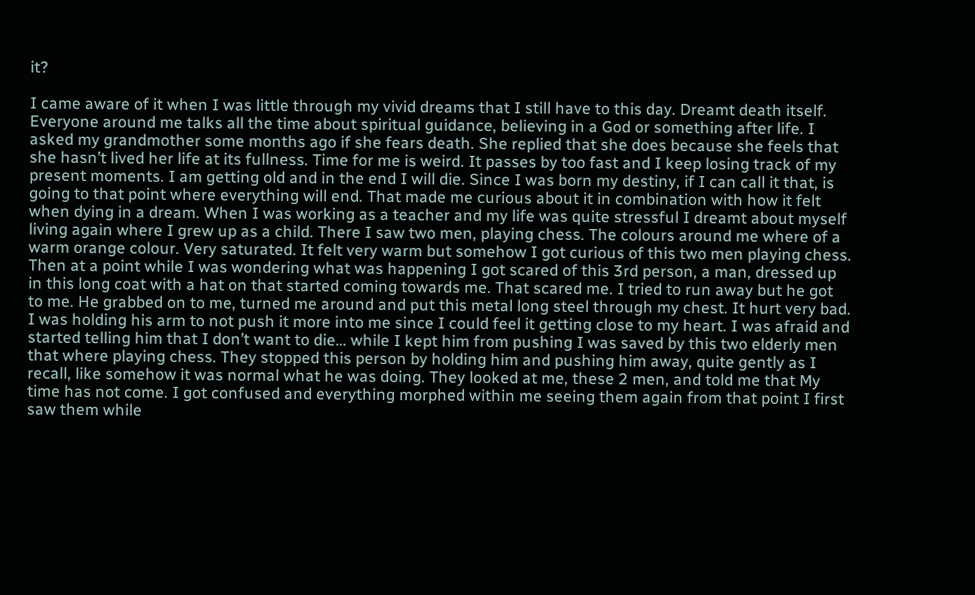it?

I came aware of it when I was little through my vivid dreams that I still have to this day. Dreamt death itself. Everyone around me talks all the time about spiritual guidance, believing in a God or something after life. I asked my grandmother some months ago if she fears death. She replied that she does because she feels that she hasn’t lived her life at its fullness. Time for me is weird. It passes by too fast and I keep losing track of my present moments. I am getting old and in the end I will die. Since I was born my destiny, if I can call it that, is going to that point where everything will end. That made me curious about it in combination with how it felt when dying in a dream. When I was working as a teacher and my life was quite stressful I dreamt about myself living again where I grew up as a child. There I saw two men, playing chess. The colours around me where of a warm orange colour. Very saturated. It felt very warm but somehow I got curious of this two men playing chess. Then at a point while I was wondering what was happening I got scared of this 3rd person, a man, dressed up in this long coat with a hat on that started coming towards me. That scared me. I tried to run away but he got to me. He grabbed on to me, turned me around and put this metal long steel through my chest. It hurt very bad. I was holding his arm to not push it more into me since I could feel it getting close to my heart. I was afraid and started telling him that I don’t want to die… while I kept him from pushing I was saved by this two elderly men that where playing chess. They stopped this person by holding him and pushing him away, quite gently as I recall, like somehow it was normal what he was doing. They looked at me, these 2 men, and told me that My time has not come. I got confused and everything morphed within me seeing them again from that point I first saw them while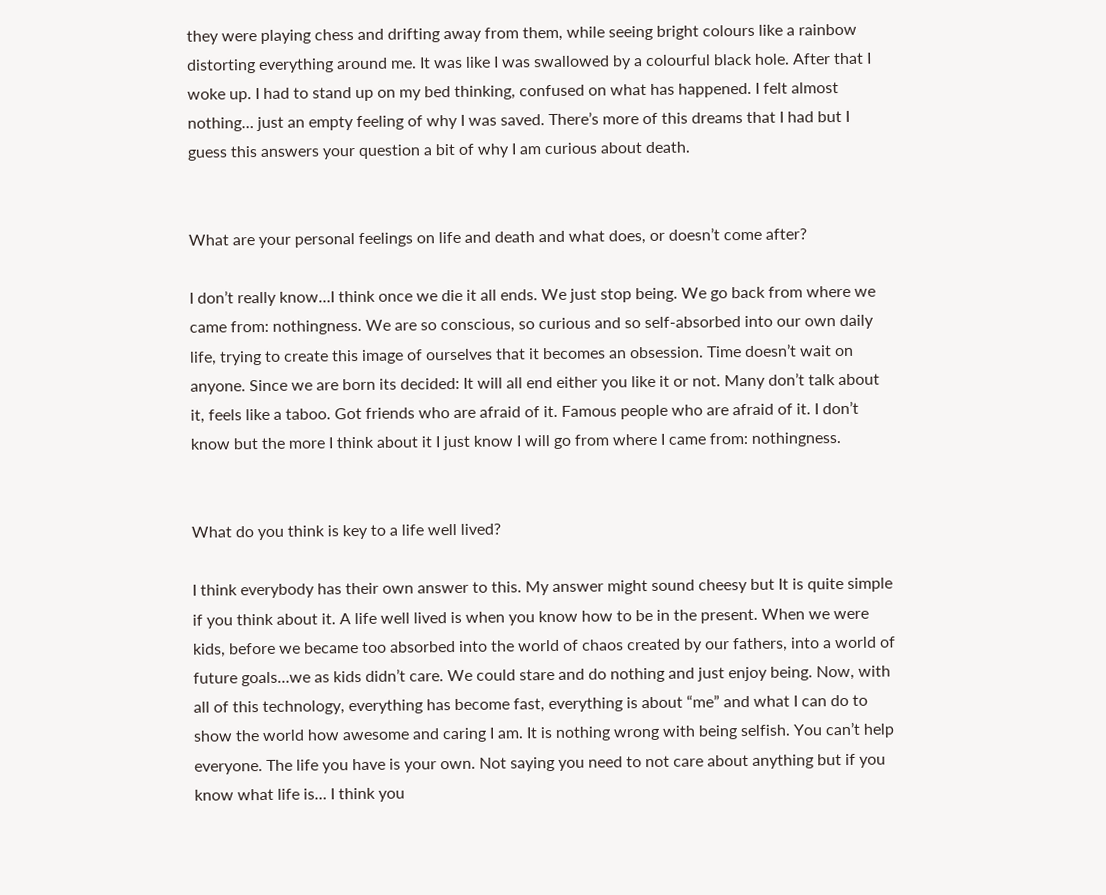they were playing chess and drifting away from them, while seeing bright colours like a rainbow distorting everything around me. It was like I was swallowed by a colourful black hole. After that I woke up. I had to stand up on my bed thinking, confused on what has happened. I felt almost nothing… just an empty feeling of why I was saved. There’s more of this dreams that I had but I guess this answers your question a bit of why I am curious about death.


What are your personal feelings on life and death and what does, or doesn’t come after?

I don’t really know…I think once we die it all ends. We just stop being. We go back from where we came from: nothingness. We are so conscious, so curious and so self-absorbed into our own daily life, trying to create this image of ourselves that it becomes an obsession. Time doesn’t wait on anyone. Since we are born its decided: It will all end either you like it or not. Many don’t talk about it, feels like a taboo. Got friends who are afraid of it. Famous people who are afraid of it. I don’t know but the more I think about it I just know I will go from where I came from: nothingness.


What do you think is key to a life well lived?

I think everybody has their own answer to this. My answer might sound cheesy but It is quite simple if you think about it. A life well lived is when you know how to be in the present. When we were kids, before we became too absorbed into the world of chaos created by our fathers, into a world of future goals…we as kids didn’t care. We could stare and do nothing and just enjoy being. Now, with all of this technology, everything has become fast, everything is about “me” and what I can do to show the world how awesome and caring I am. It is nothing wrong with being selfish. You can’t help everyone. The life you have is your own. Not saying you need to not care about anything but if you know what life is… I think you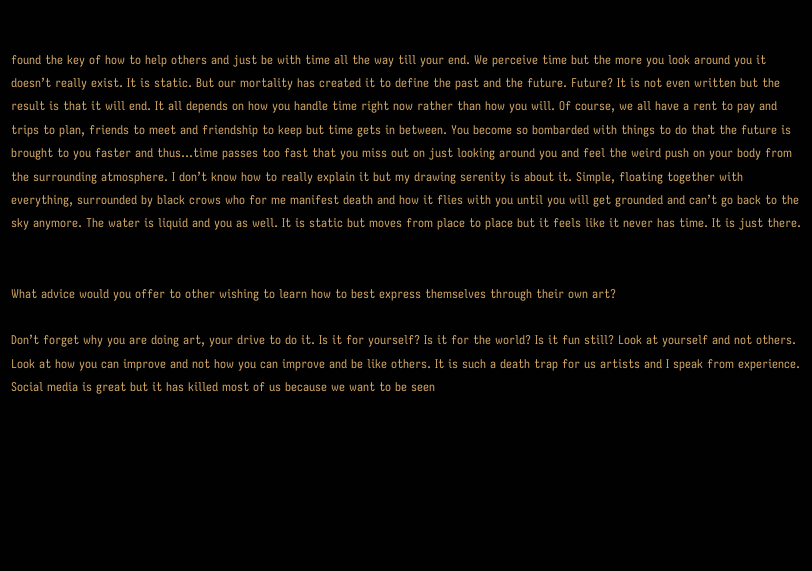found the key of how to help others and just be with time all the way till your end. We perceive time but the more you look around you it doesn’t really exist. It is static. But our mortality has created it to define the past and the future. Future? It is not even written but the result is that it will end. It all depends on how you handle time right now rather than how you will. Of course, we all have a rent to pay and trips to plan, friends to meet and friendship to keep but time gets in between. You become so bombarded with things to do that the future is brought to you faster and thus…time passes too fast that you miss out on just looking around you and feel the weird push on your body from the surrounding atmosphere. I don’t know how to really explain it but my drawing serenity is about it. Simple, floating together with everything, surrounded by black crows who for me manifest death and how it flies with you until you will get grounded and can’t go back to the sky anymore. The water is liquid and you as well. It is static but moves from place to place but it feels like it never has time. It is just there.


What advice would you offer to other wishing to learn how to best express themselves through their own art?

Don’t forget why you are doing art, your drive to do it. Is it for yourself? Is it for the world? Is it fun still? Look at yourself and not others. Look at how you can improve and not how you can improve and be like others. It is such a death trap for us artists and I speak from experience. Social media is great but it has killed most of us because we want to be seen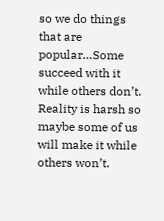so we do things that are popular…Some succeed with it while others don’t. Reality is harsh so maybe some of us will make it while others won’t.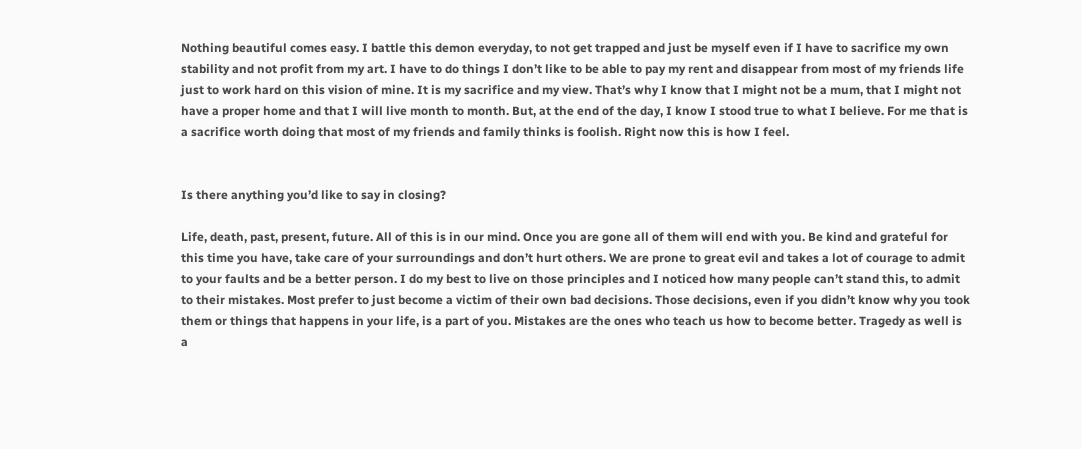Nothing beautiful comes easy. I battle this demon everyday, to not get trapped and just be myself even if I have to sacrifice my own stability and not profit from my art. I have to do things I don’t like to be able to pay my rent and disappear from most of my friends life just to work hard on this vision of mine. It is my sacrifice and my view. That’s why I know that I might not be a mum, that I might not have a proper home and that I will live month to month. But, at the end of the day, I know I stood true to what I believe. For me that is a sacrifice worth doing that most of my friends and family thinks is foolish. Right now this is how I feel.


Is there anything you’d like to say in closing?

Life, death, past, present, future. All of this is in our mind. Once you are gone all of them will end with you. Be kind and grateful for this time you have, take care of your surroundings and don’t hurt others. We are prone to great evil and takes a lot of courage to admit to your faults and be a better person. I do my best to live on those principles and I noticed how many people can’t stand this, to admit to their mistakes. Most prefer to just become a victim of their own bad decisions. Those decisions, even if you didn’t know why you took them or things that happens in your life, is a part of you. Mistakes are the ones who teach us how to become better. Tragedy as well is a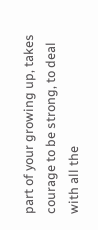part of your growing up, takes courage to be strong, to deal with all the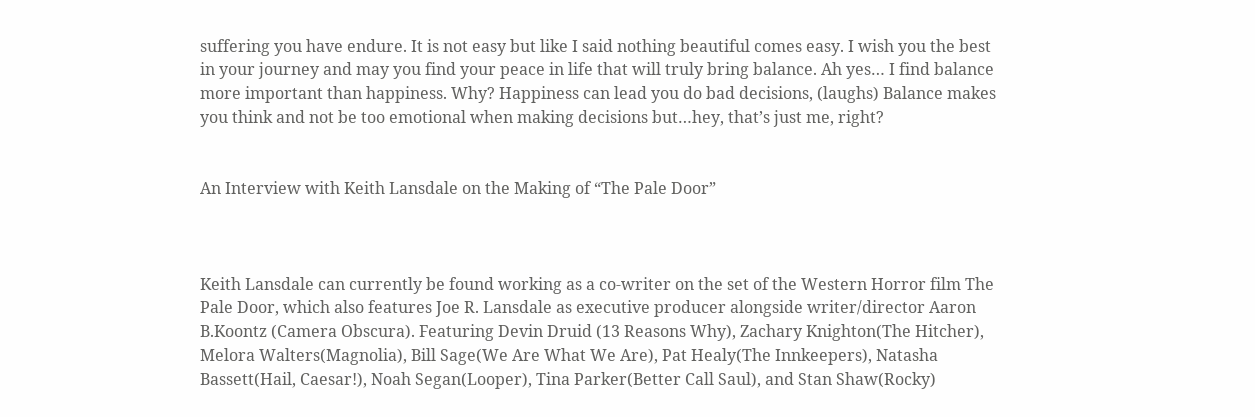suffering you have endure. It is not easy but like I said nothing beautiful comes easy. I wish you the best in your journey and may you find your peace in life that will truly bring balance. Ah yes… I find balance more important than happiness. Why? Happiness can lead you do bad decisions, (laughs) Balance makes you think and not be too emotional when making decisions but…hey, that’s just me, right?


An Interview with Keith Lansdale on the Making of “The Pale Door”



Keith Lansdale can currently be found working as a co-writer on the set of the Western Horror film The Pale Door, which also features Joe R. Lansdale as executive producer alongside writer/director Aaron B.Koontz (Camera Obscura). Featuring Devin Druid (13 Reasons Why), Zachary Knighton(The Hitcher), Melora Walters(Magnolia), Bill Sage(We Are What We Are), Pat Healy(The Innkeepers), Natasha Bassett(Hail, Caesar!), Noah Segan(Looper), Tina Parker(Better Call Saul), and Stan Shaw(Rocky)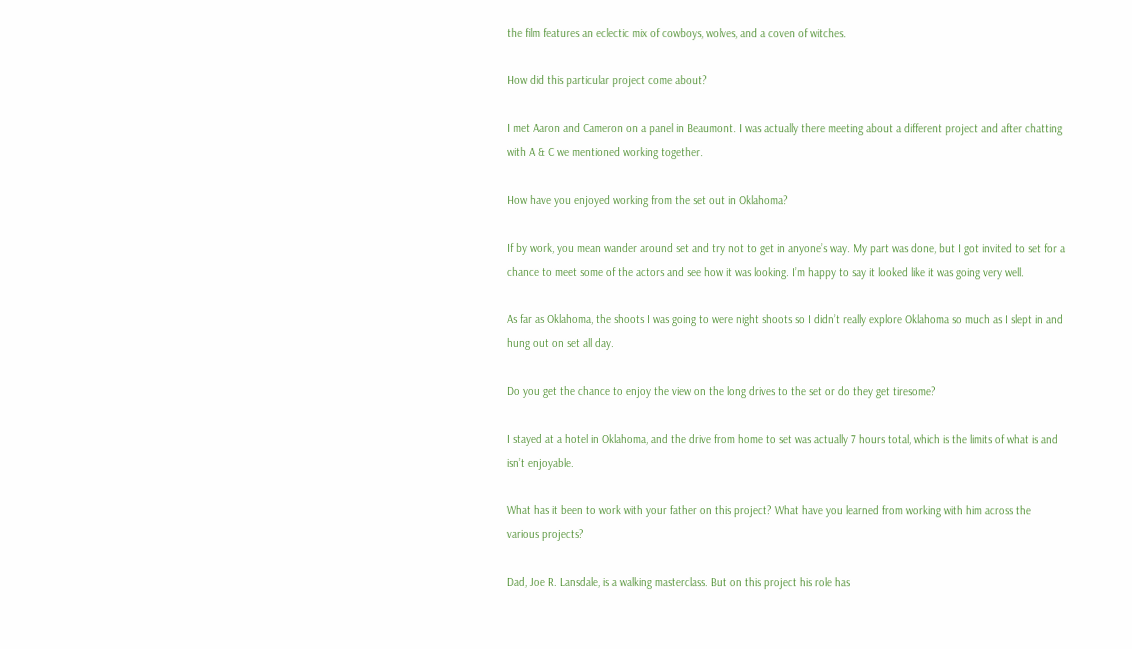the film features an eclectic mix of cowboys, wolves, and a coven of witches.

How did this particular project come about?

I met Aaron and Cameron on a panel in Beaumont. I was actually there meeting about a different project and after chatting with A & C we mentioned working together.

How have you enjoyed working from the set out in Oklahoma?

If by work, you mean wander around set and try not to get in anyone’s way. My part was done, but I got invited to set for a chance to meet some of the actors and see how it was looking. I’m happy to say it looked like it was going very well.

As far as Oklahoma, the shoots I was going to were night shoots so I didn’t really explore Oklahoma so much as I slept in and hung out on set all day.

Do you get the chance to enjoy the view on the long drives to the set or do they get tiresome?

I stayed at a hotel in Oklahoma, and the drive from home to set was actually 7 hours total, which is the limits of what is and isn’t enjoyable.

What has it been to work with your father on this project? What have you learned from working with him across the various projects?

Dad, Joe R. Lansdale, is a walking masterclass. But on this project his role has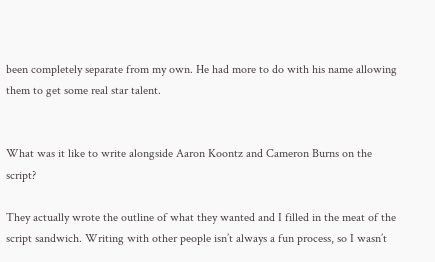been completely separate from my own. He had more to do with his name allowing them to get some real star talent.


What was it like to write alongside Aaron Koontz and Cameron Burns on the script?

They actually wrote the outline of what they wanted and I filled in the meat of the script sandwich. Writing with other people isn’t always a fun process, so I wasn’t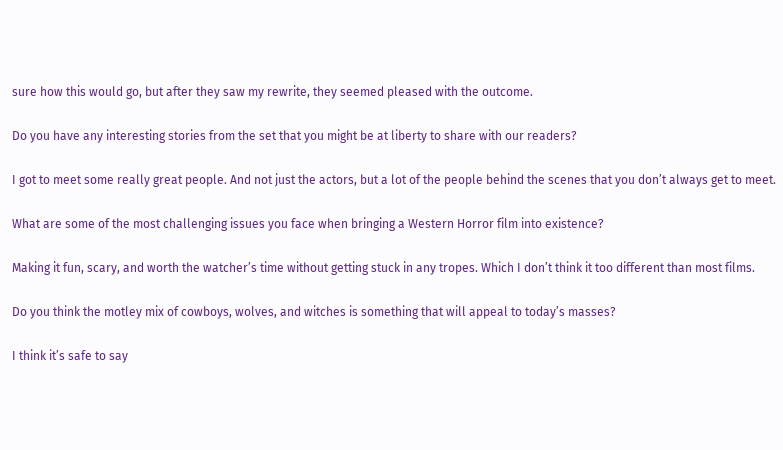sure how this would go, but after they saw my rewrite, they seemed pleased with the outcome.

Do you have any interesting stories from the set that you might be at liberty to share with our readers?

I got to meet some really great people. And not just the actors, but a lot of the people behind the scenes that you don’t always get to meet.

What are some of the most challenging issues you face when bringing a Western Horror film into existence?

Making it fun, scary, and worth the watcher’s time without getting stuck in any tropes. Which I don’t think it too different than most films.

Do you think the motley mix of cowboys, wolves, and witches is something that will appeal to today’s masses?

I think it’s safe to say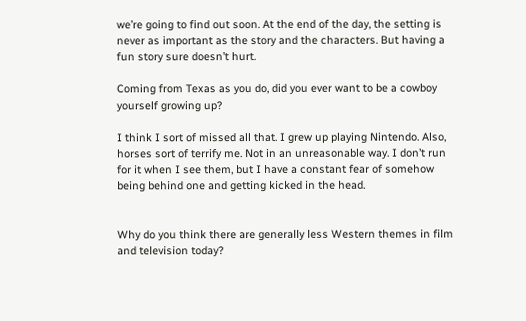we’re going to find out soon. At the end of the day, the setting is never as important as the story and the characters. But having a fun story sure doesn’t hurt.

Coming from Texas as you do, did you ever want to be a cowboy yourself growing up?

I think I sort of missed all that. I grew up playing Nintendo. Also, horses sort of terrify me. Not in an unreasonable way. I don’t run for it when I see them, but I have a constant fear of somehow being behind one and getting kicked in the head.


Why do you think there are generally less Western themes in film and television today?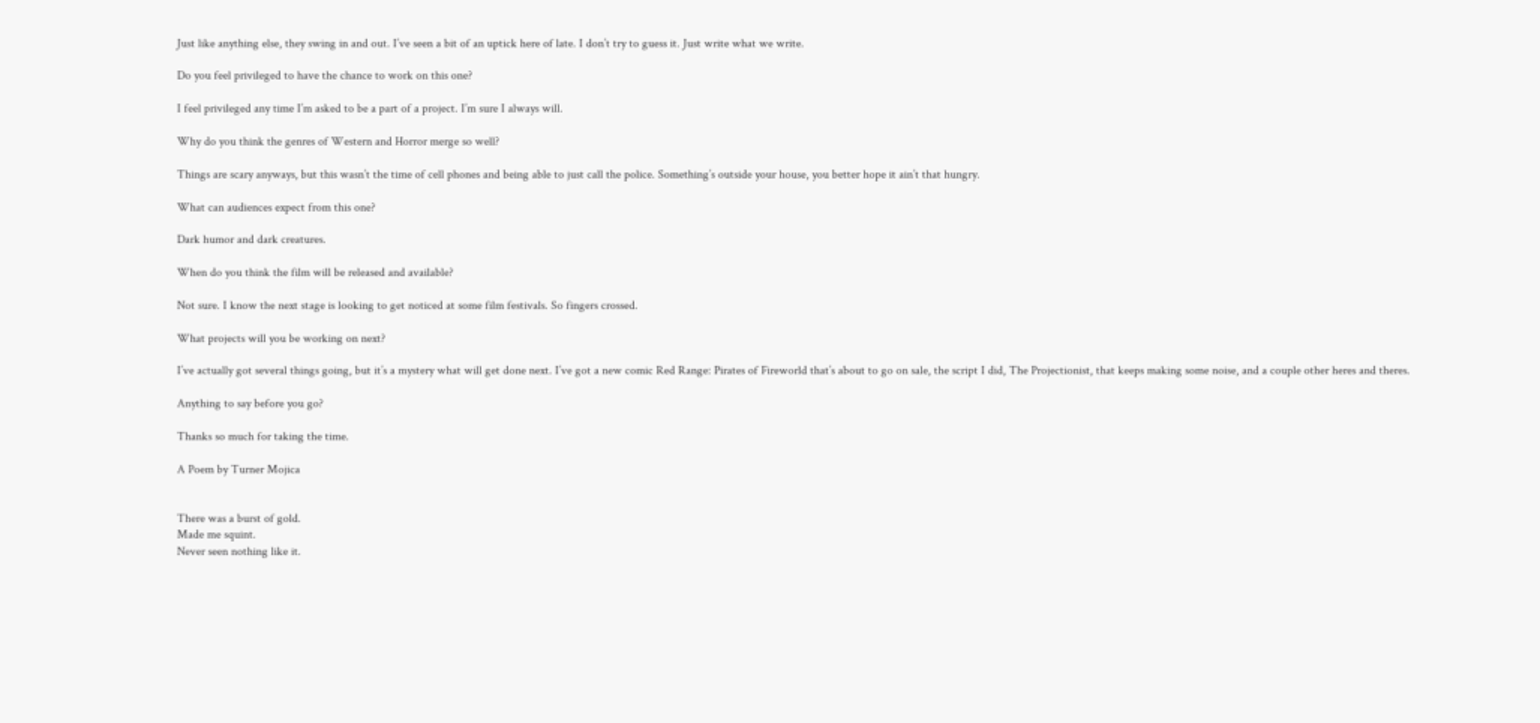Just like anything else, they swing in and out. I’ve seen a bit of an uptick here of late. I don’t try to guess it. Just write what we write.

Do you feel privileged to have the chance to work on this one?

I feel privileged any time I’m asked to be a part of a project. I’m sure I always will.

Why do you think the genres of Western and Horror merge so well?

Things are scary anyways, but this wasn’t the time of cell phones and being able to just call the police. Something’s outside your house, you better hope it ain’t that hungry.

What can audiences expect from this one?

Dark humor and dark creatures.

When do you think the film will be released and available?

Not sure. I know the next stage is looking to get noticed at some film festivals. So fingers crossed.

What projects will you be working on next?

I’ve actually got several things going, but it’s a mystery what will get done next. I’ve got a new comic Red Range: Pirates of Fireworld that’s about to go on sale, the script I did, The Projectionist, that keeps making some noise, and a couple other heres and theres.

Anything to say before you go?

Thanks so much for taking the time.

A Poem by Turner Mojica


There was a burst of gold.
Made me squint.
Never seen nothing like it.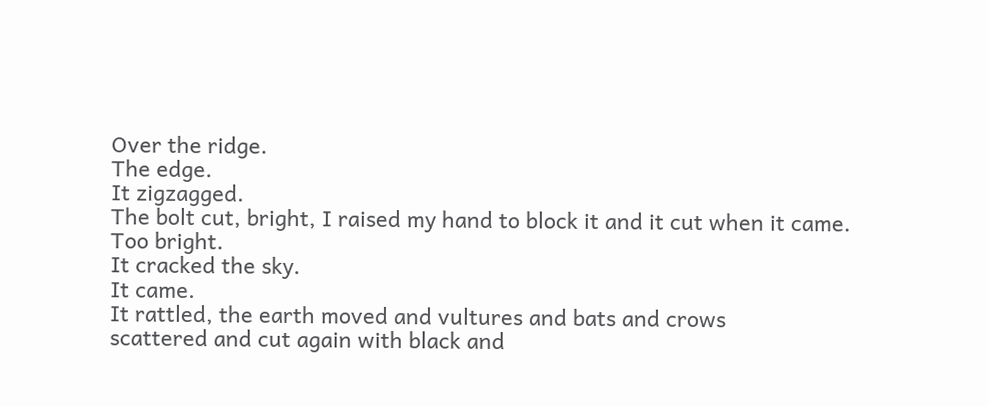Over the ridge.
The edge.
It zigzagged.
The bolt cut, bright, I raised my hand to block it and it cut when it came.
Too bright.
It cracked the sky.
It came.
It rattled, the earth moved and vultures and bats and crows
scattered and cut again with black and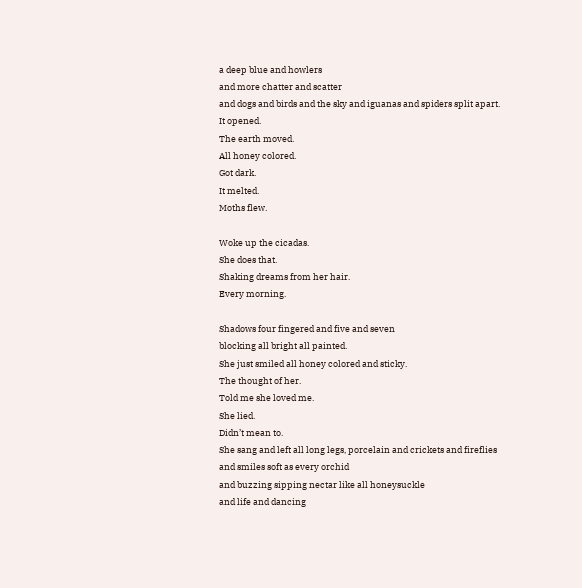a deep blue and howlers
and more chatter and scatter
and dogs and birds and the sky and iguanas and spiders split apart.
It opened.
The earth moved.
All honey colored.
Got dark.
It melted.
Moths flew.

Woke up the cicadas.
She does that.
Shaking dreams from her hair.
Every morning.

Shadows four fingered and five and seven
blocking all bright all painted.
She just smiled all honey colored and sticky.
The thought of her.
Told me she loved me.
She lied.
Didn’t mean to.
She sang and left all long legs, porcelain and crickets and fireflies
and smiles soft as every orchid
and buzzing sipping nectar like all honeysuckle
and life and dancing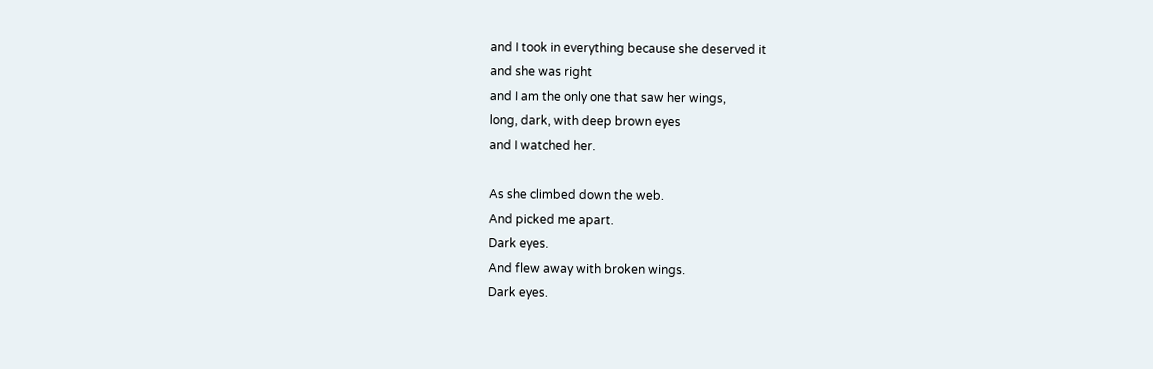and I took in everything because she deserved it
and she was right
and I am the only one that saw her wings,
long, dark, with deep brown eyes
and I watched her.

As she climbed down the web.
And picked me apart.
Dark eyes.
And flew away with broken wings.
Dark eyes.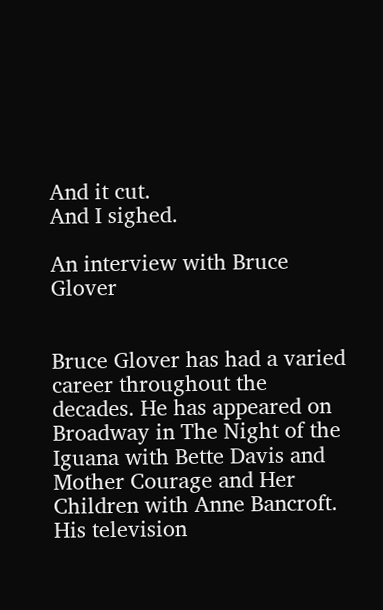And it cut.
And I sighed.

An interview with Bruce Glover


Bruce Glover has had a varied career throughout the decades. He has appeared on Broadway in The Night of the Iguana with Bette Davis and Mother Courage and Her Children with Anne Bancroft. His television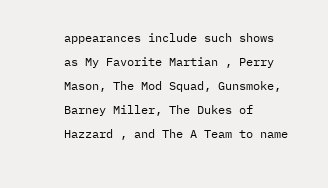appearances include such shows as My Favorite Martian , Perry Mason, The Mod Squad, Gunsmoke, Barney Miller, The Dukes of Hazzard , and The A Team to name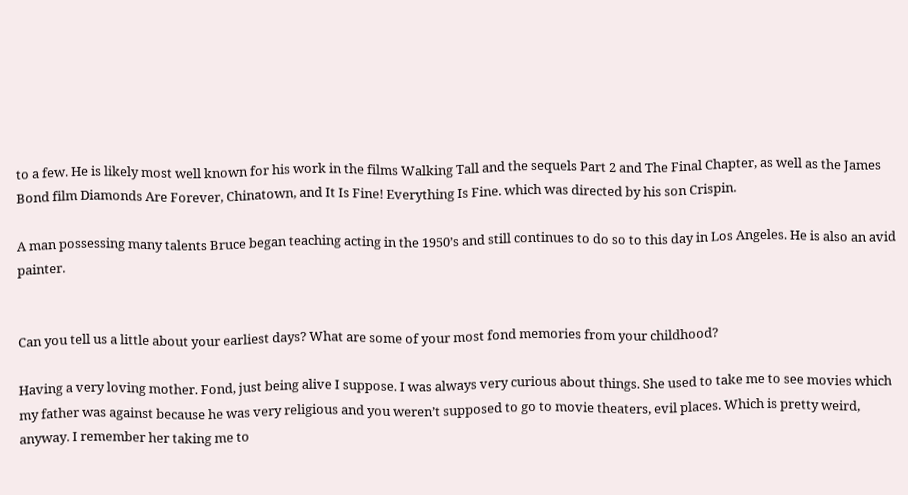to a few. He is likely most well known for his work in the films Walking Tall and the sequels Part 2 and The Final Chapter, as well as the James Bond film Diamonds Are Forever, Chinatown, and It Is Fine! Everything Is Fine. which was directed by his son Crispin.

A man possessing many talents Bruce began teaching acting in the 1950’s and still continues to do so to this day in Los Angeles. He is also an avid painter.


Can you tell us a little about your earliest days? What are some of your most fond memories from your childhood?

Having a very loving mother. Fond, just being alive I suppose. I was always very curious about things. She used to take me to see movies which my father was against because he was very religious and you weren’t supposed to go to movie theaters, evil places. Which is pretty weird, anyway. I remember her taking me to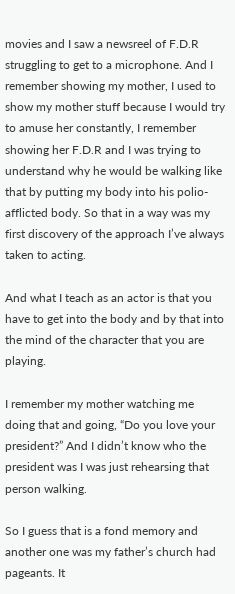movies and I saw a newsreel of F.D.R struggling to get to a microphone. And I remember showing my mother, I used to show my mother stuff because I would try to amuse her constantly, I remember showing her F.D.R and I was trying to understand why he would be walking like that by putting my body into his polio-afflicted body. So that in a way was my first discovery of the approach I’ve always taken to acting.

And what I teach as an actor is that you have to get into the body and by that into the mind of the character that you are playing.

I remember my mother watching me doing that and going, “Do you love your president?” And I didn’t know who the president was I was just rehearsing that person walking.

So I guess that is a fond memory and another one was my father’s church had pageants. It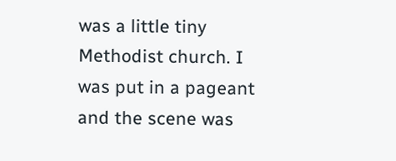was a little tiny Methodist church. I was put in a pageant and the scene was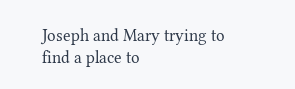Joseph and Mary trying to find a place to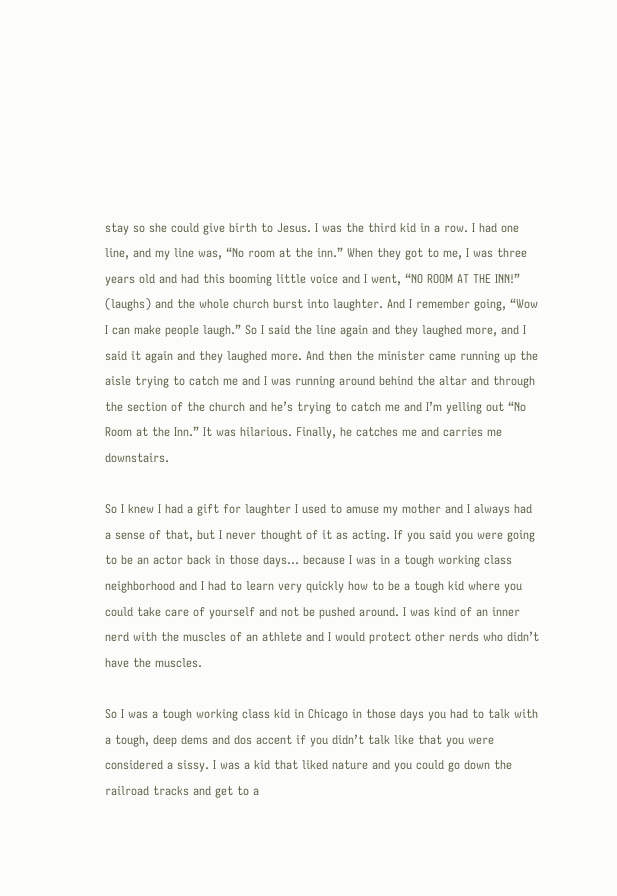stay so she could give birth to Jesus. I was the third kid in a row. I had one line, and my line was, “No room at the inn.” When they got to me, I was three years old and had this booming little voice and I went, “NO ROOM AT THE INN!” (laughs) and the whole church burst into laughter. And I remember going, “Wow I can make people laugh.” So I said the line again and they laughed more, and I said it again and they laughed more. And then the minister came running up the aisle trying to catch me and I was running around behind the altar and through the section of the church and he’s trying to catch me and I’m yelling out “No Room at the Inn.” It was hilarious. Finally, he catches me and carries me downstairs.

So I knew I had a gift for laughter I used to amuse my mother and I always had a sense of that, but I never thought of it as acting. If you said you were going to be an actor back in those days… because I was in a tough working class neighborhood and I had to learn very quickly how to be a tough kid where you could take care of yourself and not be pushed around. I was kind of an inner nerd with the muscles of an athlete and I would protect other nerds who didn’t have the muscles.

So I was a tough working class kid in Chicago in those days you had to talk with a tough, deep dems and dos accent if you didn’t talk like that you were considered a sissy. I was a kid that liked nature and you could go down the railroad tracks and get to a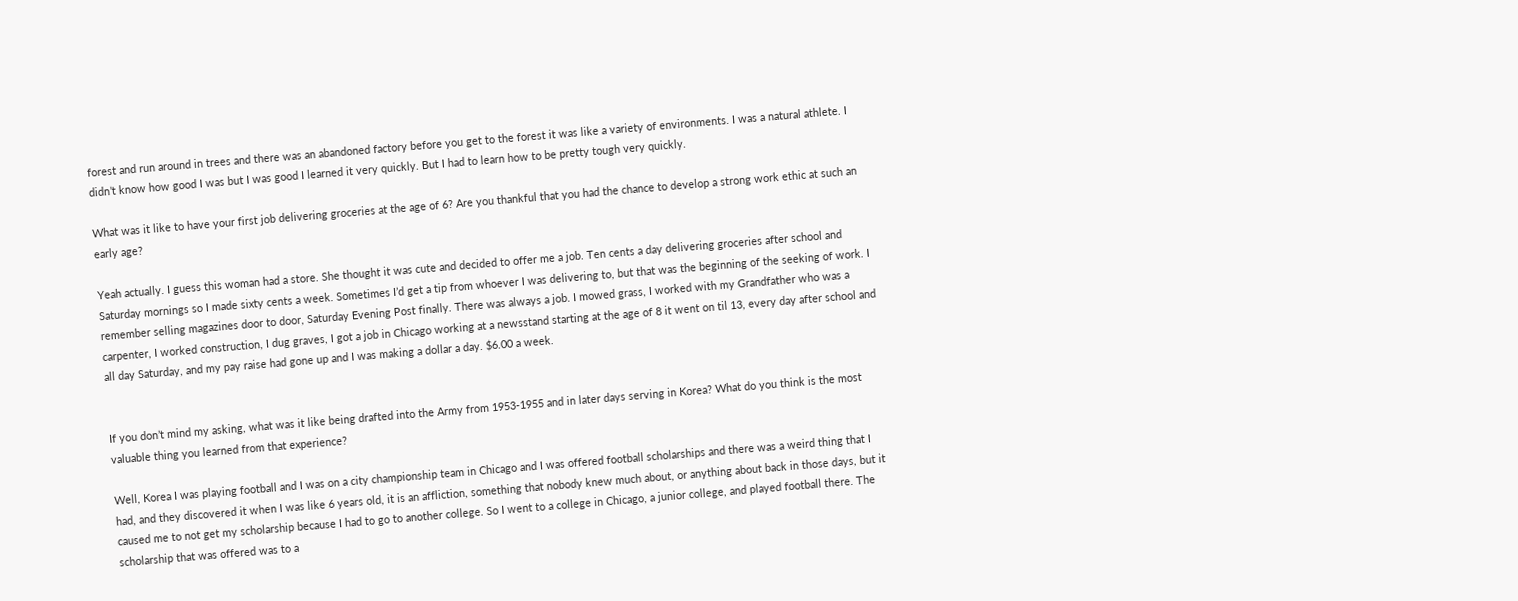forest and run around in trees and there was an abandoned factory before you get to the forest it was like a variety of environments. I was a natural athlete. I didn’t know how good I was but I was good I learned it very quickly. But I had to learn how to be pretty tough very quickly.

What was it like to have your first job delivering groceries at the age of 6? Are you thankful that you had the chance to develop a strong work ethic at such an early age?

Yeah actually. I guess this woman had a store. She thought it was cute and decided to offer me a job. Ten cents a day delivering groceries after school and Saturday mornings so I made sixty cents a week. Sometimes I’d get a tip from whoever I was delivering to, but that was the beginning of the seeking of work. I remember selling magazines door to door, Saturday Evening Post finally. There was always a job. I mowed grass, I worked with my Grandfather who was a carpenter, I worked construction, I dug graves, I got a job in Chicago working at a newsstand starting at the age of 8 it went on til 13, every day after school and all day Saturday, and my pay raise had gone up and I was making a dollar a day. $6.00 a week.


If you don’t mind my asking, what was it like being drafted into the Army from 1953-1955 and in later days serving in Korea? What do you think is the most valuable thing you learned from that experience?

Well, Korea I was playing football and I was on a city championship team in Chicago and I was offered football scholarships and there was a weird thing that I had, and they discovered it when I was like 6 years old, it is an affliction, something that nobody knew much about, or anything about back in those days, but it caused me to not get my scholarship because I had to go to another college. So I went to a college in Chicago, a junior college, and played football there. The scholarship that was offered was to a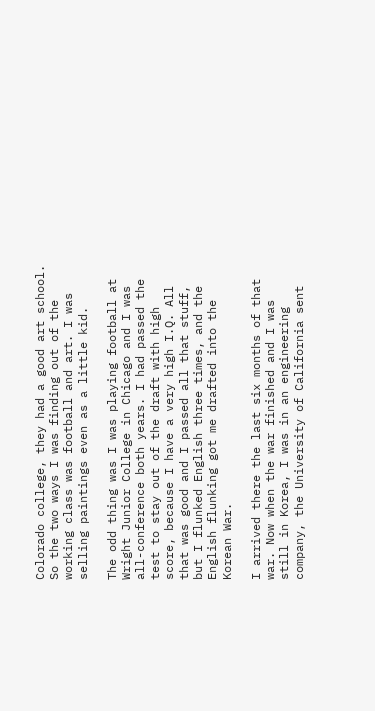Colorado college, they had a good art school. So the two ways I was finding out of the working class was football and art. I was selling paintings even as a little kid.

The odd thing was I was playing football at Wright Junior College in Chicago and I was all-conference both years. I had passed the test to stay out of the draft with high score, because I have a very high I.Q. All that was good and I passed all that stuff, but I flunked English three times, and the English flunking got me drafted into the Korean War.

I arrived there the last six months of that war. Now when the war finished and I was still in Korea, I was in an engineering company, the University of California sent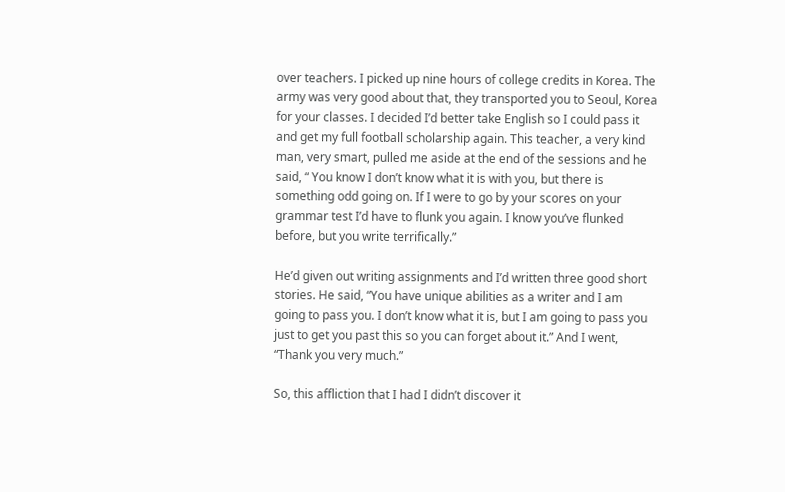over teachers. I picked up nine hours of college credits in Korea. The army was very good about that, they transported you to Seoul, Korea for your classes. I decided I’d better take English so I could pass it and get my full football scholarship again. This teacher, a very kind man, very smart, pulled me aside at the end of the sessions and he said, “ You know I don’t know what it is with you, but there is something odd going on. If I were to go by your scores on your grammar test I’d have to flunk you again. I know you’ve flunked before, but you write terrifically.”

He’d given out writing assignments and I’d written three good short stories. He said, “You have unique abilities as a writer and I am going to pass you. I don’t know what it is, but I am going to pass you just to get you past this so you can forget about it.” And I went, “Thank you very much.”

So, this affliction that I had I didn’t discover it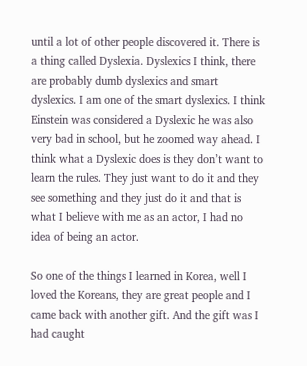until a lot of other people discovered it. There is a thing called Dyslexia. Dyslexics I think, there are probably dumb dyslexics and smart dyslexics. I am one of the smart dyslexics. I think Einstein was considered a Dyslexic he was also very bad in school, but he zoomed way ahead. I think what a Dyslexic does is they don’t want to learn the rules. They just want to do it and they see something and they just do it and that is what I believe with me as an actor, I had no idea of being an actor.

So one of the things I learned in Korea, well I loved the Koreans, they are great people and I came back with another gift. And the gift was I had caught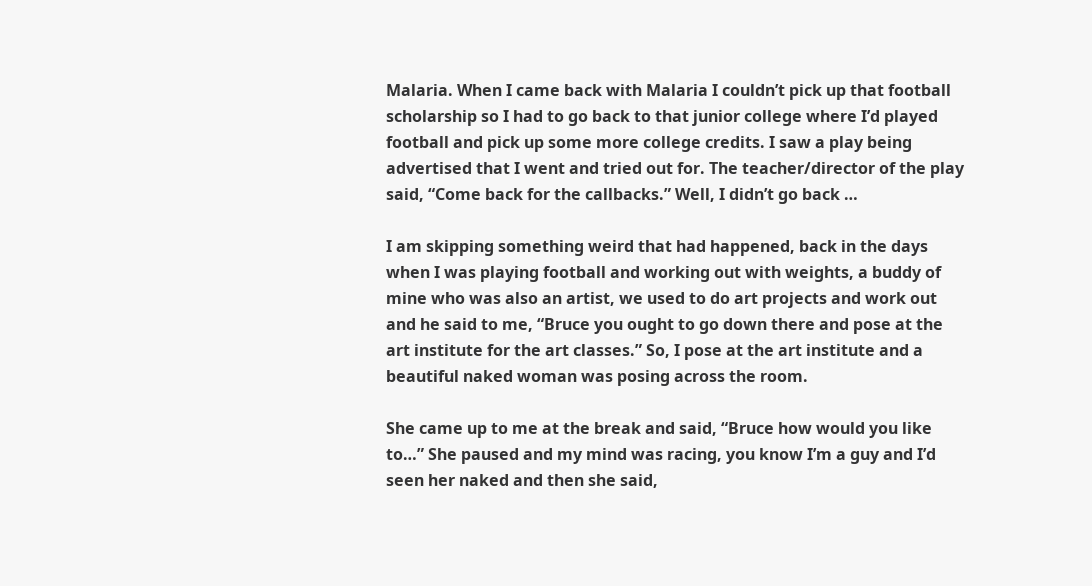Malaria. When I came back with Malaria I couldn’t pick up that football scholarship so I had to go back to that junior college where I’d played football and pick up some more college credits. I saw a play being advertised that I went and tried out for. The teacher/director of the play said, “Come back for the callbacks.” Well, I didn’t go back …

I am skipping something weird that had happened, back in the days when I was playing football and working out with weights, a buddy of mine who was also an artist, we used to do art projects and work out and he said to me, “Bruce you ought to go down there and pose at the art institute for the art classes.” So, I pose at the art institute and a beautiful naked woman was posing across the room.

She came up to me at the break and said, “Bruce how would you like to…” She paused and my mind was racing, you know I’m a guy and I’d seen her naked and then she said,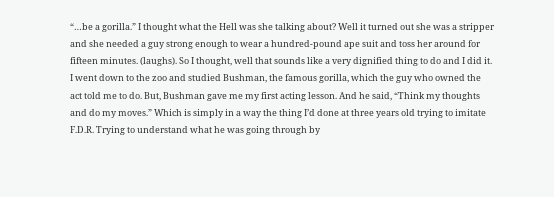“…be a gorilla.” I thought what the Hell was she talking about? Well it turned out she was a stripper and she needed a guy strong enough to wear a hundred-pound ape suit and toss her around for fifteen minutes. (laughs). So I thought, well that sounds like a very dignified thing to do and I did it. I went down to the zoo and studied Bushman, the famous gorilla, which the guy who owned the act told me to do. But, Bushman gave me my first acting lesson. And he said, “Think my thoughts and do my moves.” Which is simply in a way the thing I’d done at three years old trying to imitate F.D.R. Trying to understand what he was going through by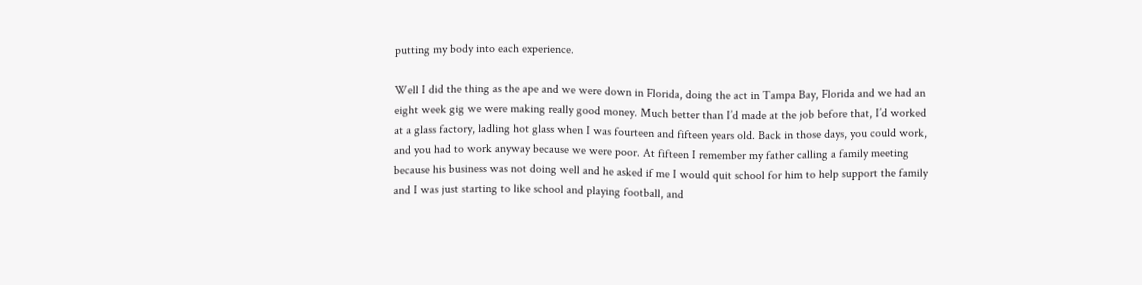putting my body into each experience.

Well I did the thing as the ape and we were down in Florida, doing the act in Tampa Bay, Florida and we had an eight week gig we were making really good money. Much better than I’d made at the job before that, I’d worked at a glass factory, ladling hot glass when I was fourteen and fifteen years old. Back in those days, you could work, and you had to work anyway because we were poor. At fifteen I remember my father calling a family meeting because his business was not doing well and he asked if me I would quit school for him to help support the family and I was just starting to like school and playing football, and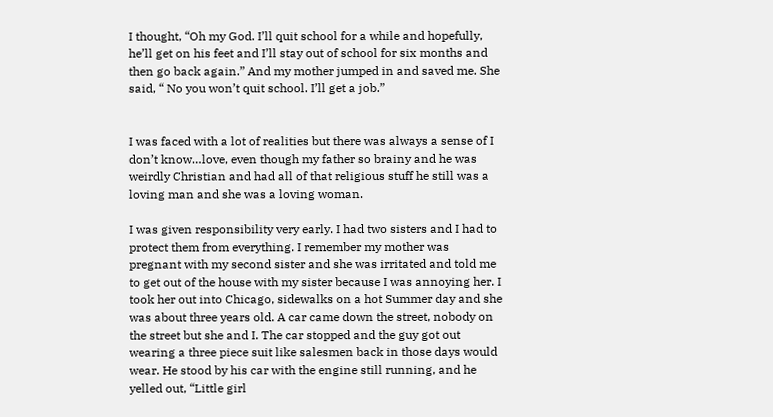I thought, “Oh my God. I’ll quit school for a while and hopefully, he’ll get on his feet and I’ll stay out of school for six months and then go back again.” And my mother jumped in and saved me. She said, “ No you won’t quit school. I’ll get a job.”


I was faced with a lot of realities but there was always a sense of I don’t know…love, even though my father so brainy and he was weirdly Christian and had all of that religious stuff he still was a loving man and she was a loving woman.

I was given responsibility very early. I had two sisters and I had to protect them from everything. I remember my mother was pregnant with my second sister and she was irritated and told me to get out of the house with my sister because I was annoying her. I took her out into Chicago, sidewalks on a hot Summer day and she was about three years old. A car came down the street, nobody on the street but she and I. The car stopped and the guy got out wearing a three piece suit like salesmen back in those days would wear. He stood by his car with the engine still running, and he yelled out, “Little girl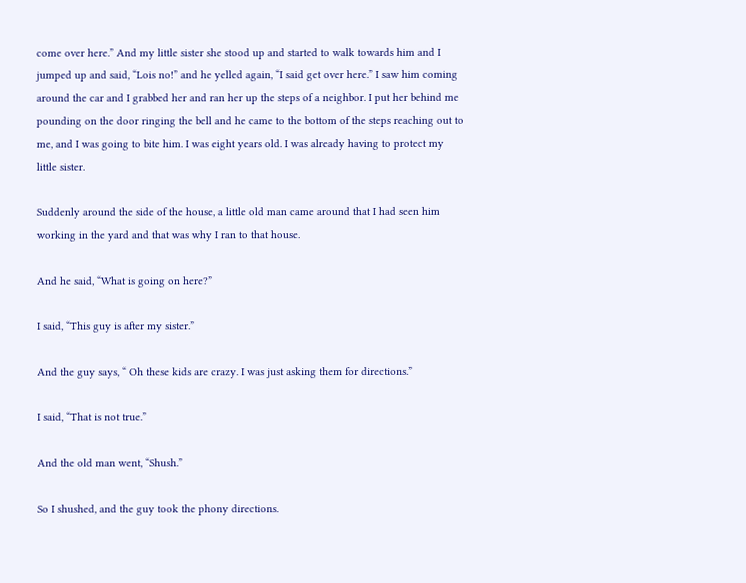come over here.” And my little sister she stood up and started to walk towards him and I jumped up and said, “Lois no!” and he yelled again, “I said get over here.” I saw him coming around the car and I grabbed her and ran her up the steps of a neighbor. I put her behind me pounding on the door ringing the bell and he came to the bottom of the steps reaching out to me, and I was going to bite him. I was eight years old. I was already having to protect my little sister.

Suddenly around the side of the house, a little old man came around that I had seen him working in the yard and that was why I ran to that house.

And he said, “What is going on here?”

I said, “This guy is after my sister.”

And the guy says, “ Oh these kids are crazy. I was just asking them for directions.”

I said, “That is not true.”

And the old man went, “Shush.”

So I shushed, and the guy took the phony directions.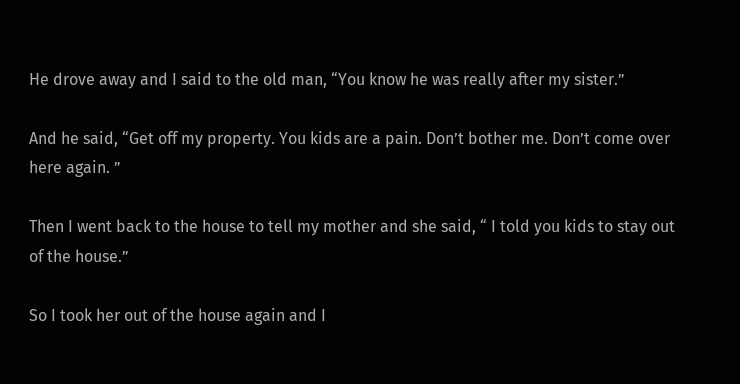He drove away and I said to the old man, “You know he was really after my sister.”

And he said, “Get off my property. You kids are a pain. Don’t bother me. Don’t come over here again. ”

Then I went back to the house to tell my mother and she said, “ I told you kids to stay out of the house.”

So I took her out of the house again and I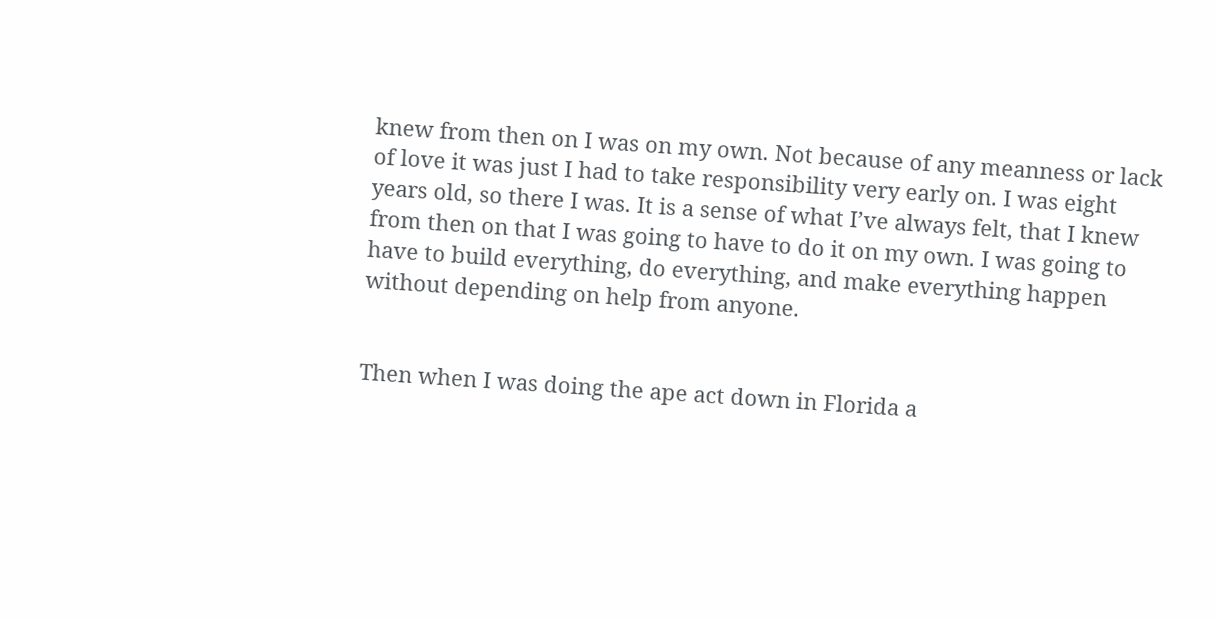knew from then on I was on my own. Not because of any meanness or lack of love it was just I had to take responsibility very early on. I was eight years old, so there I was. It is a sense of what I’ve always felt, that I knew from then on that I was going to have to do it on my own. I was going to have to build everything, do everything, and make everything happen without depending on help from anyone.


Then when I was doing the ape act down in Florida a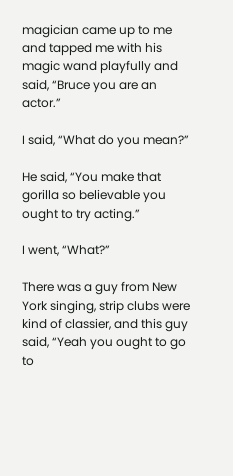magician came up to me and tapped me with his magic wand playfully and said, “Bruce you are an actor.”

I said, “What do you mean?”

He said, “You make that gorilla so believable you ought to try acting.”

I went, “What?”

There was a guy from New York singing, strip clubs were kind of classier, and this guy said, “Yeah you ought to go to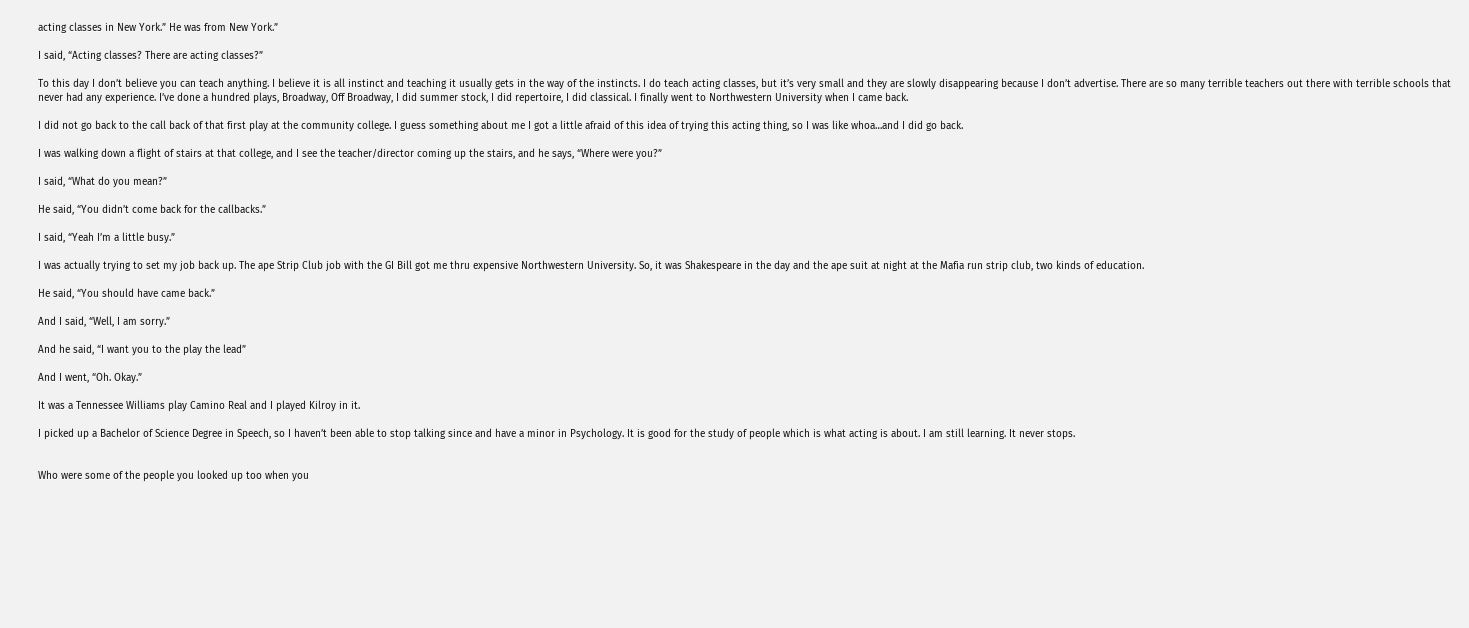acting classes in New York.” He was from New York.”

I said, “Acting classes? There are acting classes?”

To this day I don’t believe you can teach anything. I believe it is all instinct and teaching it usually gets in the way of the instincts. I do teach acting classes, but it’s very small and they are slowly disappearing because I don’t advertise. There are so many terrible teachers out there with terrible schools that never had any experience. I’ve done a hundred plays, Broadway, Off Broadway, I did summer stock, I did repertoire, I did classical. I finally went to Northwestern University when I came back.

I did not go back to the call back of that first play at the community college. I guess something about me I got a little afraid of this idea of trying this acting thing, so I was like whoa…and I did go back.

I was walking down a flight of stairs at that college, and I see the teacher/director coming up the stairs, and he says, “Where were you?”

I said, “What do you mean?”

He said, “You didn’t come back for the callbacks.”

I said, “Yeah I’m a little busy.”

I was actually trying to set my job back up. The ape Strip Club job with the GI Bill got me thru expensive Northwestern University. So, it was Shakespeare in the day and the ape suit at night at the Mafia run strip club, two kinds of education.

He said, “You should have came back.”

And I said, “Well, I am sorry.”

And he said, “I want you to the play the lead”

And I went, “Oh. Okay.”

It was a Tennessee Williams play Camino Real and I played Kilroy in it.

I picked up a Bachelor of Science Degree in Speech, so I haven’t been able to stop talking since and have a minor in Psychology. It is good for the study of people which is what acting is about. I am still learning. It never stops.


Who were some of the people you looked up too when you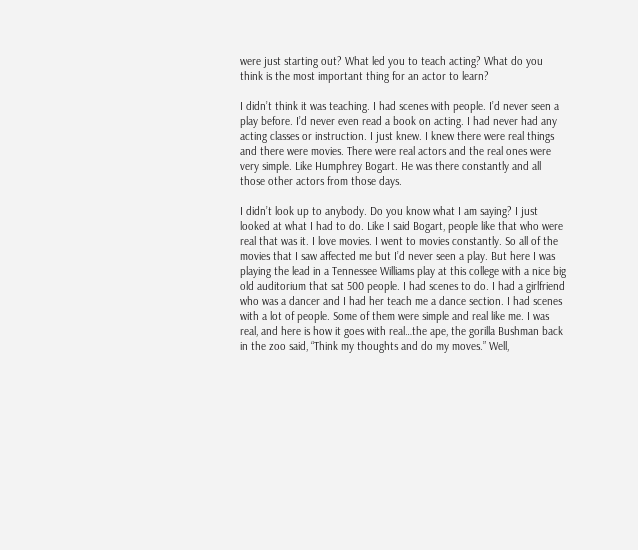were just starting out? What led you to teach acting? What do you think is the most important thing for an actor to learn?

I didn’t think it was teaching. I had scenes with people. I’d never seen a play before. I’d never even read a book on acting. I had never had any acting classes or instruction. I just knew. I knew there were real things and there were movies. There were real actors and the real ones were very simple. Like Humphrey Bogart. He was there constantly and all those other actors from those days.

I didn’t look up to anybody. Do you know what I am saying? I just looked at what I had to do. Like I said Bogart, people like that who were real that was it. I love movies. I went to movies constantly. So all of the movies that I saw affected me but I’d never seen a play. But here I was playing the lead in a Tennessee Williams play at this college with a nice big old auditorium that sat 500 people. I had scenes to do. I had a girlfriend who was a dancer and I had her teach me a dance section. I had scenes with a lot of people. Some of them were simple and real like me. I was real, and here is how it goes with real…the ape, the gorilla Bushman back in the zoo said, “Think my thoughts and do my moves.” Well,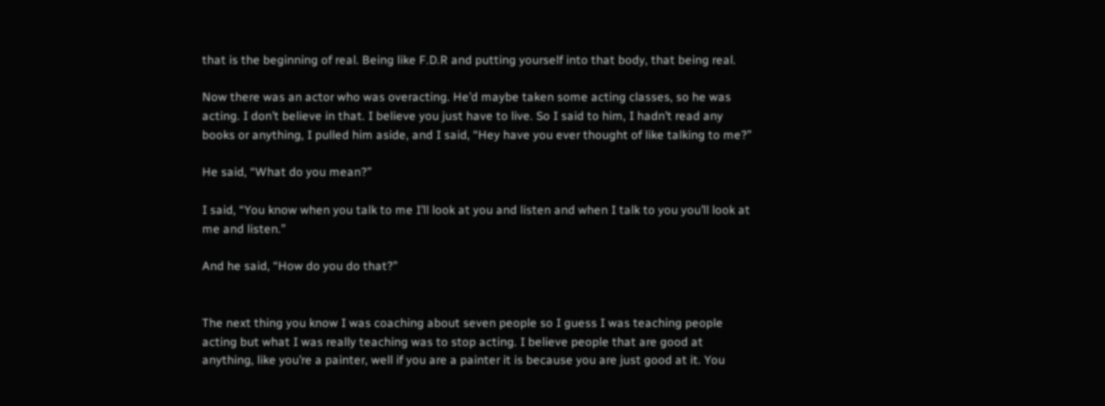that is the beginning of real. Being like F.D.R and putting yourself into that body, that being real.

Now there was an actor who was overacting. He’d maybe taken some acting classes, so he was acting. I don’t believe in that. I believe you just have to live. So I said to him, I hadn’t read any books or anything, I pulled him aside, and I said, “Hey have you ever thought of like talking to me?”

He said, “What do you mean?”

I said, “You know when you talk to me I’ll look at you and listen and when I talk to you you’ll look at me and listen.”

And he said, “How do you do that?”


The next thing you know I was coaching about seven people so I guess I was teaching people acting but what I was really teaching was to stop acting. I believe people that are good at anything, like you’re a painter, well if you are a painter it is because you are just good at it. You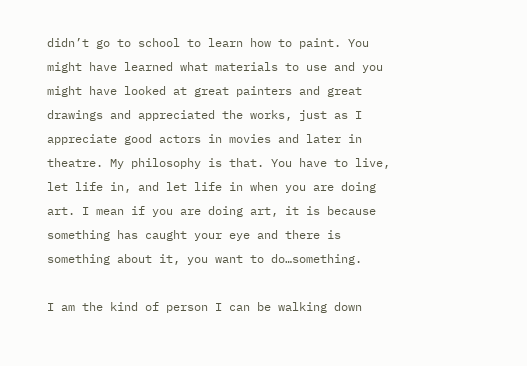didn’t go to school to learn how to paint. You might have learned what materials to use and you might have looked at great painters and great drawings and appreciated the works, just as I appreciate good actors in movies and later in theatre. My philosophy is that. You have to live, let life in, and let life in when you are doing art. I mean if you are doing art, it is because something has caught your eye and there is something about it, you want to do…something.

I am the kind of person I can be walking down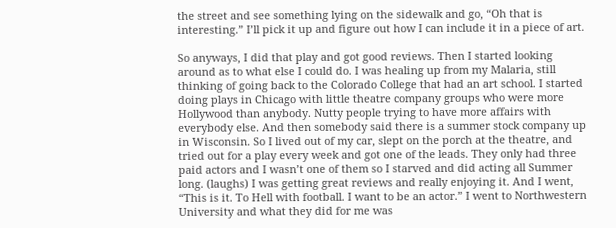the street and see something lying on the sidewalk and go, “Oh that is interesting.” I’ll pick it up and figure out how I can include it in a piece of art.

So anyways, I did that play and got good reviews. Then I started looking around as to what else I could do. I was healing up from my Malaria, still thinking of going back to the Colorado College that had an art school. I started doing plays in Chicago with little theatre company groups who were more Hollywood than anybody. Nutty people trying to have more affairs with everybody else. And then somebody said there is a summer stock company up in Wisconsin. So I lived out of my car, slept on the porch at the theatre, and tried out for a play every week and got one of the leads. They only had three paid actors and I wasn’t one of them so I starved and did acting all Summer long. (laughs) I was getting great reviews and really enjoying it. And I went, “This is it. To Hell with football. I want to be an actor.” I went to Northwestern University and what they did for me was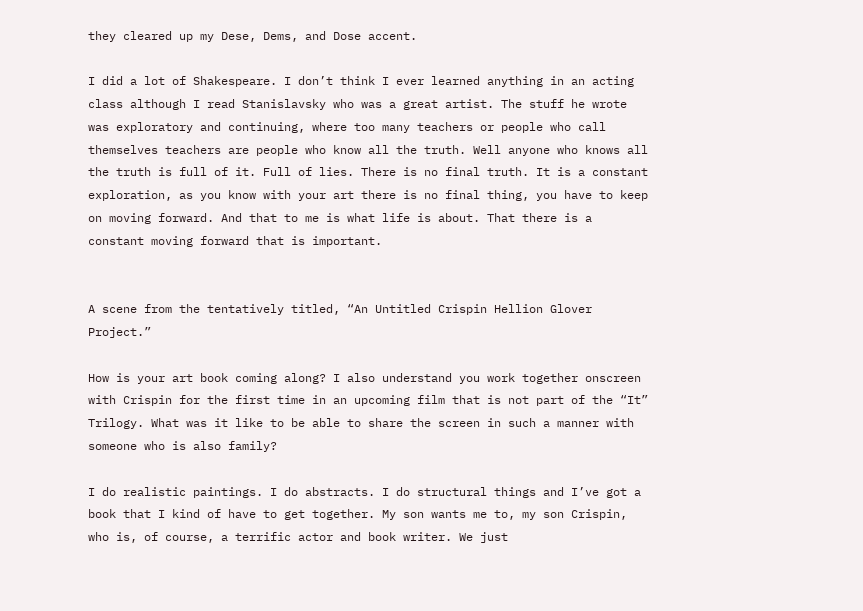they cleared up my Dese, Dems, and Dose accent.

I did a lot of Shakespeare. I don’t think I ever learned anything in an acting class although I read Stanislavsky who was a great artist. The stuff he wrote was exploratory and continuing, where too many teachers or people who call themselves teachers are people who know all the truth. Well anyone who knows all the truth is full of it. Full of lies. There is no final truth. It is a constant exploration, as you know with your art there is no final thing, you have to keep on moving forward. And that to me is what life is about. That there is a constant moving forward that is important.


A scene from the tentatively titled, “An Untitled Crispin Hellion Glover Project.”

How is your art book coming along? I also understand you work together onscreen with Crispin for the first time in an upcoming film that is not part of the “It” Trilogy. What was it like to be able to share the screen in such a manner with someone who is also family?

I do realistic paintings. I do abstracts. I do structural things and I’ve got a book that I kind of have to get together. My son wants me to, my son Crispin, who is, of course, a terrific actor and book writer. We just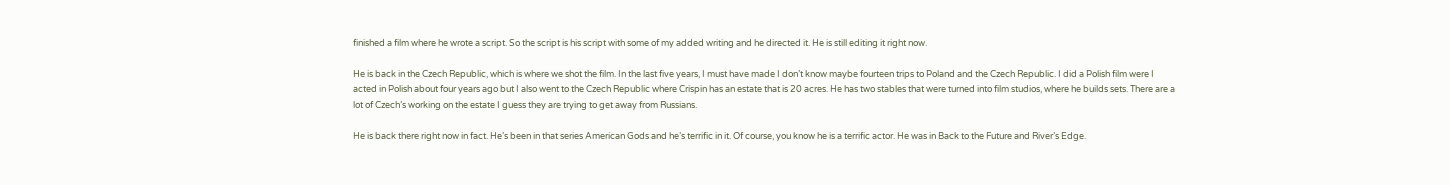finished a film where he wrote a script. So the script is his script with some of my added writing and he directed it. He is still editing it right now.

He is back in the Czech Republic, which is where we shot the film. In the last five years, I must have made I don’t know maybe fourteen trips to Poland and the Czech Republic. I did a Polish film were I acted in Polish about four years ago but I also went to the Czech Republic where Crispin has an estate that is 20 acres. He has two stables that were turned into film studios, where he builds sets. There are a lot of Czech’s working on the estate I guess they are trying to get away from Russians.

He is back there right now in fact. He’s been in that series American Gods and he’s terrific in it. Of course, you know he is a terrific actor. He was in Back to the Future and River’s Edge.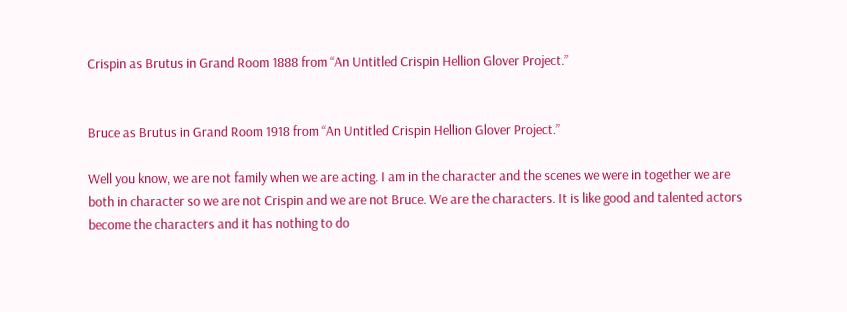Crispin as Brutus in Grand Room 1888 from “An Untitled Crispin Hellion Glover Project.”


Bruce as Brutus in Grand Room 1918 from “An Untitled Crispin Hellion Glover Project.”

Well you know, we are not family when we are acting. I am in the character and the scenes we were in together we are both in character so we are not Crispin and we are not Bruce. We are the characters. It is like good and talented actors become the characters and it has nothing to do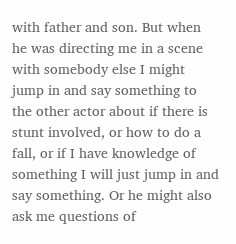with father and son. But when he was directing me in a scene with somebody else I might jump in and say something to the other actor about if there is stunt involved, or how to do a fall, or if I have knowledge of something I will just jump in and say something. Or he might also ask me questions of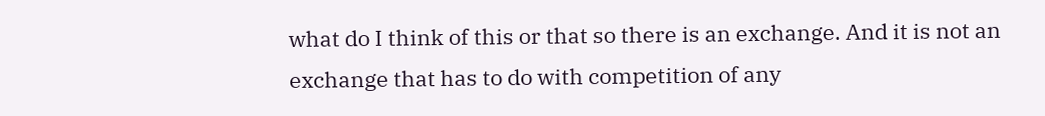what do I think of this or that so there is an exchange. And it is not an exchange that has to do with competition of any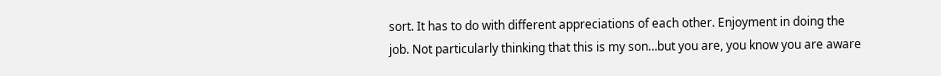sort. It has to do with different appreciations of each other. Enjoyment in doing the job. Not particularly thinking that this is my son…but you are, you know you are aware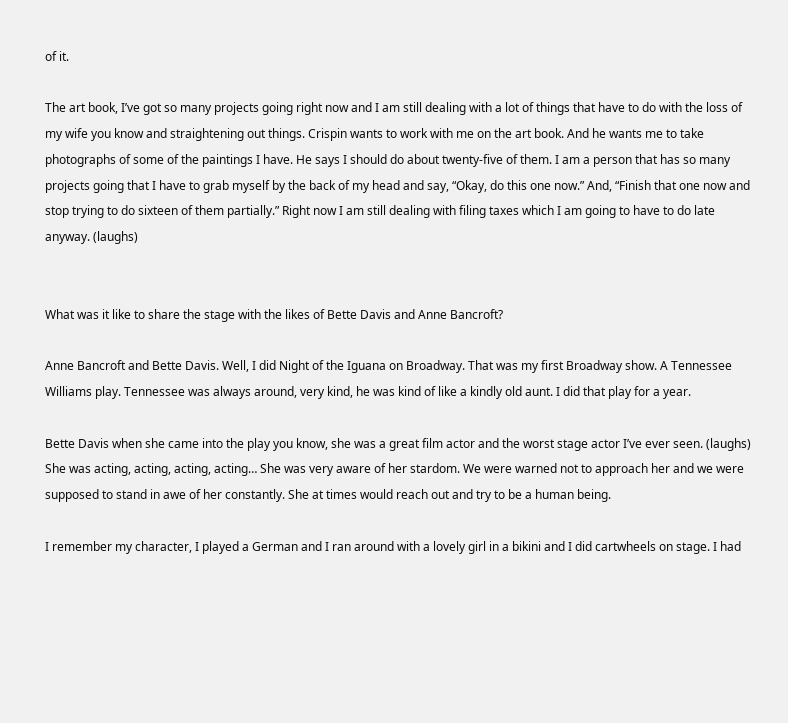of it.

The art book, I’ve got so many projects going right now and I am still dealing with a lot of things that have to do with the loss of my wife you know and straightening out things. Crispin wants to work with me on the art book. And he wants me to take photographs of some of the paintings I have. He says I should do about twenty-five of them. I am a person that has so many projects going that I have to grab myself by the back of my head and say, “Okay, do this one now.” And, “Finish that one now and stop trying to do sixteen of them partially.” Right now I am still dealing with filing taxes which I am going to have to do late anyway. (laughs)


What was it like to share the stage with the likes of Bette Davis and Anne Bancroft?

Anne Bancroft and Bette Davis. Well, I did Night of the Iguana on Broadway. That was my first Broadway show. A Tennessee Williams play. Tennessee was always around, very kind, he was kind of like a kindly old aunt. I did that play for a year.

Bette Davis when she came into the play you know, she was a great film actor and the worst stage actor I’ve ever seen. (laughs) She was acting, acting, acting, acting… She was very aware of her stardom. We were warned not to approach her and we were supposed to stand in awe of her constantly. She at times would reach out and try to be a human being.

I remember my character, I played a German and I ran around with a lovely girl in a bikini and I did cartwheels on stage. I had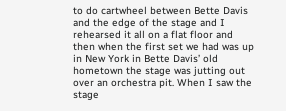to do cartwheel between Bette Davis and the edge of the stage and I rehearsed it all on a flat floor and then when the first set we had was up in New York in Bette Davis’ old hometown the stage was jutting out over an orchestra pit. When I saw the stage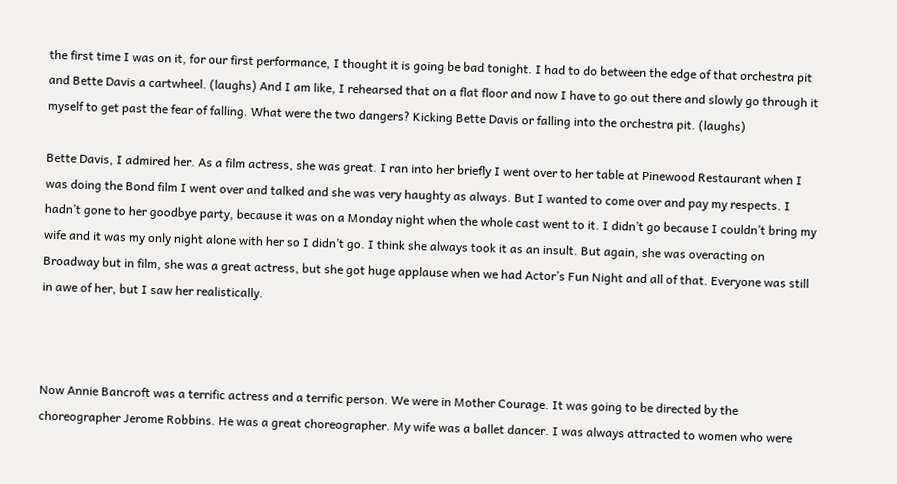the first time I was on it, for our first performance, I thought it is going be bad tonight. I had to do between the edge of that orchestra pit and Bette Davis a cartwheel. (laughs) And I am like, I rehearsed that on a flat floor and now I have to go out there and slowly go through it myself to get past the fear of falling. What were the two dangers? Kicking Bette Davis or falling into the orchestra pit. (laughs)

Bette Davis, I admired her. As a film actress, she was great. I ran into her briefly I went over to her table at Pinewood Restaurant when I was doing the Bond film I went over and talked and she was very haughty as always. But I wanted to come over and pay my respects. I hadn’t gone to her goodbye party, because it was on a Monday night when the whole cast went to it. I didn’t go because I couldn’t bring my wife and it was my only night alone with her so I didn’t go. I think she always took it as an insult. But again, she was overacting on Broadway but in film, she was a great actress, but she got huge applause when we had Actor’s Fun Night and all of that. Everyone was still in awe of her, but I saw her realistically.



Now Annie Bancroft was a terrific actress and a terrific person. We were in Mother Courage. It was going to be directed by the choreographer Jerome Robbins. He was a great choreographer. My wife was a ballet dancer. I was always attracted to women who were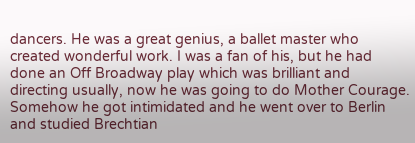dancers. He was a great genius, a ballet master who created wonderful work. I was a fan of his, but he had done an Off Broadway play which was brilliant and directing usually, now he was going to do Mother Courage. Somehow he got intimidated and he went over to Berlin and studied Brechtian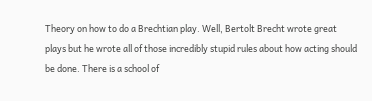Theory on how to do a Brechtian play. Well, Bertolt Brecht wrote great plays but he wrote all of those incredibly stupid rules about how acting should be done. There is a school of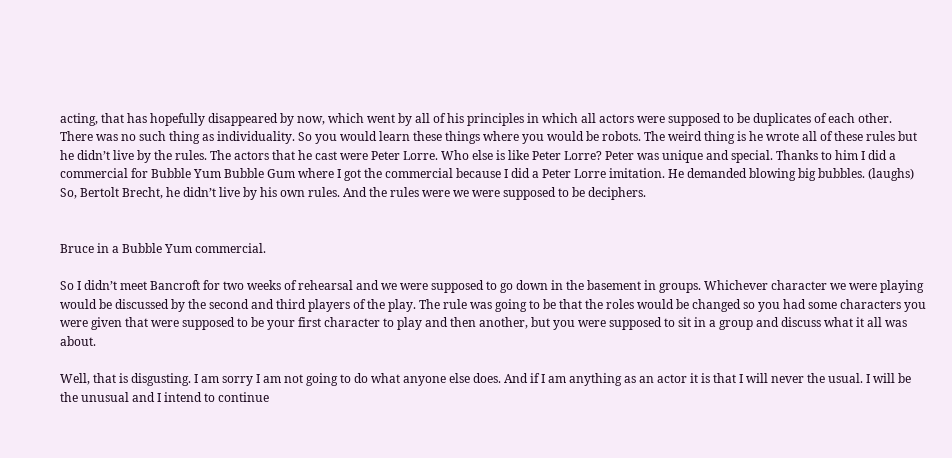acting, that has hopefully disappeared by now, which went by all of his principles in which all actors were supposed to be duplicates of each other. There was no such thing as individuality. So you would learn these things where you would be robots. The weird thing is he wrote all of these rules but he didn’t live by the rules. The actors that he cast were Peter Lorre. Who else is like Peter Lorre? Peter was unique and special. Thanks to him I did a commercial for Bubble Yum Bubble Gum where I got the commercial because I did a Peter Lorre imitation. He demanded blowing big bubbles. (laughs) So, Bertolt Brecht, he didn’t live by his own rules. And the rules were we were supposed to be deciphers.


Bruce in a Bubble Yum commercial.

So I didn’t meet Bancroft for two weeks of rehearsal and we were supposed to go down in the basement in groups. Whichever character we were playing would be discussed by the second and third players of the play. The rule was going to be that the roles would be changed so you had some characters you were given that were supposed to be your first character to play and then another, but you were supposed to sit in a group and discuss what it all was about.

Well, that is disgusting. I am sorry I am not going to do what anyone else does. And if I am anything as an actor it is that I will never the usual. I will be the unusual and I intend to continue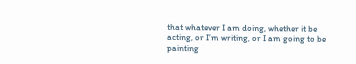that whatever I am doing, whether it be acting, or I’m writing, or I am going to be painting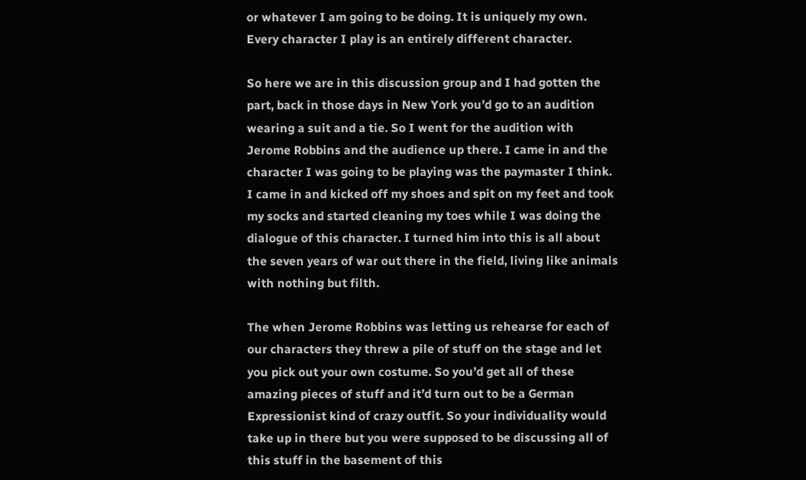or whatever I am going to be doing. It is uniquely my own. Every character I play is an entirely different character.

So here we are in this discussion group and I had gotten the part, back in those days in New York you’d go to an audition wearing a suit and a tie. So I went for the audition with Jerome Robbins and the audience up there. I came in and the character I was going to be playing was the paymaster I think. I came in and kicked off my shoes and spit on my feet and took my socks and started cleaning my toes while I was doing the dialogue of this character. I turned him into this is all about the seven years of war out there in the field, living like animals with nothing but filth.

The when Jerome Robbins was letting us rehearse for each of our characters they threw a pile of stuff on the stage and let you pick out your own costume. So you’d get all of these amazing pieces of stuff and it’d turn out to be a German Expressionist kind of crazy outfit. So your individuality would take up in there but you were supposed to be discussing all of this stuff in the basement of this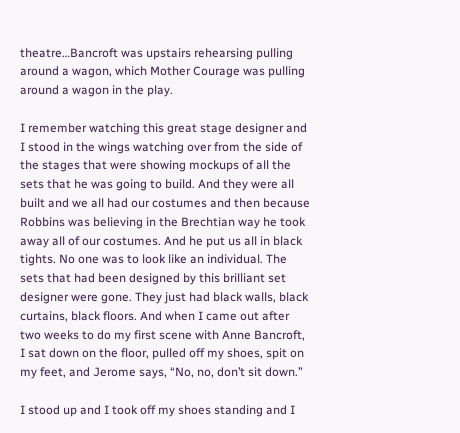theatre…Bancroft was upstairs rehearsing pulling around a wagon, which Mother Courage was pulling around a wagon in the play.

I remember watching this great stage designer and I stood in the wings watching over from the side of the stages that were showing mockups of all the sets that he was going to build. And they were all built and we all had our costumes and then because Robbins was believing in the Brechtian way he took away all of our costumes. And he put us all in black tights. No one was to look like an individual. The sets that had been designed by this brilliant set designer were gone. They just had black walls, black curtains, black floors. And when I came out after two weeks to do my first scene with Anne Bancroft, I sat down on the floor, pulled off my shoes, spit on my feet, and Jerome says, “No, no, don’t sit down.”

I stood up and I took off my shoes standing and I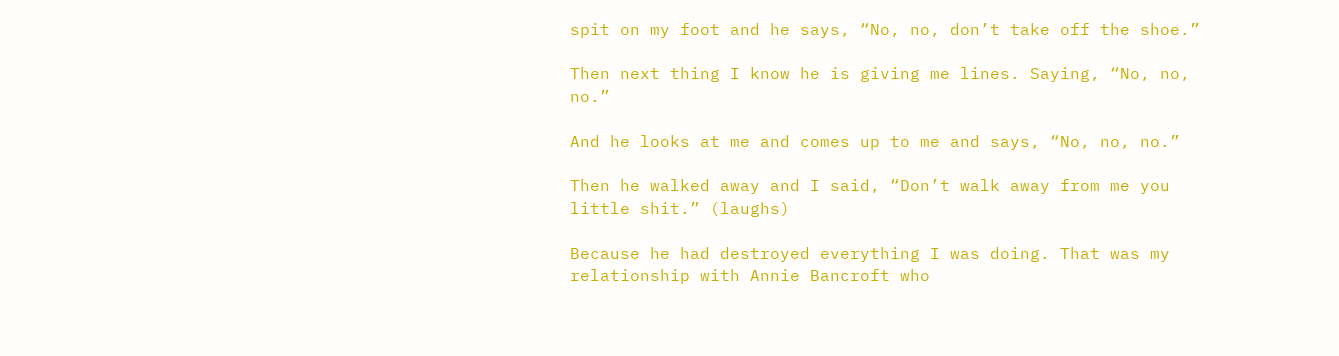spit on my foot and he says, “No, no, don’t take off the shoe.”

Then next thing I know he is giving me lines. Saying, “No, no, no.”

And he looks at me and comes up to me and says, “No, no, no.”

Then he walked away and I said, “Don’t walk away from me you little shit.” (laughs)

Because he had destroyed everything I was doing. That was my relationship with Annie Bancroft who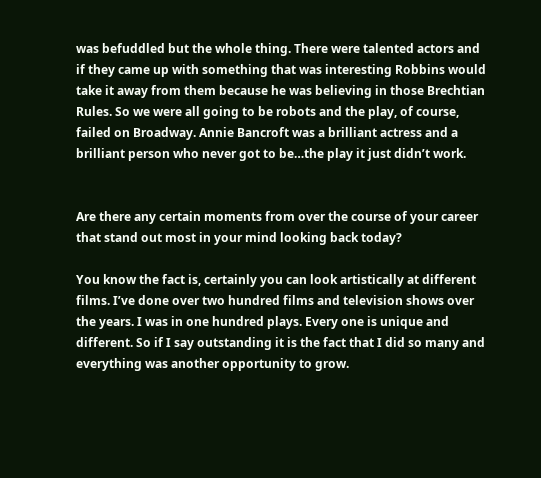was befuddled but the whole thing. There were talented actors and if they came up with something that was interesting Robbins would take it away from them because he was believing in those Brechtian Rules. So we were all going to be robots and the play, of course, failed on Broadway. Annie Bancroft was a brilliant actress and a brilliant person who never got to be…the play it just didn’t work.


Are there any certain moments from over the course of your career that stand out most in your mind looking back today?

You know the fact is, certainly you can look artistically at different films. I’ve done over two hundred films and television shows over the years. I was in one hundred plays. Every one is unique and different. So if I say outstanding it is the fact that I did so many and everything was another opportunity to grow.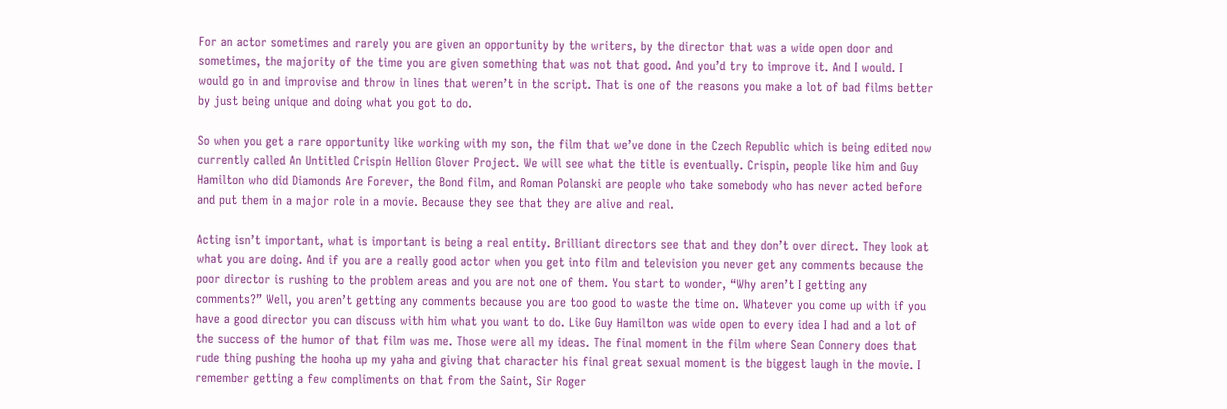For an actor sometimes and rarely you are given an opportunity by the writers, by the director that was a wide open door and sometimes, the majority of the time you are given something that was not that good. And you’d try to improve it. And I would. I would go in and improvise and throw in lines that weren’t in the script. That is one of the reasons you make a lot of bad films better by just being unique and doing what you got to do.

So when you get a rare opportunity like working with my son, the film that we’ve done in the Czech Republic which is being edited now currently called An Untitled Crispin Hellion Glover Project. We will see what the title is eventually. Crispin, people like him and Guy Hamilton who did Diamonds Are Forever, the Bond film, and Roman Polanski are people who take somebody who has never acted before and put them in a major role in a movie. Because they see that they are alive and real.

Acting isn’t important, what is important is being a real entity. Brilliant directors see that and they don’t over direct. They look at what you are doing. And if you are a really good actor when you get into film and television you never get any comments because the poor director is rushing to the problem areas and you are not one of them. You start to wonder, “Why aren’t I getting any comments?” Well, you aren’t getting any comments because you are too good to waste the time on. Whatever you come up with if you have a good director you can discuss with him what you want to do. Like Guy Hamilton was wide open to every idea I had and a lot of the success of the humor of that film was me. Those were all my ideas. The final moment in the film where Sean Connery does that rude thing pushing the hooha up my yaha and giving that character his final great sexual moment is the biggest laugh in the movie. I remember getting a few compliments on that from the Saint, Sir Roger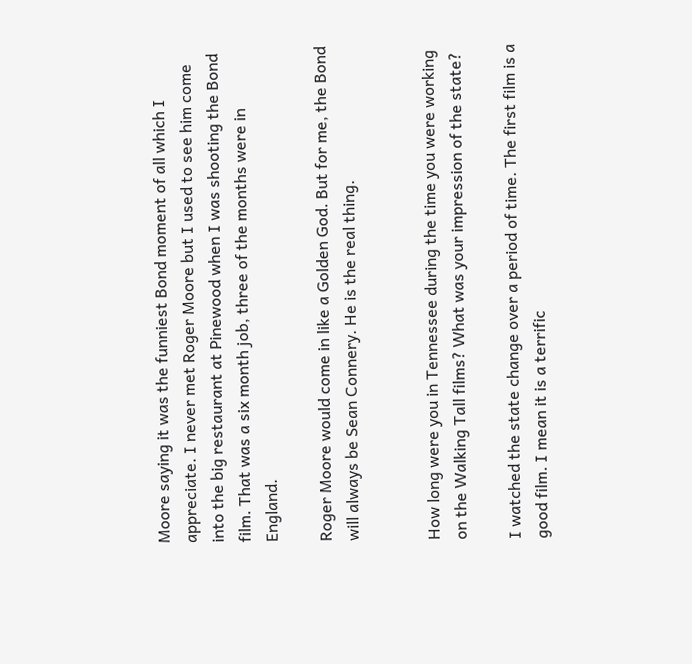Moore saying it was the funniest Bond moment of all which I appreciate. I never met Roger Moore but I used to see him come into the big restaurant at Pinewood when I was shooting the Bond film. That was a six month job, three of the months were in England.

Roger Moore would come in like a Golden God. But for me, the Bond will always be Sean Connery. He is the real thing.


How long were you in Tennessee during the time you were working on the Walking Tall films? What was your impression of the state?

I watched the state change over a period of time. The first film is a good film. I mean it is a terrific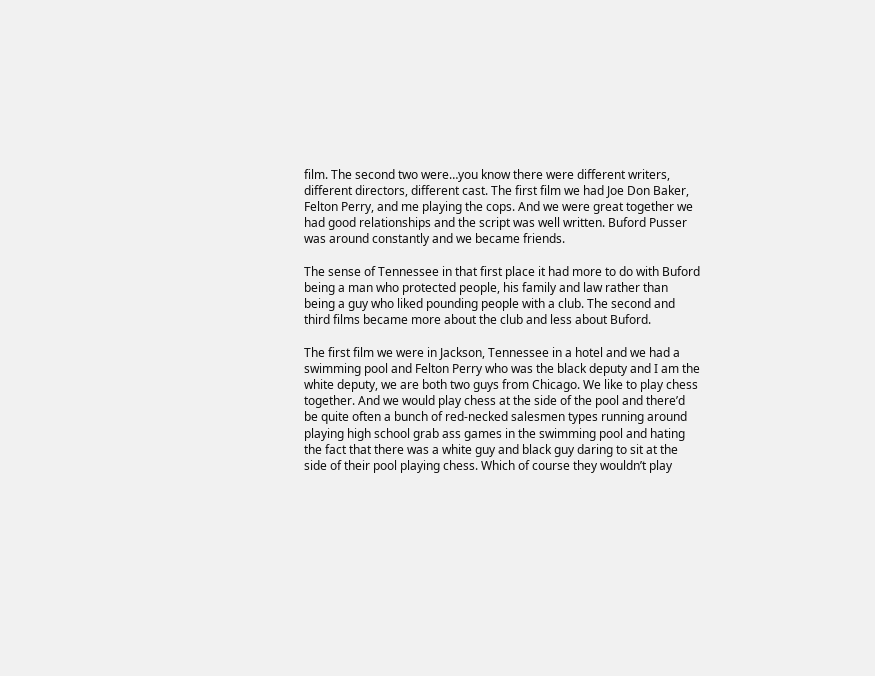film. The second two were…you know there were different writers, different directors, different cast. The first film we had Joe Don Baker, Felton Perry, and me playing the cops. And we were great together we had good relationships and the script was well written. Buford Pusser was around constantly and we became friends.

The sense of Tennessee in that first place it had more to do with Buford being a man who protected people, his family and law rather than being a guy who liked pounding people with a club. The second and third films became more about the club and less about Buford.

The first film we were in Jackson, Tennessee in a hotel and we had a swimming pool and Felton Perry who was the black deputy and I am the white deputy, we are both two guys from Chicago. We like to play chess together. And we would play chess at the side of the pool and there’d be quite often a bunch of red-necked salesmen types running around playing high school grab ass games in the swimming pool and hating the fact that there was a white guy and black guy daring to sit at the side of their pool playing chess. Which of course they wouldn’t play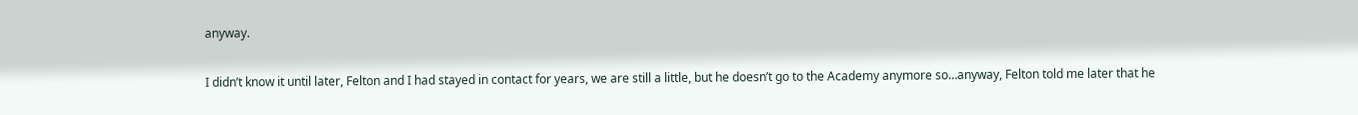anyway.

I didn’t know it until later, Felton and I had stayed in contact for years, we are still a little, but he doesn’t go to the Academy anymore so…anyway, Felton told me later that he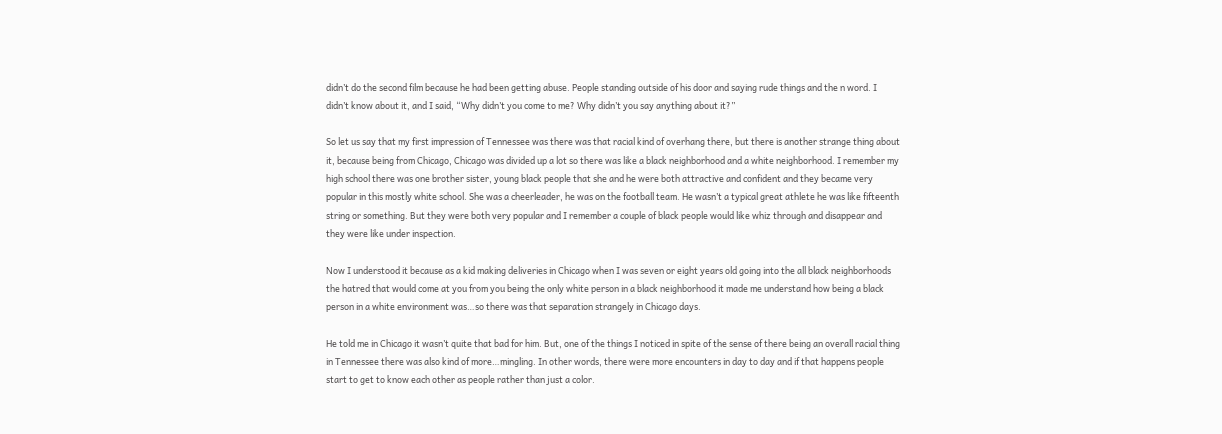didn’t do the second film because he had been getting abuse. People standing outside of his door and saying rude things and the n word. I didn’t know about it, and I said, “Why didn’t you come to me? Why didn’t you say anything about it?”

So let us say that my first impression of Tennessee was there was that racial kind of overhang there, but there is another strange thing about it, because being from Chicago, Chicago was divided up a lot so there was like a black neighborhood and a white neighborhood. I remember my high school there was one brother sister, young black people that she and he were both attractive and confident and they became very popular in this mostly white school. She was a cheerleader, he was on the football team. He wasn’t a typical great athlete he was like fifteenth string or something. But they were both very popular and I remember a couple of black people would like whiz through and disappear and they were like under inspection.

Now I understood it because as a kid making deliveries in Chicago when I was seven or eight years old going into the all black neighborhoods the hatred that would come at you from you being the only white person in a black neighborhood it made me understand how being a black person in a white environment was…so there was that separation strangely in Chicago days.

He told me in Chicago it wasn’t quite that bad for him. But, one of the things I noticed in spite of the sense of there being an overall racial thing in Tennessee there was also kind of more…mingling. In other words, there were more encounters in day to day and if that happens people start to get to know each other as people rather than just a color.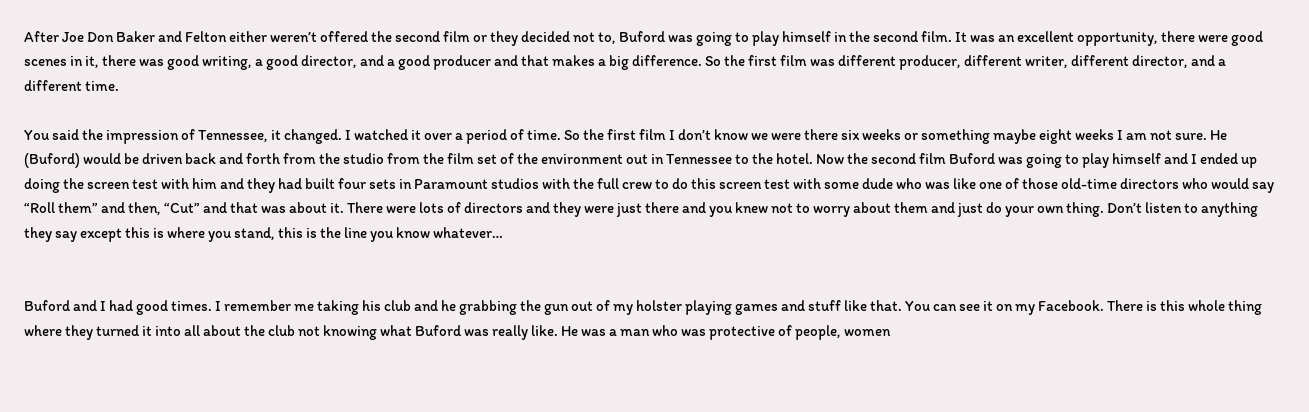After Joe Don Baker and Felton either weren’t offered the second film or they decided not to, Buford was going to play himself in the second film. It was an excellent opportunity, there were good scenes in it, there was good writing, a good director, and a good producer and that makes a big difference. So the first film was different producer, different writer, different director, and a different time.

You said the impression of Tennessee, it changed. I watched it over a period of time. So the first film I don’t know we were there six weeks or something maybe eight weeks I am not sure. He (Buford) would be driven back and forth from the studio from the film set of the environment out in Tennessee to the hotel. Now the second film Buford was going to play himself and I ended up doing the screen test with him and they had built four sets in Paramount studios with the full crew to do this screen test with some dude who was like one of those old-time directors who would say “Roll them” and then, “Cut” and that was about it. There were lots of directors and they were just there and you knew not to worry about them and just do your own thing. Don’t listen to anything they say except this is where you stand, this is the line you know whatever…


Buford and I had good times. I remember me taking his club and he grabbing the gun out of my holster playing games and stuff like that. You can see it on my Facebook. There is this whole thing where they turned it into all about the club not knowing what Buford was really like. He was a man who was protective of people, women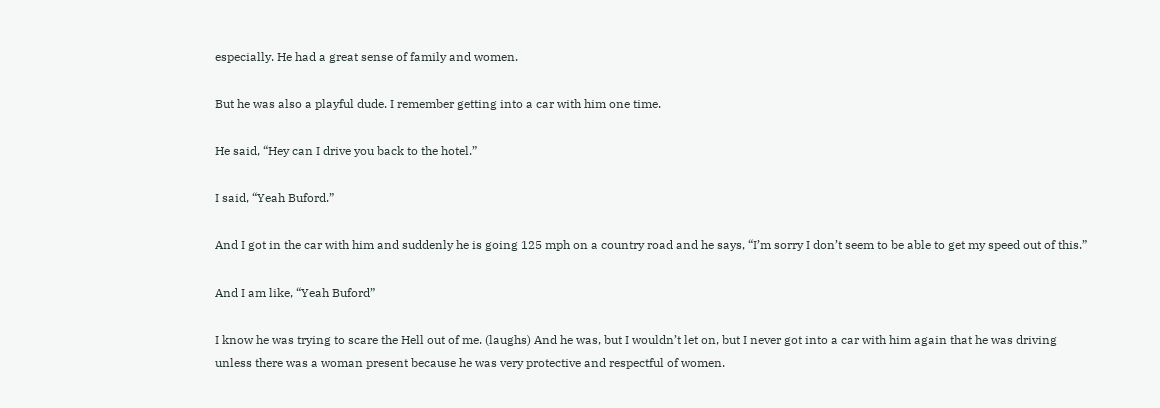especially. He had a great sense of family and women.

But he was also a playful dude. I remember getting into a car with him one time.

He said, “Hey can I drive you back to the hotel.”

I said, “Yeah Buford.”

And I got in the car with him and suddenly he is going 125 mph on a country road and he says, “I’m sorry I don’t seem to be able to get my speed out of this.”

And I am like, “Yeah Buford”

I know he was trying to scare the Hell out of me. (laughs) And he was, but I wouldn’t let on, but I never got into a car with him again that he was driving unless there was a woman present because he was very protective and respectful of women.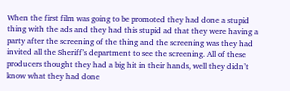When the first film was going to be promoted they had done a stupid thing with the ads and they had this stupid ad that they were having a party after the screening of the thing and the screening was they had invited all the Sheriff’s department to see the screening. All of these producers thought they had a big hit in their hands, well they didn’t know what they had done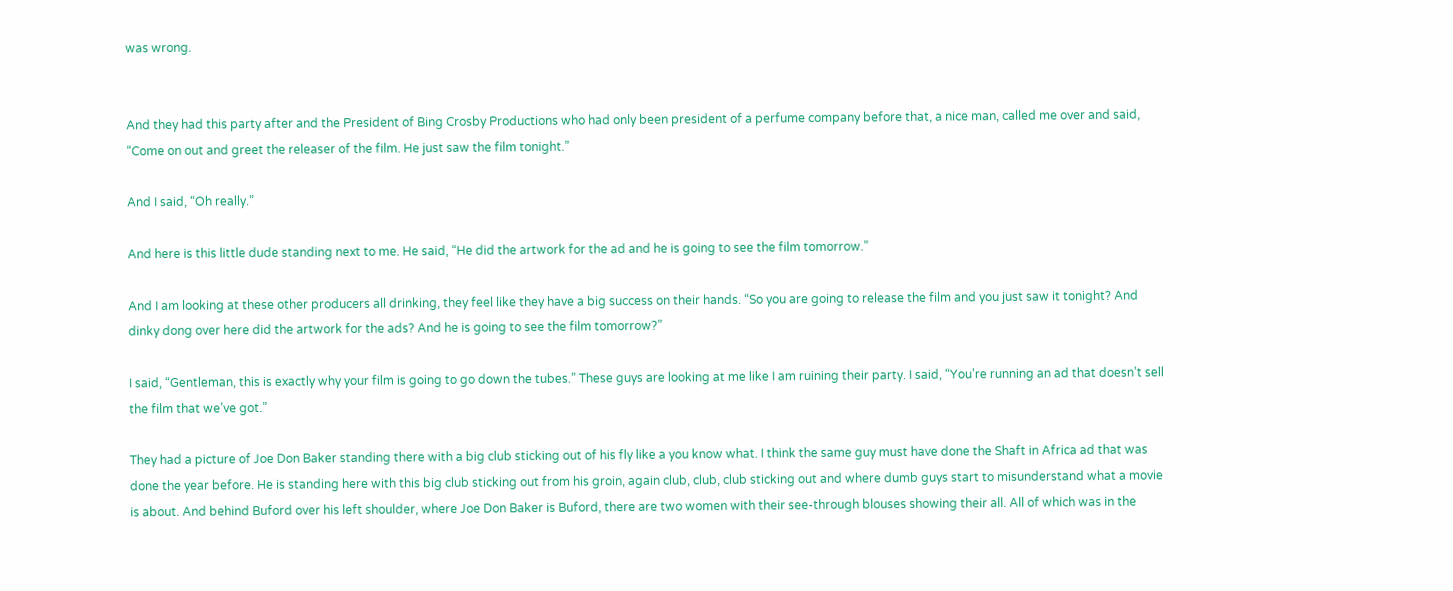was wrong.


And they had this party after and the President of Bing Crosby Productions who had only been president of a perfume company before that, a nice man, called me over and said, “Come on out and greet the releaser of the film. He just saw the film tonight.”

And I said, “Oh really.”

And here is this little dude standing next to me. He said, “He did the artwork for the ad and he is going to see the film tomorrow.”

And I am looking at these other producers all drinking, they feel like they have a big success on their hands. “So you are going to release the film and you just saw it tonight? And dinky dong over here did the artwork for the ads? And he is going to see the film tomorrow?”

I said, “Gentleman, this is exactly why your film is going to go down the tubes.” These guys are looking at me like I am ruining their party. I said, “You’re running an ad that doesn’t sell the film that we’ve got.”

They had a picture of Joe Don Baker standing there with a big club sticking out of his fly like a you know what. I think the same guy must have done the Shaft in Africa ad that was done the year before. He is standing here with this big club sticking out from his groin, again club, club, club sticking out and where dumb guys start to misunderstand what a movie is about. And behind Buford over his left shoulder, where Joe Don Baker is Buford, there are two women with their see-through blouses showing their all. All of which was in the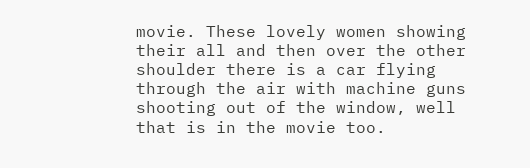movie. These lovely women showing their all and then over the other shoulder there is a car flying through the air with machine guns shooting out of the window, well that is in the movie too.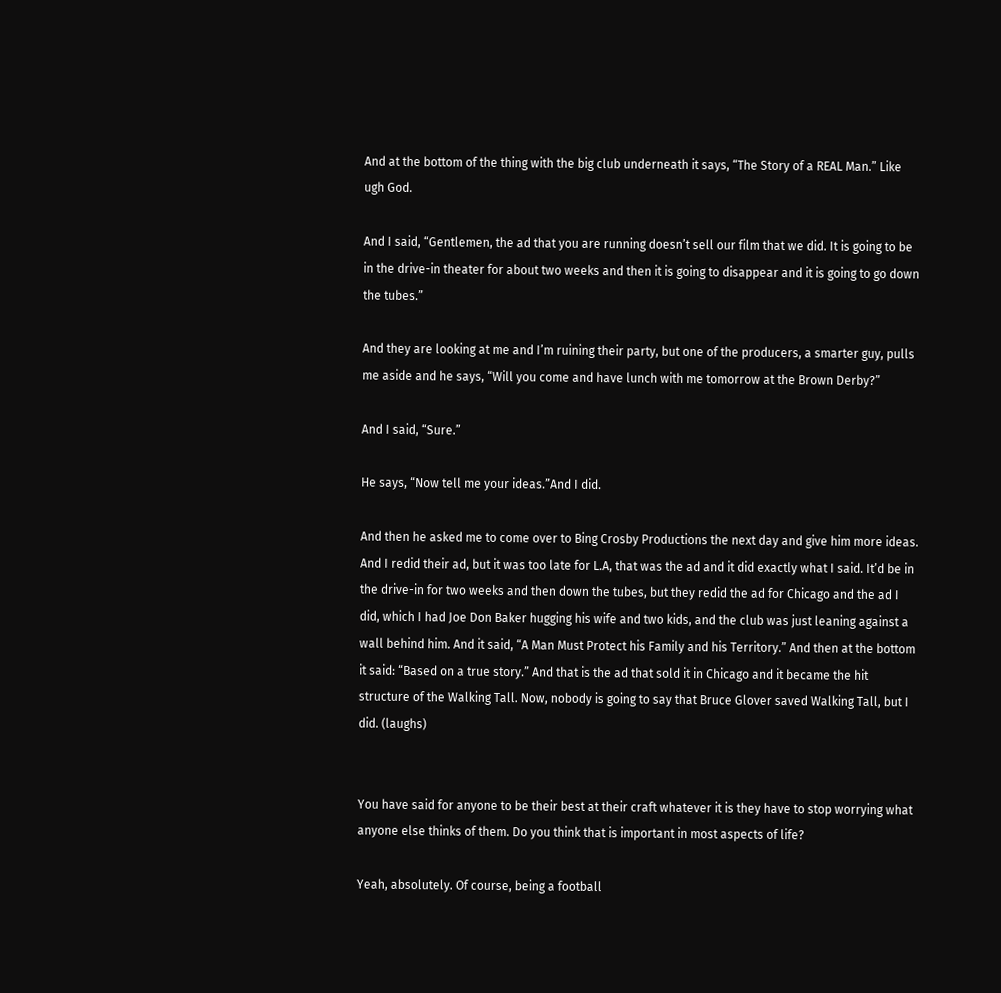And at the bottom of the thing with the big club underneath it says, “The Story of a REAL Man.” Like ugh God.

And I said, “Gentlemen, the ad that you are running doesn’t sell our film that we did. It is going to be in the drive-in theater for about two weeks and then it is going to disappear and it is going to go down the tubes.”

And they are looking at me and I’m ruining their party, but one of the producers, a smarter guy, pulls me aside and he says, “Will you come and have lunch with me tomorrow at the Brown Derby?”

And I said, “Sure.”

He says, “Now tell me your ideas.”And I did.

And then he asked me to come over to Bing Crosby Productions the next day and give him more ideas. And I redid their ad, but it was too late for L.A, that was the ad and it did exactly what I said. It’d be in the drive-in for two weeks and then down the tubes, but they redid the ad for Chicago and the ad I did, which I had Joe Don Baker hugging his wife and two kids, and the club was just leaning against a wall behind him. And it said, “A Man Must Protect his Family and his Territory.” And then at the bottom it said: “Based on a true story.” And that is the ad that sold it in Chicago and it became the hit structure of the Walking Tall. Now, nobody is going to say that Bruce Glover saved Walking Tall, but I did. (laughs)


You have said for anyone to be their best at their craft whatever it is they have to stop worrying what anyone else thinks of them. Do you think that is important in most aspects of life?

Yeah, absolutely. Of course, being a football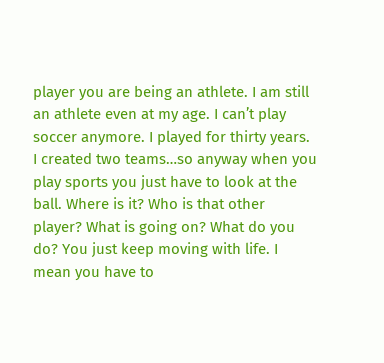player you are being an athlete. I am still an athlete even at my age. I can’t play soccer anymore. I played for thirty years. I created two teams…so anyway when you play sports you just have to look at the ball. Where is it? Who is that other player? What is going on? What do you do? You just keep moving with life. I mean you have to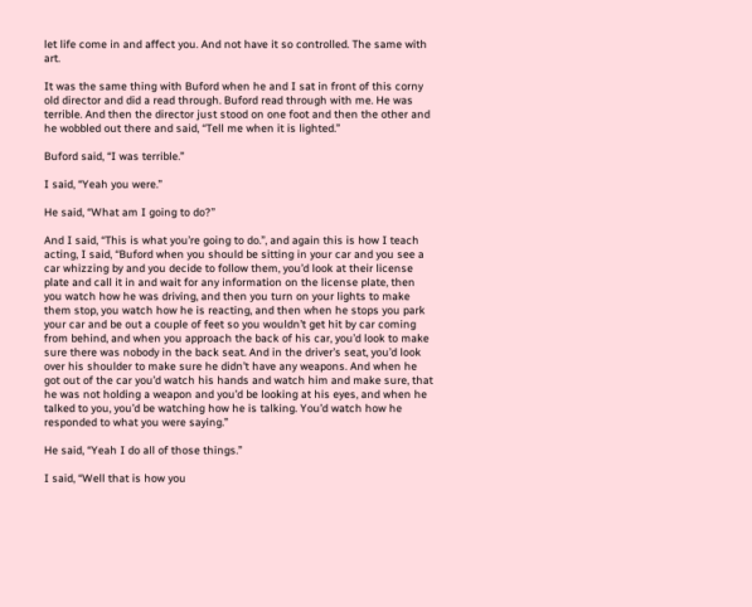let life come in and affect you. And not have it so controlled. The same with art.

It was the same thing with Buford when he and I sat in front of this corny old director and did a read through. Buford read through with me. He was terrible. And then the director just stood on one foot and then the other and he wobbled out there and said, “Tell me when it is lighted.”

Buford said, “I was terrible.”

I said, “Yeah you were.”

He said, “What am I going to do?”

And I said, “This is what you’re going to do.”, and again this is how I teach acting, I said, “Buford when you should be sitting in your car and you see a car whizzing by and you decide to follow them, you’d look at their license plate and call it in and wait for any information on the license plate, then you watch how he was driving, and then you turn on your lights to make them stop, you watch how he is reacting, and then when he stops you park your car and be out a couple of feet so you wouldn’t get hit by car coming from behind, and when you approach the back of his car, you’d look to make sure there was nobody in the back seat. And in the driver’s seat, you’d look over his shoulder to make sure he didn’t have any weapons. And when he got out of the car you’d watch his hands and watch him and make sure, that he was not holding a weapon and you’d be looking at his eyes, and when he talked to you, you’d be watching how he is talking. You’d watch how he responded to what you were saying.”

He said, “Yeah I do all of those things.”

I said, “Well that is how you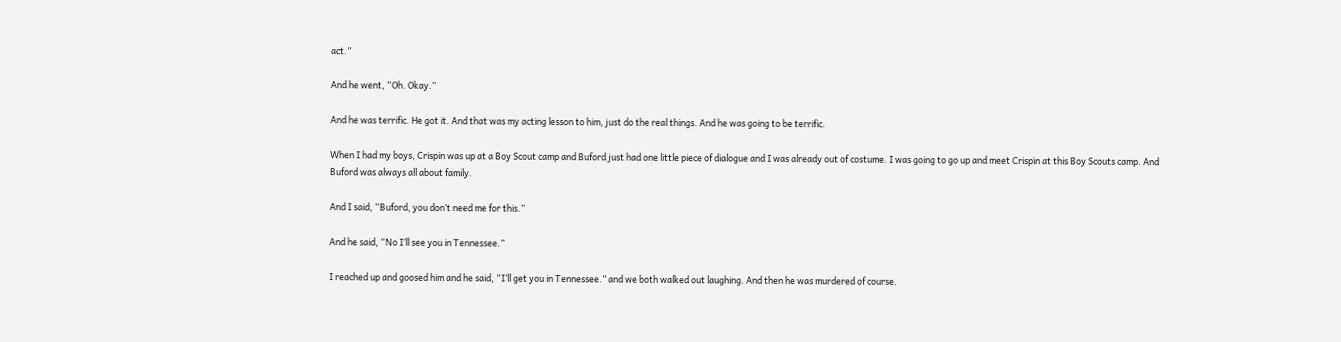act.”

And he went, “Oh. Okay.”

And he was terrific. He got it. And that was my acting lesson to him, just do the real things. And he was going to be terrific.

When I had my boys, Crispin was up at a Boy Scout camp and Buford just had one little piece of dialogue and I was already out of costume. I was going to go up and meet Crispin at this Boy Scouts camp. And Buford was always all about family.

And I said, “Buford, you don’t need me for this.”

And he said, “No I’ll see you in Tennessee.”

I reached up and goosed him and he said, “I’ll get you in Tennessee.” and we both walked out laughing. And then he was murdered of course.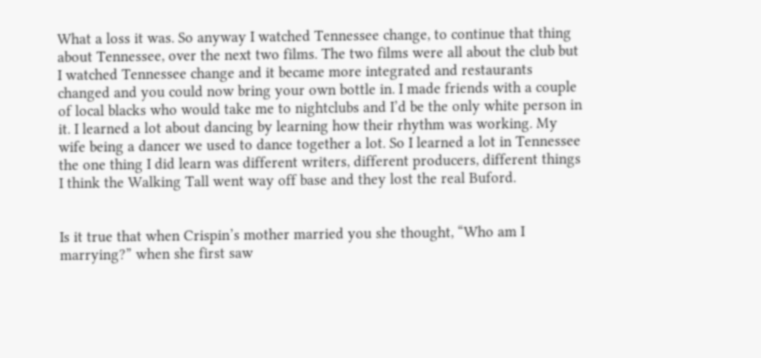What a loss it was. So anyway I watched Tennessee change, to continue that thing about Tennessee, over the next two films. The two films were all about the club but I watched Tennessee change and it became more integrated and restaurants changed and you could now bring your own bottle in. I made friends with a couple of local blacks who would take me to nightclubs and I’d be the only white person in it. I learned a lot about dancing by learning how their rhythm was working. My wife being a dancer we used to dance together a lot. So I learned a lot in Tennessee the one thing I did learn was different writers, different producers, different things I think the Walking Tall went way off base and they lost the real Buford.


Is it true that when Crispin’s mother married you she thought, “Who am I marrying?” when she first saw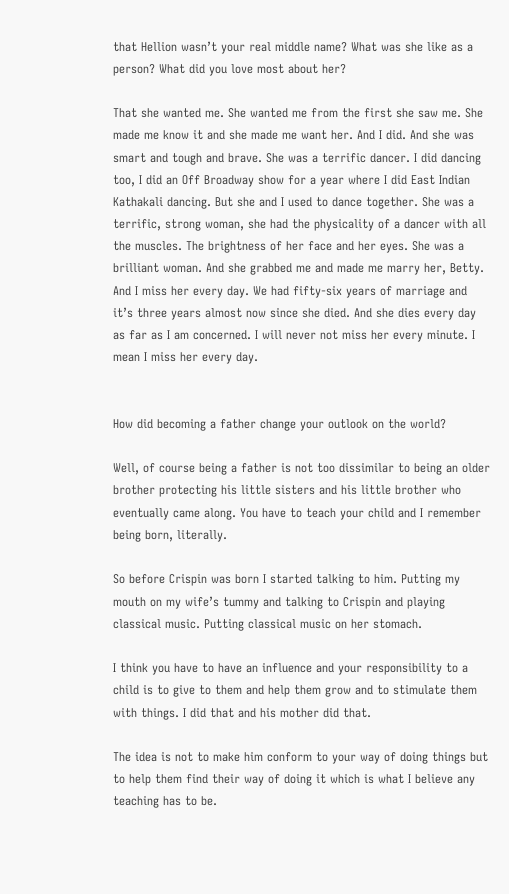that Hellion wasn’t your real middle name? What was she like as a person? What did you love most about her?

That she wanted me. She wanted me from the first she saw me. She made me know it and she made me want her. And I did. And she was smart and tough and brave. She was a terrific dancer. I did dancing too, I did an Off Broadway show for a year where I did East Indian Kathakali dancing. But she and I used to dance together. She was a terrific, strong woman, she had the physicality of a dancer with all the muscles. The brightness of her face and her eyes. She was a brilliant woman. And she grabbed me and made me marry her, Betty. And I miss her every day. We had fifty-six years of marriage and it’s three years almost now since she died. And she dies every day as far as I am concerned. I will never not miss her every minute. I mean I miss her every day.


How did becoming a father change your outlook on the world?

Well, of course being a father is not too dissimilar to being an older brother protecting his little sisters and his little brother who eventually came along. You have to teach your child and I remember being born, literally.

So before Crispin was born I started talking to him. Putting my mouth on my wife’s tummy and talking to Crispin and playing classical music. Putting classical music on her stomach.

I think you have to have an influence and your responsibility to a child is to give to them and help them grow and to stimulate them with things. I did that and his mother did that.

The idea is not to make him conform to your way of doing things but to help them find their way of doing it which is what I believe any teaching has to be.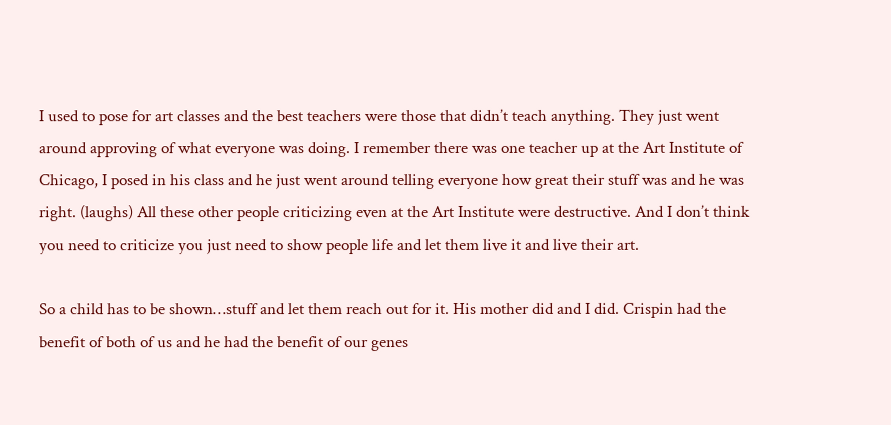I used to pose for art classes and the best teachers were those that didn’t teach anything. They just went around approving of what everyone was doing. I remember there was one teacher up at the Art Institute of Chicago, I posed in his class and he just went around telling everyone how great their stuff was and he was right. (laughs) All these other people criticizing even at the Art Institute were destructive. And I don’t think you need to criticize you just need to show people life and let them live it and live their art.

So a child has to be shown…stuff and let them reach out for it. His mother did and I did. Crispin had the benefit of both of us and he had the benefit of our genes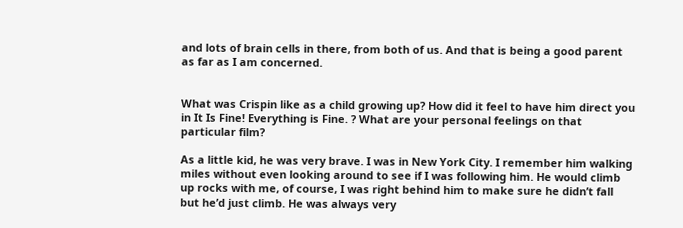and lots of brain cells in there, from both of us. And that is being a good parent as far as I am concerned.


What was Crispin like as a child growing up? How did it feel to have him direct you in It Is Fine! Everything is Fine. ? What are your personal feelings on that particular film?

As a little kid, he was very brave. I was in New York City. I remember him walking miles without even looking around to see if I was following him. He would climb up rocks with me, of course, I was right behind him to make sure he didn’t fall but he’d just climb. He was always very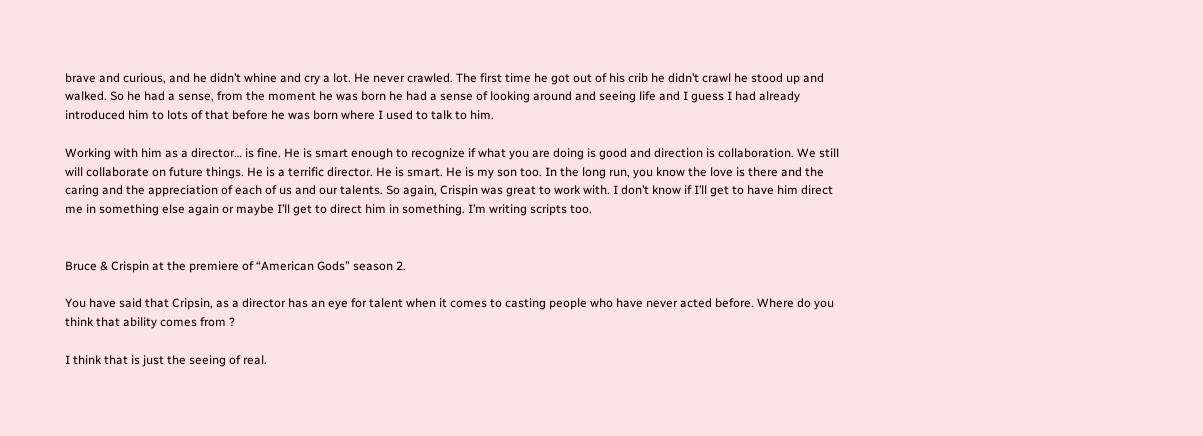brave and curious, and he didn’t whine and cry a lot. He never crawled. The first time he got out of his crib he didn’t crawl he stood up and walked. So he had a sense, from the moment he was born he had a sense of looking around and seeing life and I guess I had already introduced him to lots of that before he was born where I used to talk to him.

Working with him as a director… is fine. He is smart enough to recognize if what you are doing is good and direction is collaboration. We still will collaborate on future things. He is a terrific director. He is smart. He is my son too. In the long run, you know the love is there and the caring and the appreciation of each of us and our talents. So again, Crispin was great to work with. I don’t know if I’ll get to have him direct me in something else again or maybe I’ll get to direct him in something. I’m writing scripts too.


Bruce & Crispin at the premiere of “American Gods” season 2.

You have said that Cripsin, as a director has an eye for talent when it comes to casting people who have never acted before. Where do you think that ability comes from ?

I think that is just the seeing of real.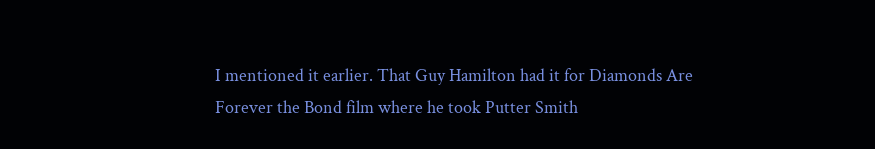I mentioned it earlier. That Guy Hamilton had it for Diamonds Are Forever the Bond film where he took Putter Smith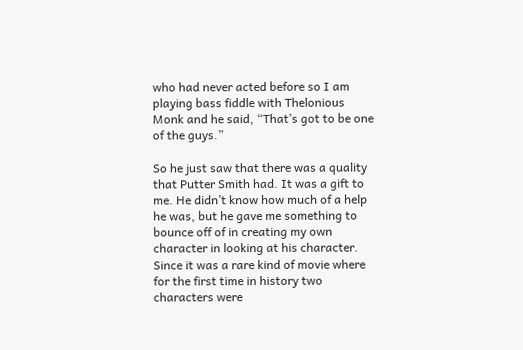who had never acted before so I am playing bass fiddle with Thelonious Monk and he said, “That’s got to be one of the guys.”

So he just saw that there was a quality that Putter Smith had. It was a gift to me. He didn’t know how much of a help he was, but he gave me something to bounce off of in creating my own character in looking at his character. Since it was a rare kind of movie where for the first time in history two characters were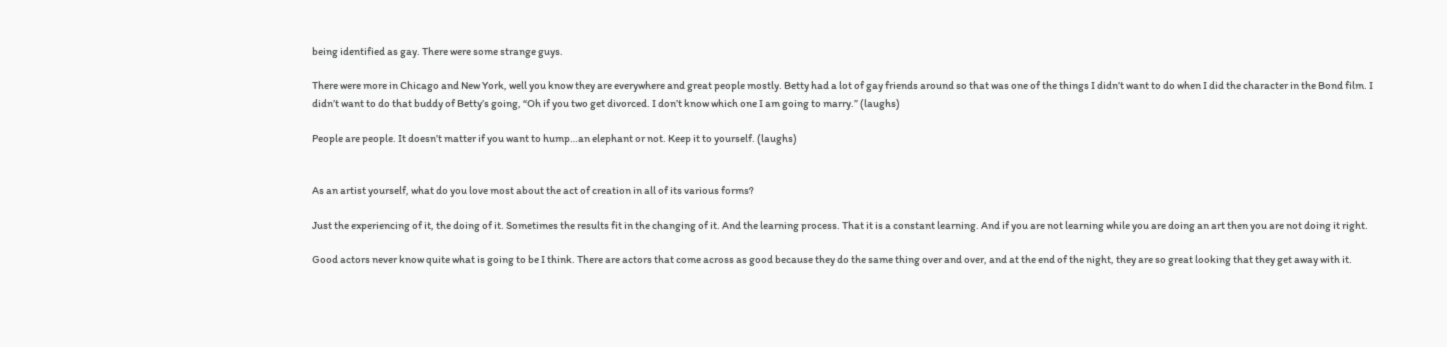being identified as gay. There were some strange guys.

There were more in Chicago and New York, well you know they are everywhere and great people mostly. Betty had a lot of gay friends around so that was one of the things I didn’t want to do when I did the character in the Bond film. I didn’t want to do that buddy of Betty’s going, “Oh if you two get divorced. I don’t know which one I am going to marry.” (laughs)

People are people. It doesn’t matter if you want to hump…an elephant or not. Keep it to yourself. (laughs)


As an artist yourself, what do you love most about the act of creation in all of its various forms?

Just the experiencing of it, the doing of it. Sometimes the results fit in the changing of it. And the learning process. That it is a constant learning. And if you are not learning while you are doing an art then you are not doing it right.

Good actors never know quite what is going to be I think. There are actors that come across as good because they do the same thing over and over, and at the end of the night, they are so great looking that they get away with it.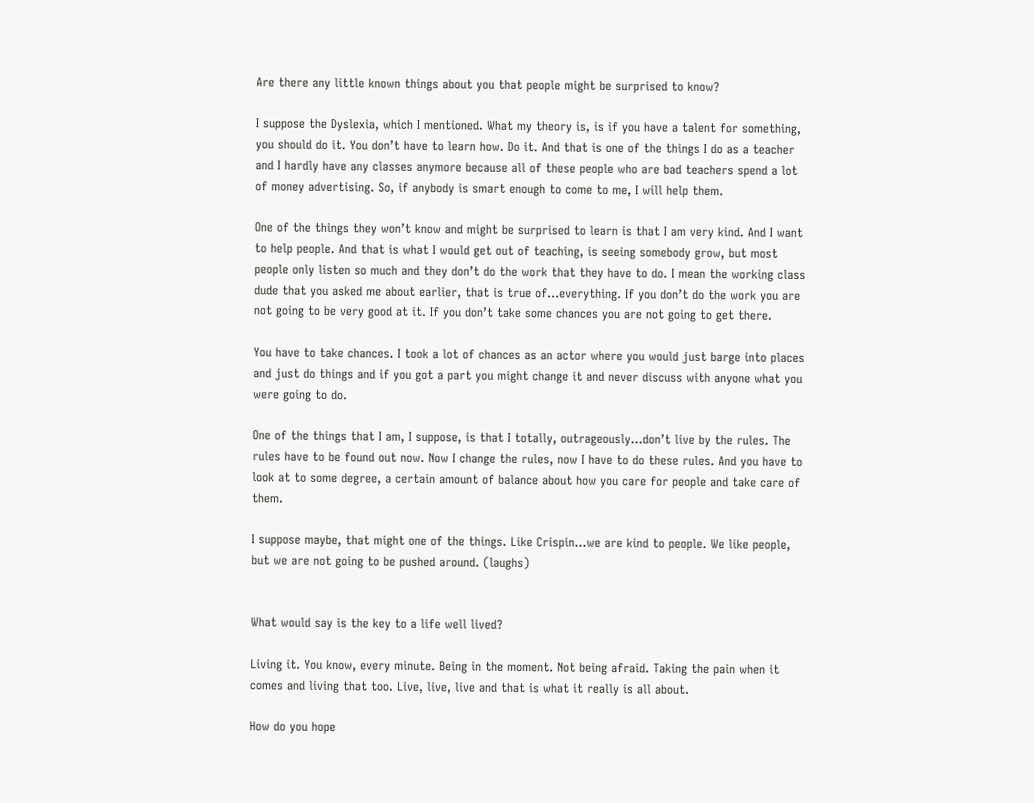Are there any little known things about you that people might be surprised to know?

I suppose the Dyslexia, which I mentioned. What my theory is, is if you have a talent for something, you should do it. You don’t have to learn how. Do it. And that is one of the things I do as a teacher and I hardly have any classes anymore because all of these people who are bad teachers spend a lot of money advertising. So, if anybody is smart enough to come to me, I will help them.

One of the things they won’t know and might be surprised to learn is that I am very kind. And I want to help people. And that is what I would get out of teaching, is seeing somebody grow, but most people only listen so much and they don’t do the work that they have to do. I mean the working class dude that you asked me about earlier, that is true of…everything. If you don’t do the work you are not going to be very good at it. If you don’t take some chances you are not going to get there.

You have to take chances. I took a lot of chances as an actor where you would just barge into places and just do things and if you got a part you might change it and never discuss with anyone what you were going to do.

One of the things that I am, I suppose, is that I totally, outrageously…don’t live by the rules. The rules have to be found out now. Now I change the rules, now I have to do these rules. And you have to look at to some degree, a certain amount of balance about how you care for people and take care of them.

I suppose maybe, that might one of the things. Like Crispin…we are kind to people. We like people, but we are not going to be pushed around. (laughs)


What would say is the key to a life well lived?

Living it. You know, every minute. Being in the moment. Not being afraid. Taking the pain when it comes and living that too. Live, live, live and that is what it really is all about.

How do you hope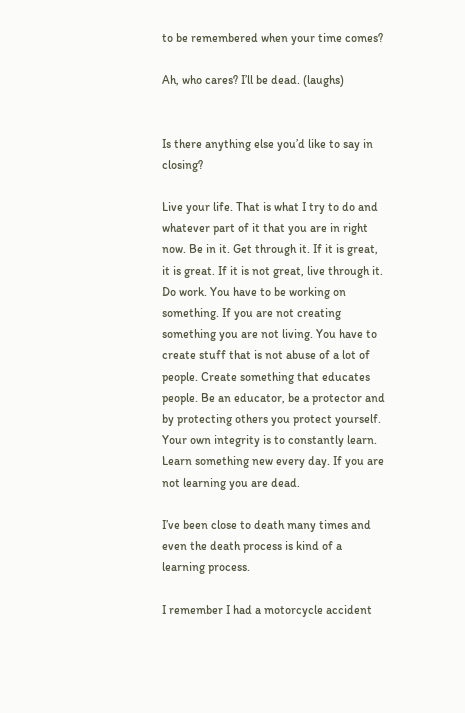to be remembered when your time comes?

Ah, who cares? I’ll be dead. (laughs)


Is there anything else you’d like to say in closing?

Live your life. That is what I try to do and whatever part of it that you are in right now. Be in it. Get through it. If it is great, it is great. If it is not great, live through it. Do work. You have to be working on something. If you are not creating something you are not living. You have to create stuff that is not abuse of a lot of people. Create something that educates people. Be an educator, be a protector and by protecting others you protect yourself. Your own integrity is to constantly learn. Learn something new every day. If you are not learning you are dead.

I’ve been close to death many times and even the death process is kind of a learning process.

I remember I had a motorcycle accident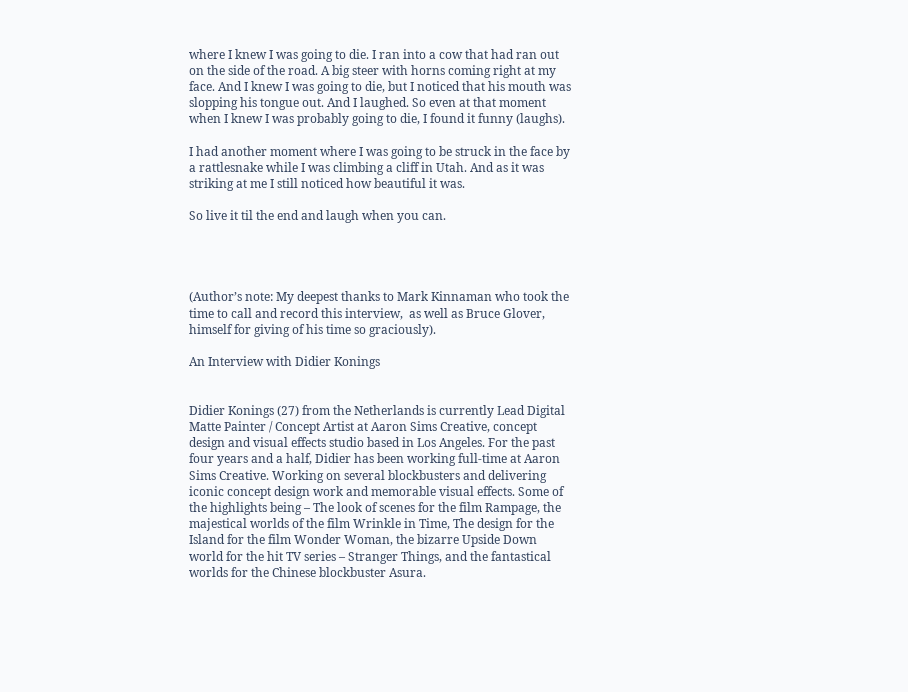where I knew I was going to die. I ran into a cow that had ran out on the side of the road. A big steer with horns coming right at my face. And I knew I was going to die, but I noticed that his mouth was slopping his tongue out. And I laughed. So even at that moment when I knew I was probably going to die, I found it funny (laughs).

I had another moment where I was going to be struck in the face by a rattlesnake while I was climbing a cliff in Utah. And as it was striking at me I still noticed how beautiful it was.

So live it til the end and laugh when you can.




(Author’s note: My deepest thanks to Mark Kinnaman who took the time to call and record this interview,  as well as Bruce Glover, himself for giving of his time so graciously).

An Interview with Didier Konings


Didier Konings (27) from the Netherlands is currently Lead Digital Matte Painter / Concept Artist at Aaron Sims Creative, concept design and visual effects studio based in Los Angeles. For the past four years and a half, Didier has been working full-time at Aaron Sims Creative. Working on several blockbusters and delivering iconic concept design work and memorable visual effects. Some of the highlights being – The look of scenes for the film Rampage, the majestical worlds of the film Wrinkle in Time, The design for the Island for the film Wonder Woman, the bizarre Upside Down world for the hit TV series – Stranger Things, and the fantastical worlds for the Chinese blockbuster Asura.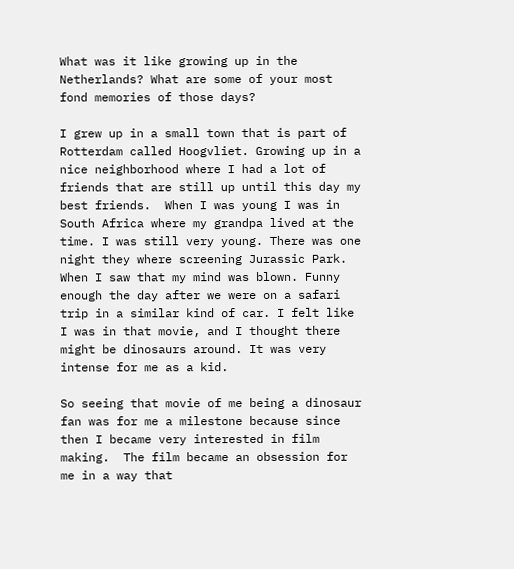What was it like growing up in the Netherlands? What are some of your most fond memories of those days?

I grew up in a small town that is part of Rotterdam called Hoogvliet. Growing up in a nice neighborhood where I had a lot of friends that are still up until this day my best friends.  When I was young I was in South Africa where my grandpa lived at the time. I was still very young. There was one night they where screening Jurassic Park. When I saw that my mind was blown. Funny enough the day after we were on a safari trip in a similar kind of car. I felt like I was in that movie, and I thought there might be dinosaurs around. It was very intense for me as a kid.

So seeing that movie of me being a dinosaur fan was for me a milestone because since then I became very interested in film making.  The film became an obsession for me in a way that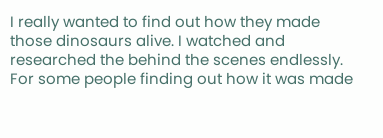I really wanted to find out how they made those dinosaurs alive. I watched and researched the behind the scenes endlessly. For some people finding out how it was made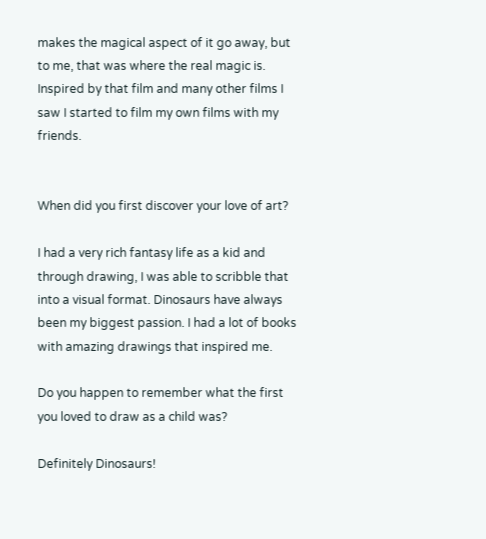makes the magical aspect of it go away, but to me, that was where the real magic is. Inspired by that film and many other films I saw I started to film my own films with my friends.


When did you first discover your love of art?

I had a very rich fantasy life as a kid and through drawing, I was able to scribble that into a visual format. Dinosaurs have always been my biggest passion. I had a lot of books with amazing drawings that inspired me.

Do you happen to remember what the first you loved to draw as a child was?

Definitely Dinosaurs!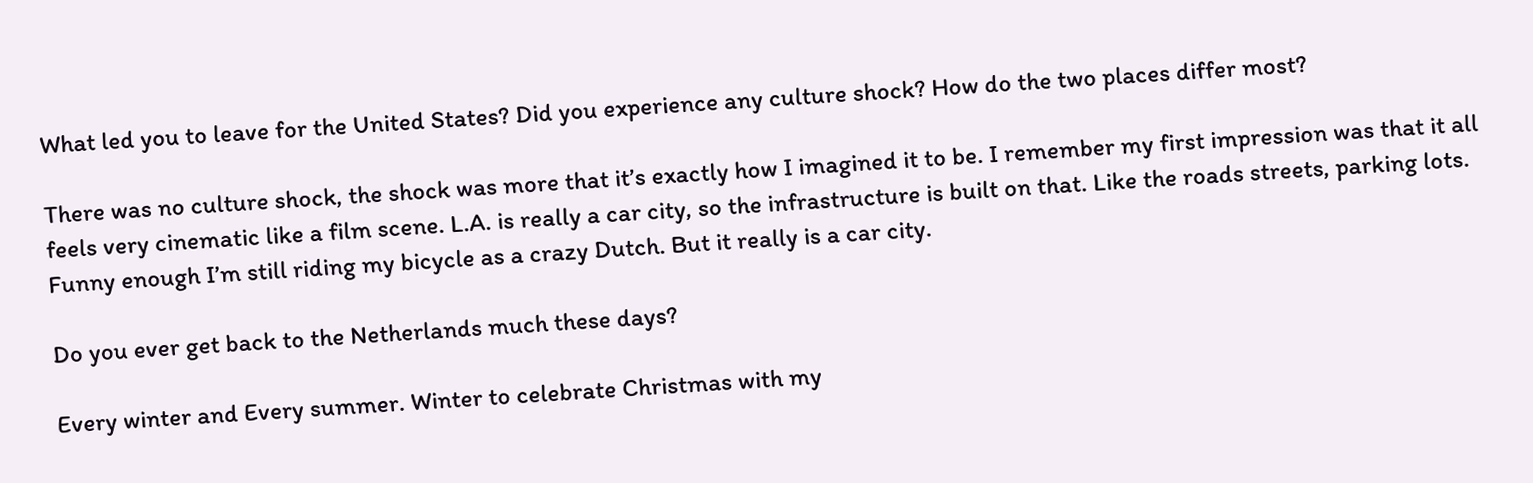What led you to leave for the United States? Did you experience any culture shock? How do the two places differ most?

There was no culture shock, the shock was more that it’s exactly how I imagined it to be. I remember my first impression was that it all feels very cinematic like a film scene. L.A. is really a car city, so the infrastructure is built on that. Like the roads streets, parking lots.  Funny enough I’m still riding my bicycle as a crazy Dutch. But it really is a car city.

Do you ever get back to the Netherlands much these days?

Every winter and Every summer. Winter to celebrate Christmas with my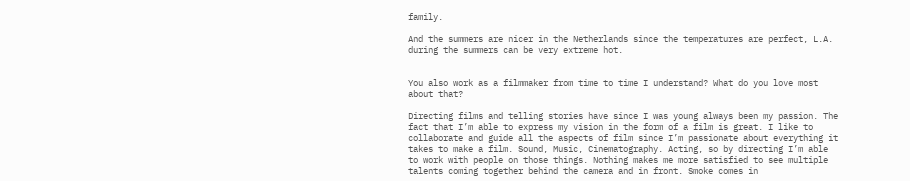family.

And the summers are nicer in the Netherlands since the temperatures are perfect, L.A. during the summers can be very extreme hot.


You also work as a filmmaker from time to time I understand? What do you love most about that?

Directing films and telling stories have since I was young always been my passion. The fact that I’m able to express my vision in the form of a film is great. I like to collaborate and guide all the aspects of film since I’m passionate about everything it takes to make a film. Sound, Music, Cinematography. Acting, so by directing I’m able to work with people on those things. Nothing makes me more satisfied to see multiple talents coming together behind the camera and in front. Smoke comes in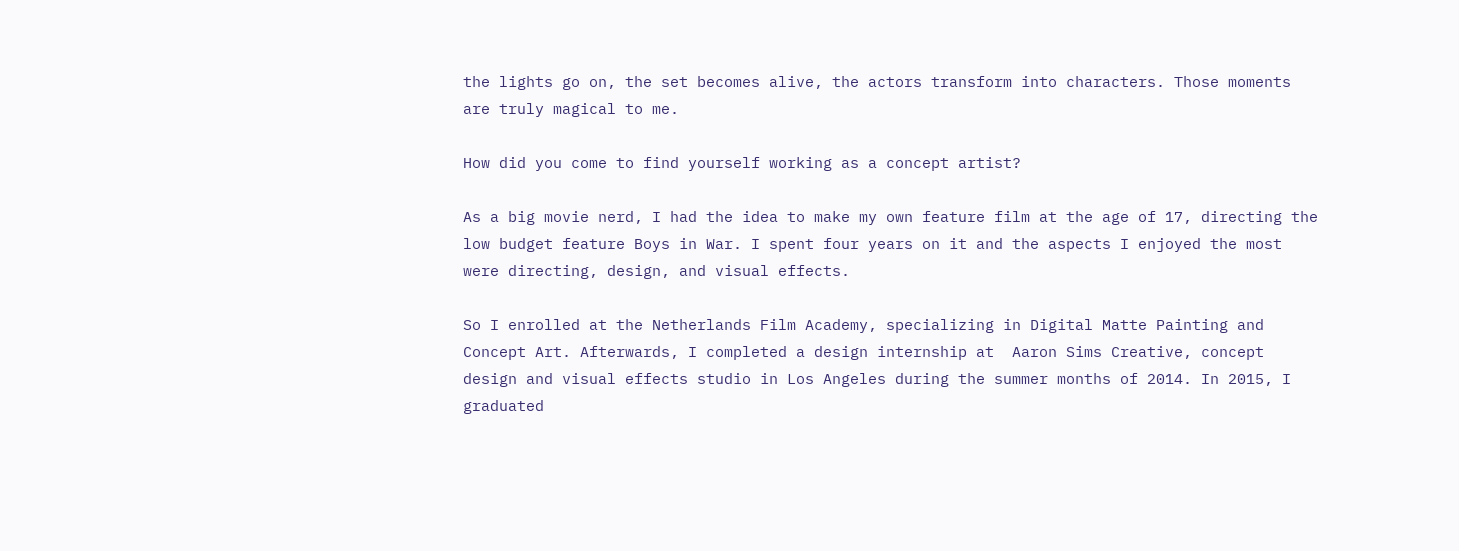the lights go on, the set becomes alive, the actors transform into characters. Those moments are truly magical to me.

How did you come to find yourself working as a concept artist?

As a big movie nerd, I had the idea to make my own feature film at the age of 17, directing the low budget feature Boys in War. I spent four years on it and the aspects I enjoyed the most were directing, design, and visual effects.

So I enrolled at the Netherlands Film Academy, specializing in Digital Matte Painting and Concept Art. Afterwards, I completed a design internship at  Aaron Sims Creative, concept design and visual effects studio in Los Angeles during the summer months of 2014. In 2015, I graduated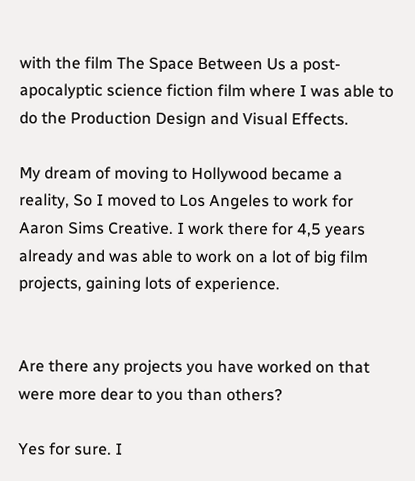with the film The Space Between Us a post-apocalyptic science fiction film where I was able to do the Production Design and Visual Effects.

My dream of moving to Hollywood became a reality, So I moved to Los Angeles to work for Aaron Sims Creative. I work there for 4,5 years already and was able to work on a lot of big film projects, gaining lots of experience.


Are there any projects you have worked on that were more dear to you than others?

Yes for sure. I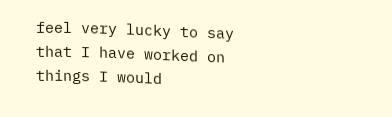feel very lucky to say that I have worked on things I would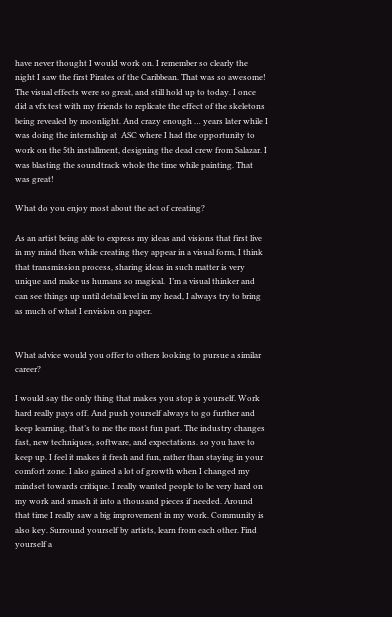have never thought I would work on. I remember so clearly the night I saw the first Pirates of the Caribbean. That was so awesome!  The visual effects were so great, and still hold up to today. I once did a vfx test with my friends to replicate the effect of the skeletons being revealed by moonlight. And crazy enough … years later while I was doing the internship at  ASC where I had the opportunity to work on the 5th installment, designing the dead crew from Salazar. I was blasting the soundtrack whole the time while painting. That was great!

What do you enjoy most about the act of creating?

As an artist being able to express my ideas and visions that first live in my mind then while creating they appear in a visual form, I think that transmission process, sharing ideas in such matter is very unique and make us humans so magical.  I’m a visual thinker and can see things up until detail level in my head, I always try to bring as much of what I envision on paper.


What advice would you offer to others looking to pursue a similar career?

I would say the only thing that makes you stop is yourself. Work hard really pays off. And push yourself always to go further and keep learning, that’s to me the most fun part. The industry changes fast, new techniques, software, and expectations. so you have to keep up. I feel it makes it fresh and fun, rather than staying in your comfort zone. I also gained a lot of growth when I changed my mindset towards critique. I really wanted people to be very hard on my work and smash it into a thousand pieces if needed. Around that time I really saw a big improvement in my work. Community is also key. Surround yourself by artists, learn from each other. Find yourself a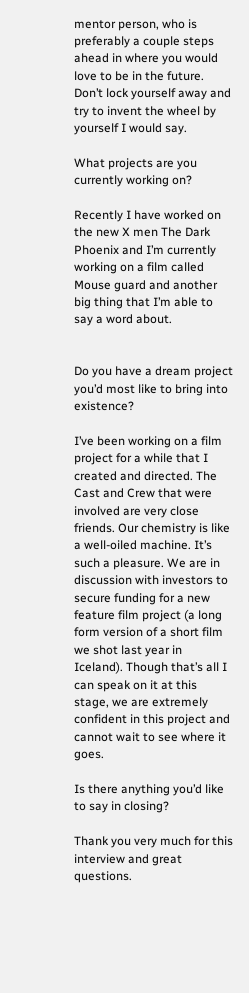mentor person, who is preferably a couple steps ahead in where you would love to be in the future. Don’t lock yourself away and try to invent the wheel by yourself I would say.

What projects are you currently working on?

Recently I have worked on the new X men The Dark Phoenix and I’m currently working on a film called Mouse guard and another big thing that I’m able to say a word about.


Do you have a dream project you’d most like to bring into existence?

I’ve been working on a film project for a while that I created and directed. The Cast and Crew that were involved are very close friends. Our chemistry is like a well-oiled machine. It’s such a pleasure. We are in discussion with investors to secure funding for a new feature film project (a long form version of a short film we shot last year in Iceland). Though that’s all I can speak on it at this stage, we are extremely confident in this project and cannot wait to see where it goes.

Is there anything you’d like to say in closing?

Thank you very much for this interview and great questions.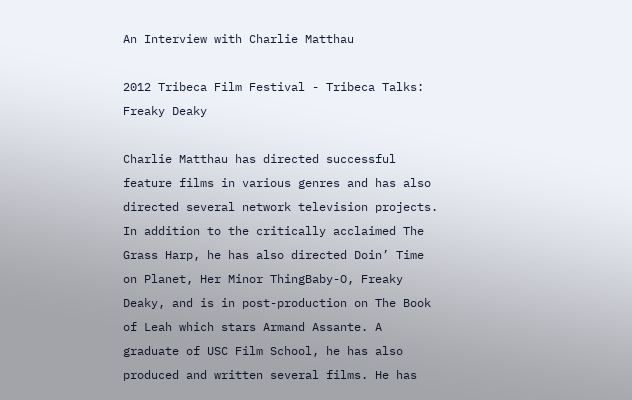An Interview with Charlie Matthau

2012 Tribeca Film Festival - Tribeca Talks: Freaky Deaky

Charlie Matthau has directed successful feature films in various genres and has also directed several network television projects. In addition to the critically acclaimed The Grass Harp, he has also directed Doin’ Time on Planet, Her Minor ThingBaby-O, Freaky Deaky, and is in post-production on The Book of Leah which stars Armand Assante. A graduate of USC Film School, he has also produced and written several films. He has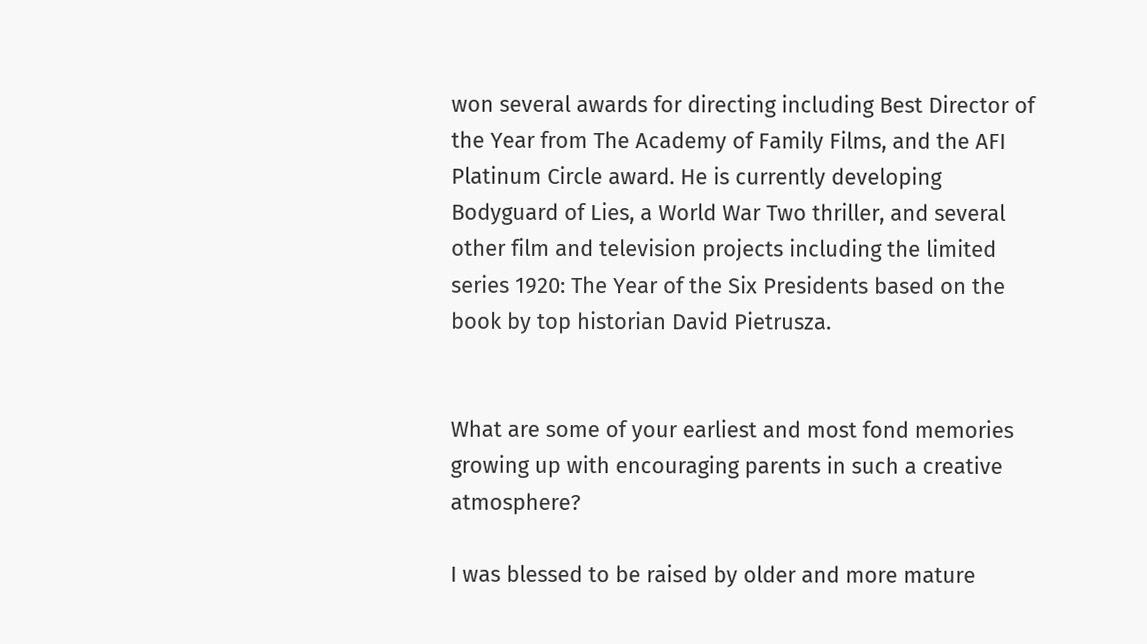won several awards for directing including Best Director of the Year from The Academy of Family Films, and the AFI Platinum Circle award. He is currently developing Bodyguard of Lies, a World War Two thriller, and several other film and television projects including the limited series 1920: The Year of the Six Presidents based on the book by top historian David Pietrusza.


What are some of your earliest and most fond memories growing up with encouraging parents in such a creative atmosphere?

I was blessed to be raised by older and more mature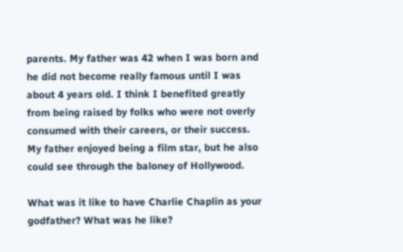parents. My father was 42 when I was born and he did not become really famous until I was about 4 years old. I think I benefited greatly from being raised by folks who were not overly consumed with their careers, or their success. My father enjoyed being a film star, but he also could see through the baloney of Hollywood.

What was it like to have Charlie Chaplin as your godfather? What was he like?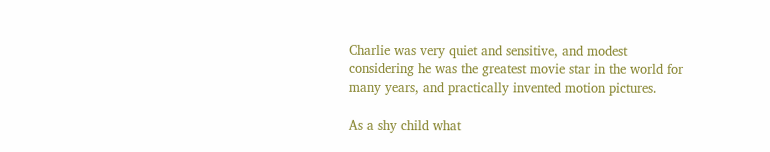Charlie was very quiet and sensitive, and modest considering he was the greatest movie star in the world for many years, and practically invented motion pictures.

As a shy child what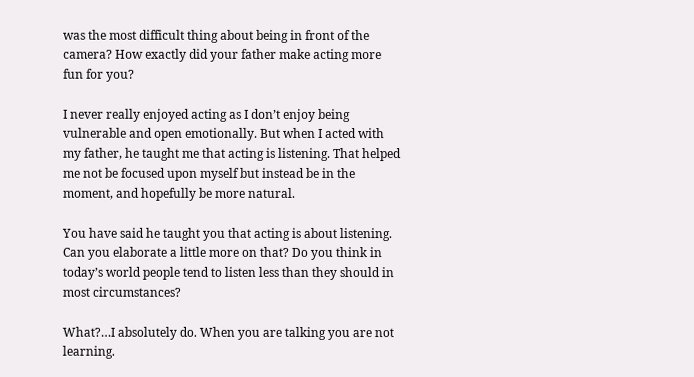was the most difficult thing about being in front of the camera? How exactly did your father make acting more fun for you?

I never really enjoyed acting as I don’t enjoy being vulnerable and open emotionally. But when I acted with my father, he taught me that acting is listening. That helped me not be focused upon myself but instead be in the moment, and hopefully be more natural.

You have said he taught you that acting is about listening. Can you elaborate a little more on that? Do you think in today’s world people tend to listen less than they should in most circumstances?

What?…I absolutely do. When you are talking you are not learning.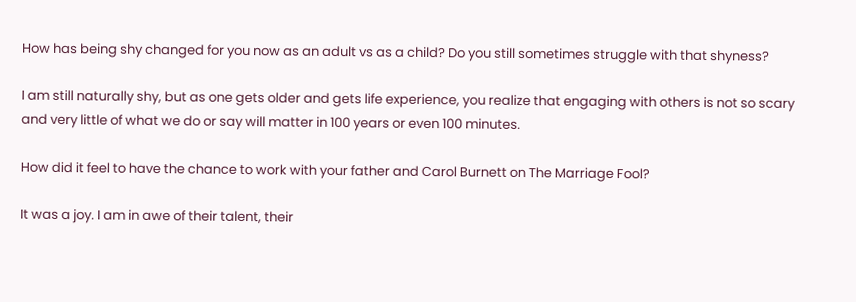How has being shy changed for you now as an adult vs as a child? Do you still sometimes struggle with that shyness?

I am still naturally shy, but as one gets older and gets life experience, you realize that engaging with others is not so scary and very little of what we do or say will matter in 100 years or even 100 minutes.

How did it feel to have the chance to work with your father and Carol Burnett on The Marriage Fool?

It was a joy. I am in awe of their talent, their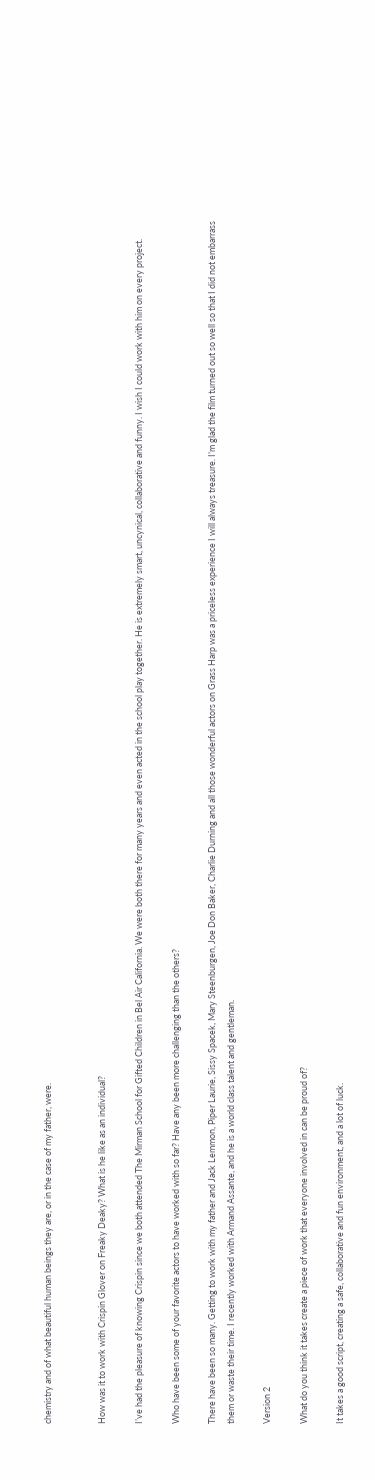chemistry and of what beautiful human beings they are, or in the case of my father, were.


How was it to work with Crispin Glover on Freaky Deaky? What is he like as an individual?

I’ve had the pleasure of knowing Crispin since we both attended The Mirman School for Gifted Children in Bel Air California. We were both there for many years and even acted in the school play together. He is extremely smart, uncynical, collaborative and funny. I wish I could work with him on every project.

Who have been some of your favorite actors to have worked with so far? Have any been more challenging than the others?

There have been so many. Getting to work with my father and Jack Lemmon, Piper Laurie, Sissy Spacek, Mary Steenburgen, Joe Don Baker, Charlie Durning and all those wonderful actors on Grass Harp was a priceless experience I will always treasure. I’m glad the film turned out so well so that I did not embarrass them or waste their time. I recently worked with Armand Assante, and he is a world class talent and gentleman.

Version 2

What do you think it takes create a piece of work that everyone involved in can be proud of?

It takes a good script, creating a safe, collaborative and fun environment, and a lot of luck.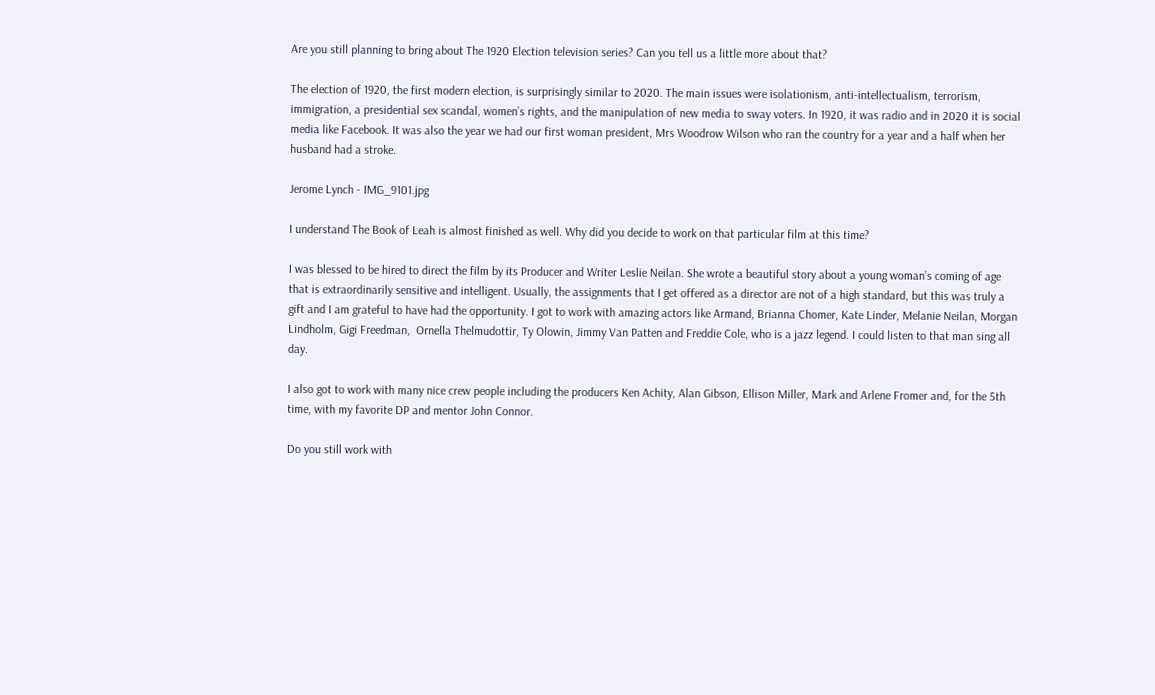Are you still planning to bring about The 1920 Election television series? Can you tell us a little more about that?

The election of 1920, the first modern election, is surprisingly similar to 2020. The main issues were isolationism, anti-intellectualism, terrorism, immigration, a presidential sex scandal, women’s rights, and the manipulation of new media to sway voters. In 1920, it was radio and in 2020 it is social media like Facebook. It was also the year we had our first woman president, Mrs Woodrow Wilson who ran the country for a year and a half when her husband had a stroke.

Jerome Lynch - IMG_9101.jpg

I understand The Book of Leah is almost finished as well. Why did you decide to work on that particular film at this time?

I was blessed to be hired to direct the film by its Producer and Writer Leslie Neilan. She wrote a beautiful story about a young woman’s coming of age that is extraordinarily sensitive and intelligent. Usually, the assignments that I get offered as a director are not of a high standard, but this was truly a gift and I am grateful to have had the opportunity. I got to work with amazing actors like Armand, Brianna Chomer, Kate Linder, Melanie Neilan, Morgan Lindholm, Gigi Freedman,  Ornella Thelmudottir, Ty Olowin, Jimmy Van Patten and Freddie Cole, who is a jazz legend. I could listen to that man sing all day.

I also got to work with many nice crew people including the producers Ken Achity, Alan Gibson, Ellison Miller, Mark and Arlene Fromer and, for the 5th time, with my favorite DP and mentor John Connor.

Do you still work with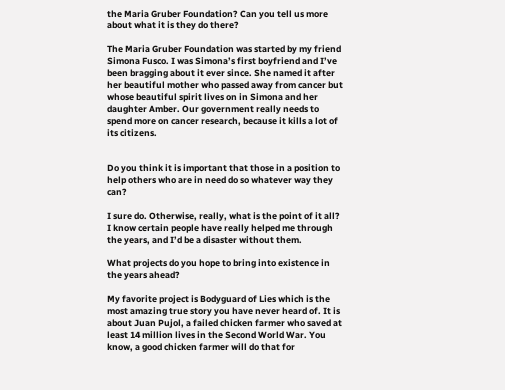the Maria Gruber Foundation? Can you tell us more about what it is they do there?

The Maria Gruber Foundation was started by my friend Simona Fusco. I was Simona’s first boyfriend and I’ve been bragging about it ever since. She named it after her beautiful mother who passed away from cancer but whose beautiful spirit lives on in Simona and her daughter Amber. Our government really needs to spend more on cancer research, because it kills a lot of its citizens.


Do you think it is important that those in a position to help others who are in need do so whatever way they can?

I sure do. Otherwise, really, what is the point of it all? I know certain people have really helped me through the years, and I’d be a disaster without them.

What projects do you hope to bring into existence in the years ahead?

My favorite project is Bodyguard of Lies which is the most amazing true story you have never heard of. It is about Juan Pujol, a failed chicken farmer who saved at least 14 million lives in the Second World War. You know, a good chicken farmer will do that for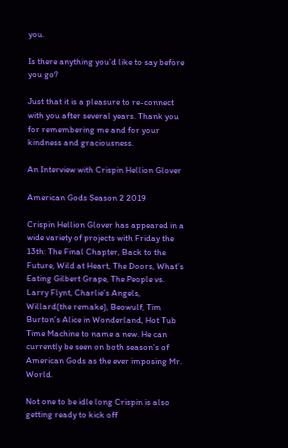you.

Is there anything you’d like to say before you go?

Just that it is a pleasure to re-connect with you after several years. Thank you for remembering me and for your kindness and graciousness.

An Interview with Crispin Hellion Glover

American Gods Season 2 2019

Crispin Hellion Glover has appeared in a wide variety of projects with Friday the 13th: The Final Chapter, Back to the Future, Wild at Heart, The Doors, What’s Eating Gilbert Grape, The People vs. Larry Flynt, Charlie’s Angels, Willard(the remake), Beowulf, Tim Burton’s Alice in Wonderland, Hot Tub Time Machine to name a new. He can currently be seen on both season’s of American Gods as the ever imposing Mr. World.

Not one to be idle long Crispin is also getting ready to kick off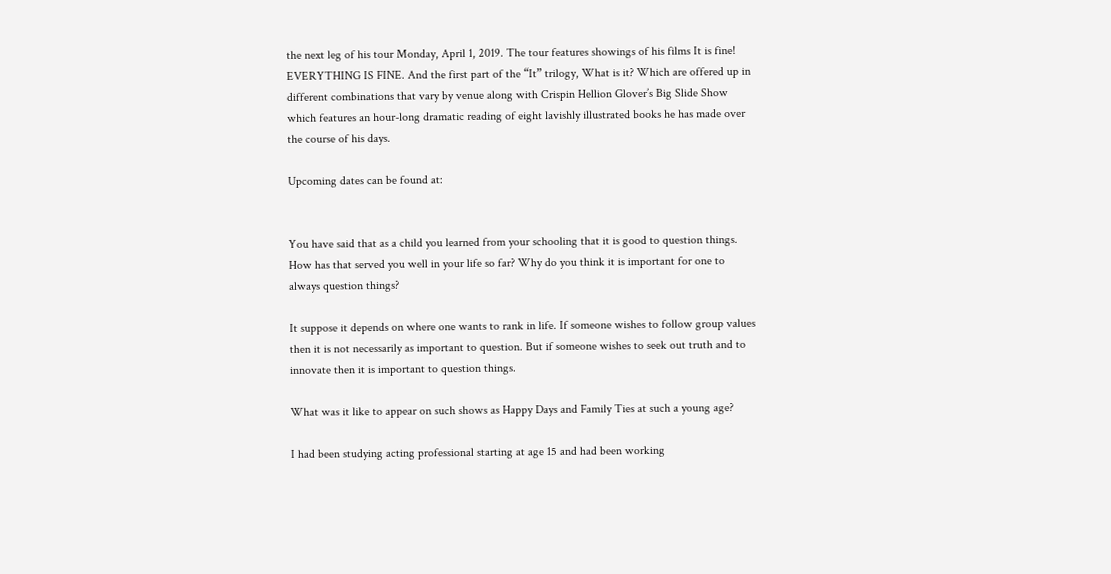the next leg of his tour Monday, April 1, 2019. The tour features showings of his films It is fine! EVERYTHING IS FINE. And the first part of the “It” trilogy, What is it? Which are offered up in different combinations that vary by venue along with Crispin Hellion Glover’s Big Slide Show which features an hour-long dramatic reading of eight lavishly illustrated books he has made over the course of his days.

Upcoming dates can be found at:


You have said that as a child you learned from your schooling that it is good to question things. How has that served you well in your life so far? Why do you think it is important for one to always question things?

It suppose it depends on where one wants to rank in life. If someone wishes to follow group values then it is not necessarily as important to question. But if someone wishes to seek out truth and to innovate then it is important to question things.

What was it like to appear on such shows as Happy Days and Family Ties at such a young age?

I had been studying acting professional starting at age 15 and had been working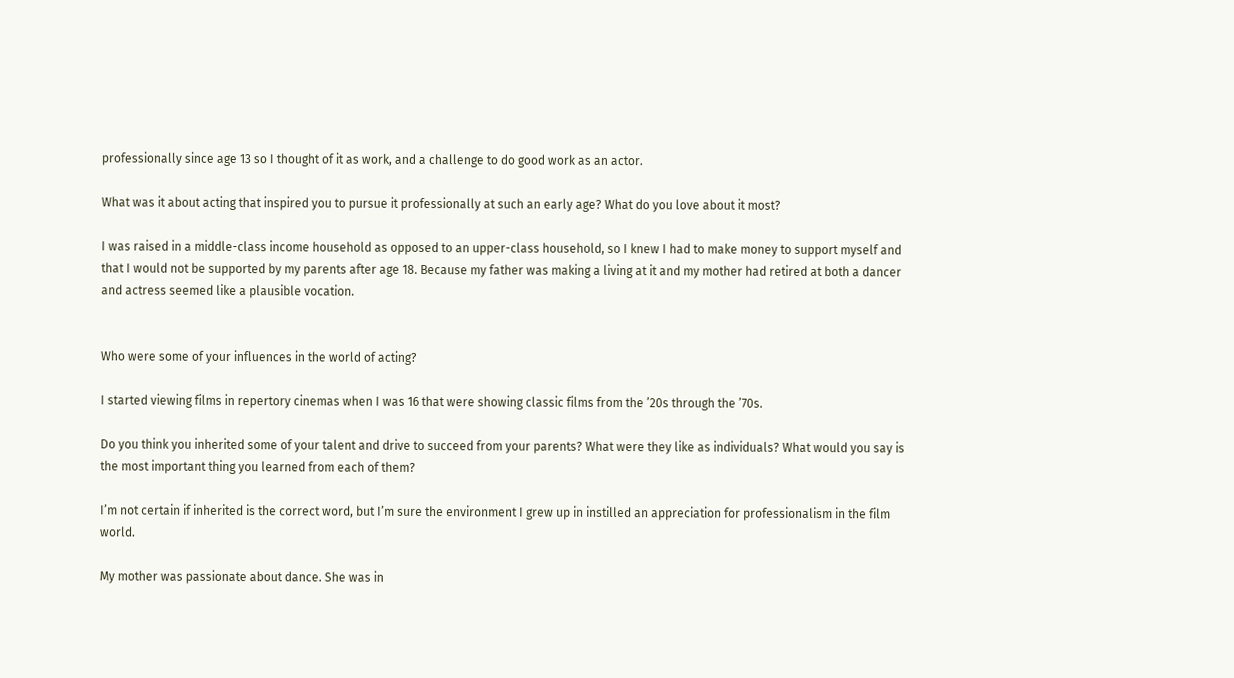professionally since age 13 so I thought of it as work, and a challenge to do good work as an actor.

What was it about acting that inspired you to pursue it professionally at such an early age? What do you love about it most?

I was raised in a middle-class income household as opposed to an upper-class household, so I knew I had to make money to support myself and that I would not be supported by my parents after age 18. Because my father was making a living at it and my mother had retired at both a dancer and actress seemed like a plausible vocation.


Who were some of your influences in the world of acting?

I started viewing films in repertory cinemas when I was 16 that were showing classic films from the ’20s through the ’70s.

Do you think you inherited some of your talent and drive to succeed from your parents? What were they like as individuals? What would you say is the most important thing you learned from each of them?

I’m not certain if inherited is the correct word, but I’m sure the environment I grew up in instilled an appreciation for professionalism in the film world.

My mother was passionate about dance. She was in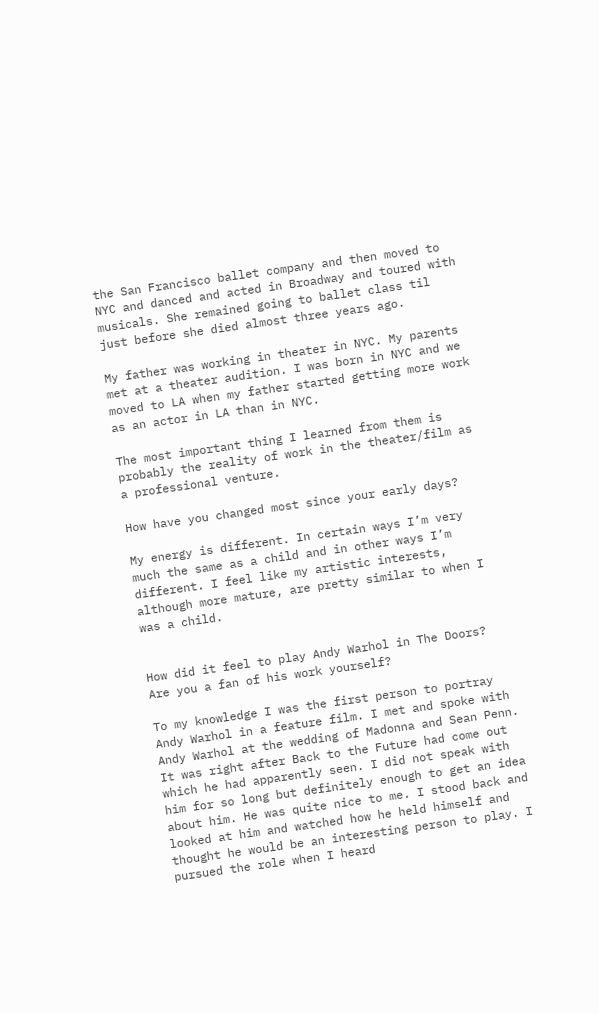the San Francisco ballet company and then moved to NYC and danced and acted in Broadway and toured with musicals. She remained going to ballet class til just before she died almost three years ago.

My father was working in theater in NYC. My parents met at a theater audition. I was born in NYC and we moved to LA when my father started getting more work as an actor in LA than in NYC.

The most important thing I learned from them is probably the reality of work in the theater/film as a professional venture.

How have you changed most since your early days?

My energy is different. In certain ways I’m very much the same as a child and in other ways I’m different. I feel like my artistic interests, although more mature, are pretty similar to when I was a child.


How did it feel to play Andy Warhol in The Doors? Are you a fan of his work yourself?

To my knowledge I was the first person to portray Andy Warhol in a feature film. I met and spoke with Andy Warhol at the wedding of Madonna and Sean Penn. It was right after Back to the Future had come out which he had apparently seen. I did not speak with him for so long but definitely enough to get an idea about him. He was quite nice to me. I stood back and looked at him and watched how he held himself and thought he would be an interesting person to play. I pursued the role when I heard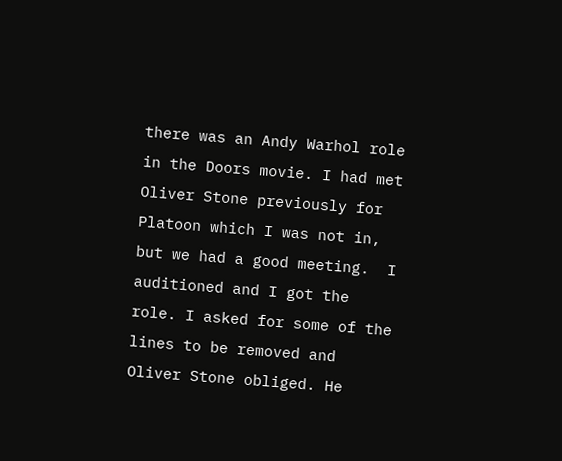there was an Andy Warhol role in the Doors movie. I had met Oliver Stone previously for Platoon which I was not in, but we had a good meeting.  I auditioned and I got the role. I asked for some of the lines to be removed and Oliver Stone obliged. He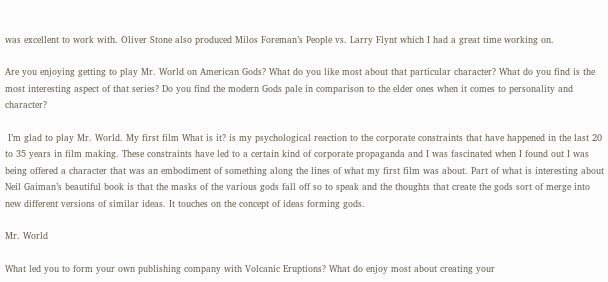was excellent to work with. Oliver Stone also produced Milos Foreman’s People vs. Larry Flynt which I had a great time working on.

Are you enjoying getting to play Mr. World on American Gods? What do you like most about that particular character? What do you find is the most interesting aspect of that series? Do you find the modern Gods pale in comparison to the elder ones when it comes to personality and character?

 I’m glad to play Mr. World. My first film What is it? is my psychological reaction to the corporate constraints that have happened in the last 20 to 35 years in film making. These constraints have led to a certain kind of corporate propaganda and I was fascinated when I found out I was being offered a character that was an embodiment of something along the lines of what my first film was about. Part of what is interesting about Neil Gaiman’s beautiful book is that the masks of the various gods fall off so to speak and the thoughts that create the gods sort of merge into new different versions of similar ideas. It touches on the concept of ideas forming gods.

Mr. World

What led you to form your own publishing company with Volcanic Eruptions? What do enjoy most about creating your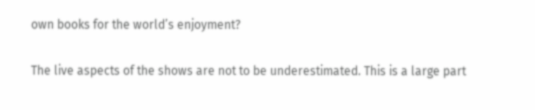own books for the world’s enjoyment?

The live aspects of the shows are not to be underestimated. This is a large part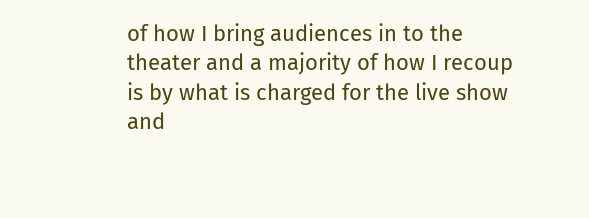of how I bring audiences in to the theater and a majority of how I recoup is by what is charged for the live show and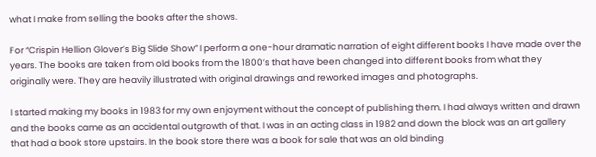what I make from selling the books after the shows.

For “Crispin Hellion Glover’s Big Slide Show” I perform a one-hour dramatic narration of eight different books I have made over the years. The books are taken from old books from the 1800’s that have been changed into different books from what they originally were. They are heavily illustrated with original drawings and reworked images and photographs.

I started making my books in 1983 for my own enjoyment without the concept of publishing them. I had always written and drawn and the books came as an accidental outgrowth of that. I was in an acting class in 1982 and down the block was an art gallery that had a book store upstairs. In the book store there was a book for sale that was an old binding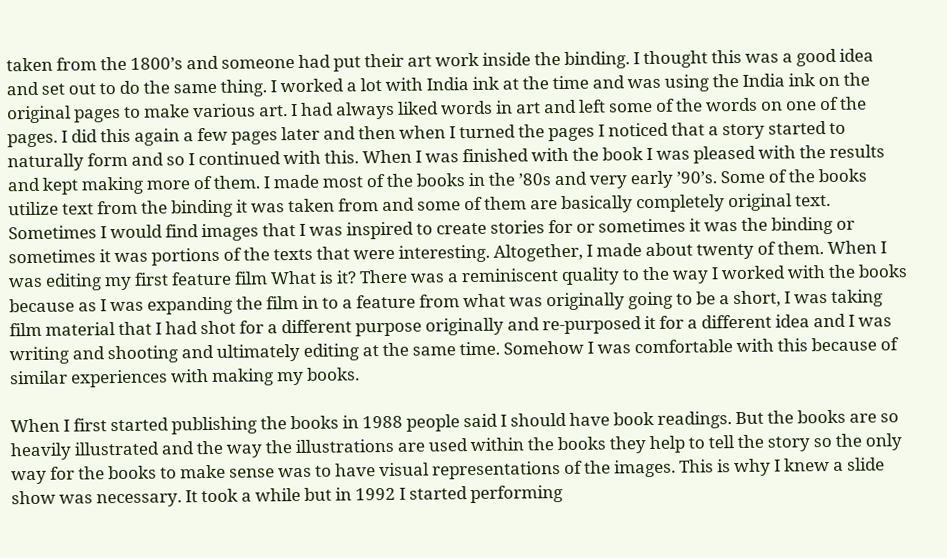taken from the 1800’s and someone had put their art work inside the binding. I thought this was a good idea and set out to do the same thing. I worked a lot with India ink at the time and was using the India ink on the original pages to make various art. I had always liked words in art and left some of the words on one of the pages. I did this again a few pages later and then when I turned the pages I noticed that a story started to naturally form and so I continued with this. When I was finished with the book I was pleased with the results and kept making more of them. I made most of the books in the ’80s and very early ’90’s. Some of the books utilize text from the binding it was taken from and some of them are basically completely original text. Sometimes I would find images that I was inspired to create stories for or sometimes it was the binding or sometimes it was portions of the texts that were interesting. Altogether, I made about twenty of them. When I was editing my first feature film What is it? There was a reminiscent quality to the way I worked with the books because as I was expanding the film in to a feature from what was originally going to be a short, I was taking film material that I had shot for a different purpose originally and re-purposed it for a different idea and I was writing and shooting and ultimately editing at the same time. Somehow I was comfortable with this because of similar experiences with making my books.

When I first started publishing the books in 1988 people said I should have book readings. But the books are so heavily illustrated and the way the illustrations are used within the books they help to tell the story so the only way for the books to make sense was to have visual representations of the images. This is why I knew a slide show was necessary. It took a while but in 1992 I started performing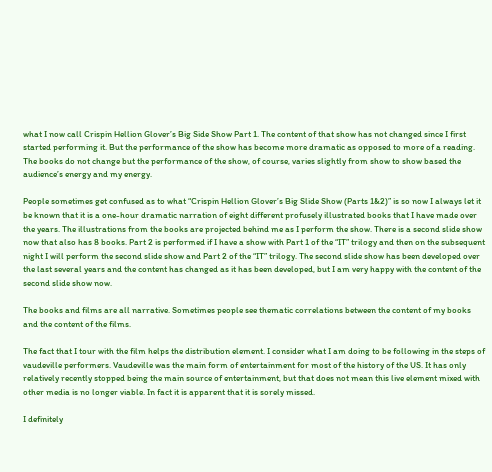what I now call Crispin Hellion Glover’s Big Side Show Part 1. The content of that show has not changed since I first started performing it. But the performance of the show has become more dramatic as opposed to more of a reading. The books do not change but the performance of the show, of course, varies slightly from show to show based the audience’s energy and my energy.

People sometimes get confused as to what “Crispin Hellion Glover’s Big Slide Show (Parts 1&2)” is so now I always let it be known that it is a one-hour dramatic narration of eight different profusely illustrated books that I have made over the years. The illustrations from the books are projected behind me as I perform the show. There is a second slide show now that also has 8 books. Part 2 is performed if I have a show with Part 1 of the “IT” trilogy and then on the subsequent night I will perform the second slide show and Part 2 of the “IT” trilogy. The second slide show has been developed over the last several years and the content has changed as it has been developed, but I am very happy with the content of the second slide show now.

The books and films are all narrative. Sometimes people see thematic correlations between the content of my books and the content of the films.

The fact that I tour with the film helps the distribution element. I consider what I am doing to be following in the steps of vaudeville performers. Vaudeville was the main form of entertainment for most of the history of the US. It has only relatively recently stopped being the main source of entertainment, but that does not mean this live element mixed with other media is no longer viable. In fact it is apparent that it is sorely missed.

I definitely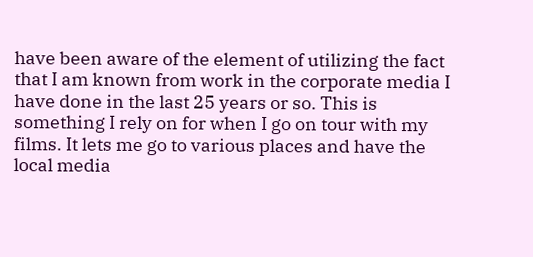have been aware of the element of utilizing the fact that I am known from work in the corporate media I have done in the last 25 years or so. This is something I rely on for when I go on tour with my films. It lets me go to various places and have the local media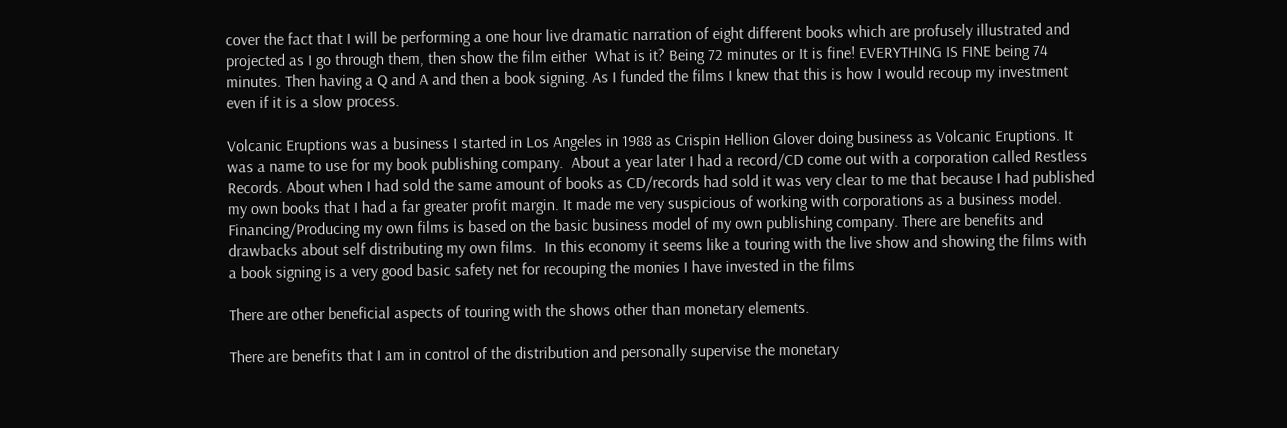cover the fact that I will be performing a one hour live dramatic narration of eight different books which are profusely illustrated and projected as I go through them, then show the film either  What is it? Being 72 minutes or It is fine! EVERYTHING IS FINE being 74 minutes. Then having a Q and A and then a book signing. As I funded the films I knew that this is how I would recoup my investment even if it is a slow process.

Volcanic Eruptions was a business I started in Los Angeles in 1988 as Crispin Hellion Glover doing business as Volcanic Eruptions. It was a name to use for my book publishing company.  About a year later I had a record/CD come out with a corporation called Restless Records. About when I had sold the same amount of books as CD/records had sold it was very clear to me that because I had published my own books that I had a far greater profit margin. It made me very suspicious of working with corporations as a business model. Financing/Producing my own films is based on the basic business model of my own publishing company. There are benefits and drawbacks about self distributing my own films.  In this economy it seems like a touring with the live show and showing the films with a book signing is a very good basic safety net for recouping the monies I have invested in the films

There are other beneficial aspects of touring with the shows other than monetary elements.

There are benefits that I am in control of the distribution and personally supervise the monetary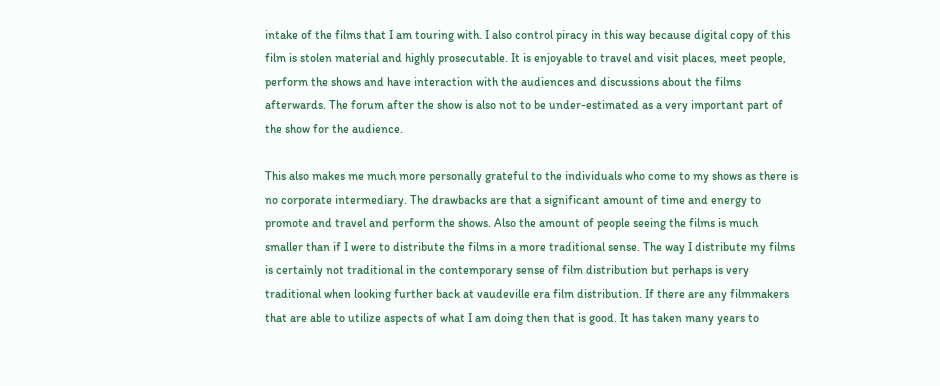intake of the films that I am touring with. I also control piracy in this way because digital copy of this film is stolen material and highly prosecutable. It is enjoyable to travel and visit places, meet people, perform the shows and have interaction with the audiences and discussions about the films afterwards. The forum after the show is also not to be under-estimated as a very important part of the show for the audience.

This also makes me much more personally grateful to the individuals who come to my shows as there is no corporate intermediary. The drawbacks are that a significant amount of time and energy to promote and travel and perform the shows. Also the amount of people seeing the films is much smaller than if I were to distribute the films in a more traditional sense. The way I distribute my films is certainly not traditional in the contemporary sense of film distribution but perhaps is very traditional when looking further back at vaudeville era film distribution. If there are any filmmakers that are able to utilize aspects of what I am doing then that is good. It has taken many years to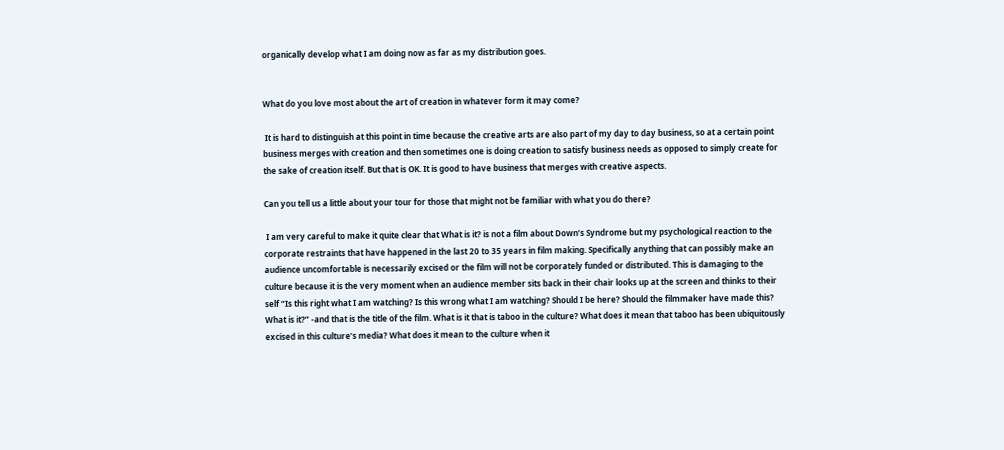organically develop what I am doing now as far as my distribution goes.


What do you love most about the art of creation in whatever form it may come?

 It is hard to distinguish at this point in time because the creative arts are also part of my day to day business, so at a certain point business merges with creation and then sometimes one is doing creation to satisfy business needs as opposed to simply create for the sake of creation itself. But that is OK. It is good to have business that merges with creative aspects.

Can you tell us a little about your tour for those that might not be familiar with what you do there?

 I am very careful to make it quite clear that What is it? is not a film about Down’s Syndrome but my psychological reaction to the corporate restraints that have happened in the last 20 to 35 years in film making. Specifically anything that can possibly make an audience uncomfortable is necessarily excised or the film will not be corporately funded or distributed. This is damaging to the culture because it is the very moment when an audience member sits back in their chair looks up at the screen and thinks to their self “Is this right what I am watching? Is this wrong what I am watching? Should I be here? Should the filmmaker have made this? What is it?” -and that is the title of the film. What is it that is taboo in the culture? What does it mean that taboo has been ubiquitously excised in this culture’s media? What does it mean to the culture when it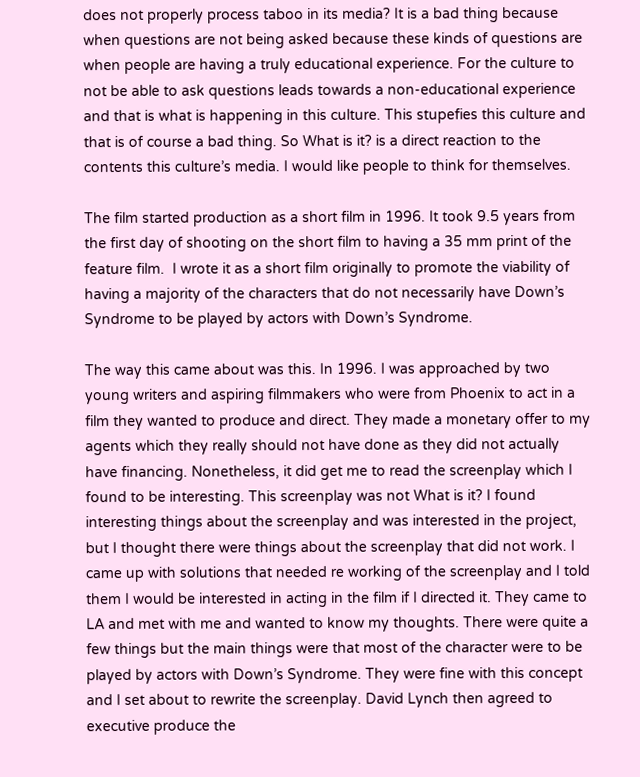does not properly process taboo in its media? It is a bad thing because when questions are not being asked because these kinds of questions are when people are having a truly educational experience. For the culture to not be able to ask questions leads towards a non-educational experience and that is what is happening in this culture. This stupefies this culture and that is of course a bad thing. So What is it? is a direct reaction to the contents this culture’s media. I would like people to think for themselves.

The film started production as a short film in 1996. It took 9.5 years from the first day of shooting on the short film to having a 35 mm print of the feature film.  I wrote it as a short film originally to promote the viability of having a majority of the characters that do not necessarily have Down’s Syndrome to be played by actors with Down’s Syndrome.

The way this came about was this. In 1996. I was approached by two young writers and aspiring filmmakers who were from Phoenix to act in a film they wanted to produce and direct. They made a monetary offer to my agents which they really should not have done as they did not actually have financing. Nonetheless, it did get me to read the screenplay which I found to be interesting. This screenplay was not What is it? I found interesting things about the screenplay and was interested in the project, but I thought there were things about the screenplay that did not work. I came up with solutions that needed re working of the screenplay and I told them I would be interested in acting in the film if I directed it. They came to LA and met with me and wanted to know my thoughts. There were quite a few things but the main things were that most of the character were to be played by actors with Down’s Syndrome. They were fine with this concept and I set about to rewrite the screenplay. David Lynch then agreed to executive produce the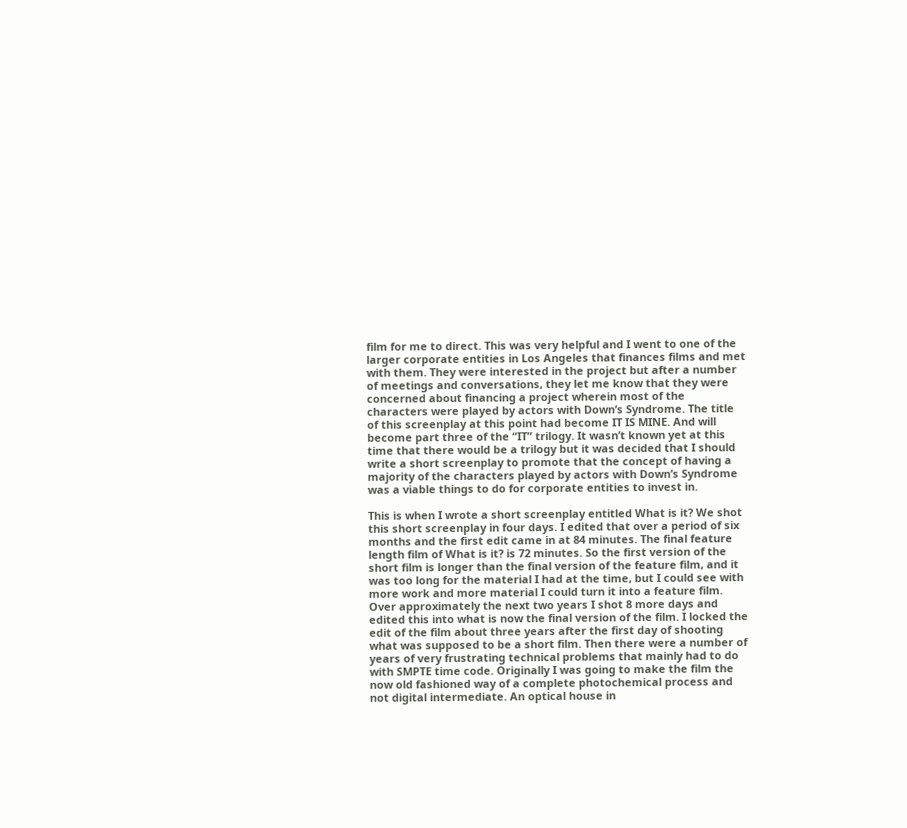film for me to direct. This was very helpful and I went to one of the larger corporate entities in Los Angeles that finances films and met with them. They were interested in the project but after a number of meetings and conversations, they let me know that they were concerned about financing a project wherein most of the characters were played by actors with Down’s Syndrome. The title of this screenplay at this point had become IT IS MINE. And will become part three of the “IT” trilogy. It wasn’t known yet at this time that there would be a trilogy but it was decided that I should write a short screenplay to promote that the concept of having a majority of the characters played by actors with Down’s Syndrome was a viable things to do for corporate entities to invest in.

This is when I wrote a short screenplay entitled What is it? We shot this short screenplay in four days. I edited that over a period of six months and the first edit came in at 84 minutes. The final feature length film of What is it? is 72 minutes. So the first version of the short film is longer than the final version of the feature film, and it was too long for the material I had at the time, but I could see with more work and more material I could turn it into a feature film. Over approximately the next two years I shot 8 more days and edited this into what is now the final version of the film. I locked the edit of the film about three years after the first day of shooting what was supposed to be a short film. Then there were a number of years of very frustrating technical problems that mainly had to do with SMPTE time code. Originally I was going to make the film the now old fashioned way of a complete photochemical process and not digital intermediate. An optical house in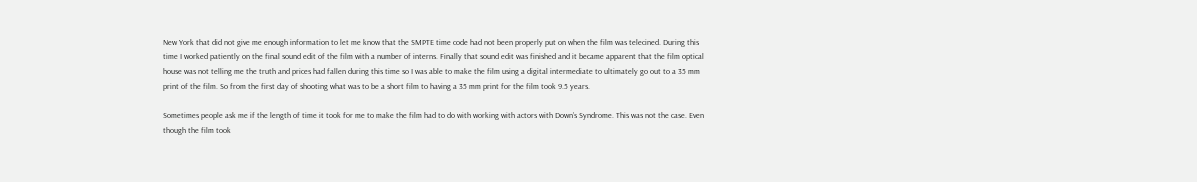New York that did not give me enough information to let me know that the SMPTE time code had not been properly put on when the film was telecined. During this time I worked patiently on the final sound edit of the film with a number of interns. Finally that sound edit was finished and it became apparent that the film optical house was not telling me the truth and prices had fallen during this time so I was able to make the film using a digital intermediate to ultimately go out to a 35 mm print of the film. So from the first day of shooting what was to be a short film to having a 35 mm print for the film took 9.5 years.

Sometimes people ask me if the length of time it took for me to make the film had to do with working with actors with Down’s Syndrome. This was not the case. Even though the film took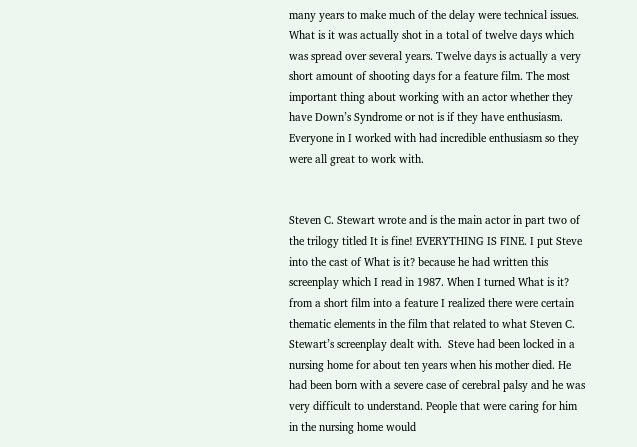many years to make much of the delay were technical issues. What is it was actually shot in a total of twelve days which was spread over several years. Twelve days is actually a very short amount of shooting days for a feature film. The most important thing about working with an actor whether they have Down’s Syndrome or not is if they have enthusiasm. Everyone in I worked with had incredible enthusiasm so they were all great to work with.


Steven C. Stewart wrote and is the main actor in part two of the trilogy titled It is fine! EVERYTHING IS FINE. I put Steve into the cast of What is it? because he had written this screenplay which I read in 1987. When I turned What is it? from a short film into a feature I realized there were certain thematic elements in the film that related to what Steven C. Stewart’s screenplay dealt with.  Steve had been locked in a nursing home for about ten years when his mother died. He had been born with a severe case of cerebral palsy and he was very difficult to understand. People that were caring for him in the nursing home would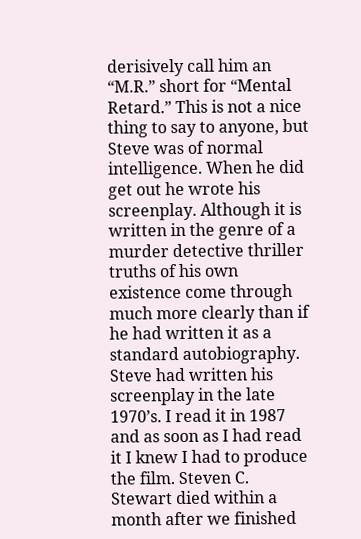derisively call him an “M.R.” short for “Mental Retard.” This is not a nice thing to say to anyone, but Steve was of normal intelligence. When he did get out he wrote his screenplay. Although it is written in the genre of a murder detective thriller truths of his own existence come through much more clearly than if he had written it as a standard autobiography. Steve had written his screenplay in the late 1970’s. I read it in 1987 and as soon as I had read it I knew I had to produce the film. Steven C. Stewart died within a month after we finished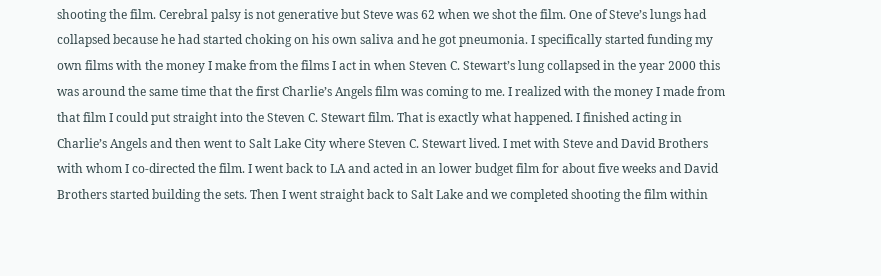shooting the film. Cerebral palsy is not generative but Steve was 62 when we shot the film. One of Steve’s lungs had collapsed because he had started choking on his own saliva and he got pneumonia. I specifically started funding my own films with the money I make from the films I act in when Steven C. Stewart’s lung collapsed in the year 2000 this was around the same time that the first Charlie’s Angels film was coming to me. I realized with the money I made from that film I could put straight into the Steven C. Stewart film. That is exactly what happened. I finished acting in Charlie’s Angels and then went to Salt Lake City where Steven C. Stewart lived. I met with Steve and David Brothers with whom I co-directed the film. I went back to LA and acted in an lower budget film for about five weeks and David Brothers started building the sets. Then I went straight back to Salt Lake and we completed shooting the film within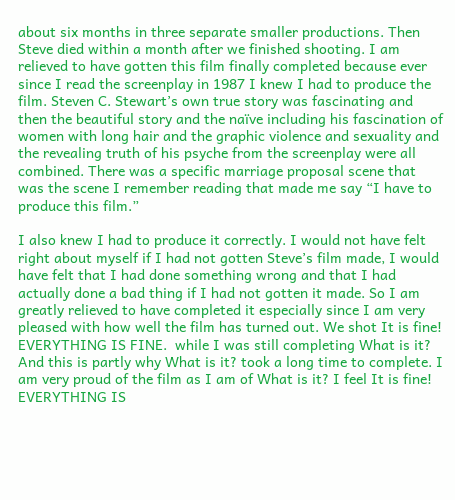about six months in three separate smaller productions. Then Steve died within a month after we finished shooting. I am relieved to have gotten this film finally completed because ever since I read the screenplay in 1987 I knew I had to produce the film. Steven C. Stewart’s own true story was fascinating and then the beautiful story and the naïve including his fascination of women with long hair and the graphic violence and sexuality and the revealing truth of his psyche from the screenplay were all combined. There was a specific marriage proposal scene that was the scene I remember reading that made me say “I have to produce this film.”

I also knew I had to produce it correctly. I would not have felt right about myself if I had not gotten Steve’s film made, I would have felt that I had done something wrong and that I had actually done a bad thing if I had not gotten it made. So I am greatly relieved to have completed it especially since I am very pleased with how well the film has turned out. We shot It is fine! EVERYTHING IS FINE.  while I was still completing What is it? And this is partly why What is it? took a long time to complete. I am very proud of the film as I am of What is it? I feel It is fine! EVERYTHING IS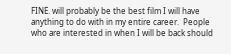FINE. will probably be the best film I will have anything to do with in my entire career.  People who are interested in when I will be back should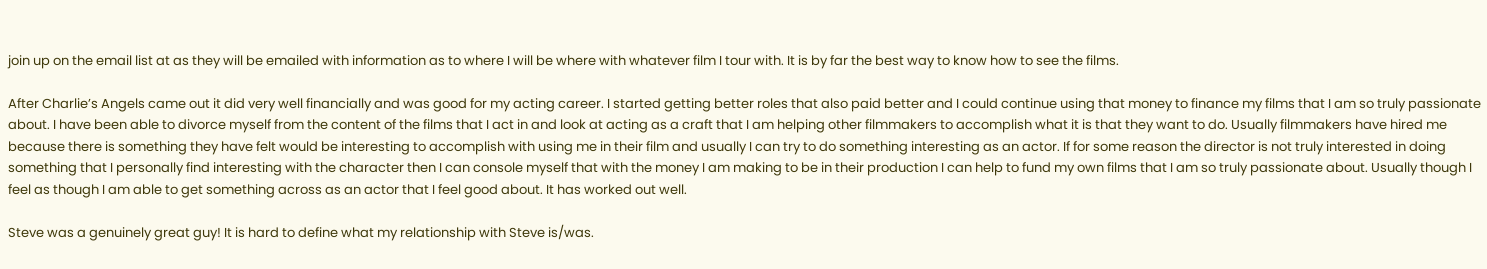join up on the email list at as they will be emailed with information as to where I will be where with whatever film I tour with. It is by far the best way to know how to see the films.

After Charlie’s Angels came out it did very well financially and was good for my acting career. I started getting better roles that also paid better and I could continue using that money to finance my films that I am so truly passionate about. I have been able to divorce myself from the content of the films that I act in and look at acting as a craft that I am helping other filmmakers to accomplish what it is that they want to do. Usually filmmakers have hired me because there is something they have felt would be interesting to accomplish with using me in their film and usually I can try to do something interesting as an actor. If for some reason the director is not truly interested in doing something that I personally find interesting with the character then I can console myself that with the money I am making to be in their production I can help to fund my own films that I am so truly passionate about. Usually though I feel as though I am able to get something across as an actor that I feel good about. It has worked out well.

Steve was a genuinely great guy! It is hard to define what my relationship with Steve is/was.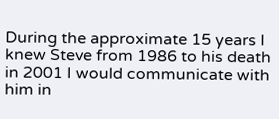During the approximate 15 years I knew Steve from 1986 to his death in 2001 I would communicate with him in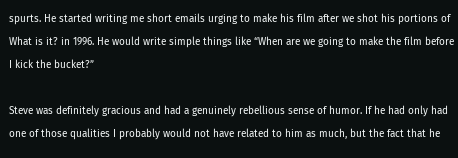spurts. He started writing me short emails urging to make his film after we shot his portions of What is it? in 1996. He would write simple things like “When are we going to make the film before I kick the bucket?”

Steve was definitely gracious and had a genuinely rebellious sense of humor. If he had only had one of those qualities I probably would not have related to him as much, but the fact that he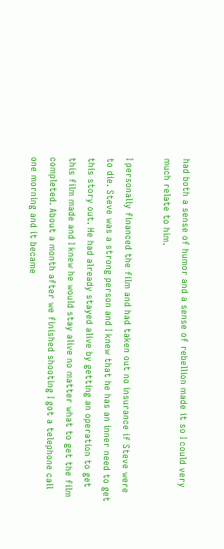had both a sense of humor and a sense of rebellion made it so I could very much relate to him.

I personally financed the film and had taken out no insurance if Steve were to die. Steve was a strong person and I knew that he has an inner need to get this story out. He had already stayed alive by getting an operation to get this film made and I knew he would stay alive no matter what to get the film completed. About a month after we finished shooting I got a telephone call one morning and it became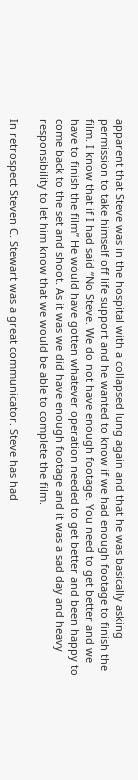apparent that Steve was in the hospital with a collapsed lung again and that he was basically asking permission to take himself off life support and he wanted to know if we had enough footage to finish the film. I know that if I had said “No Steve. We do not have enough footage. You need to get better and we have to finish the film” He would have gotten whatever operation needed to get better and been happy to come back to the set and shoot. As it was we did have enough footage and it was a sad day and heavy responsibility to let him know that we would be able to complete the film.

In retrospect Steven C. Stewart was a great communicator. Steve has had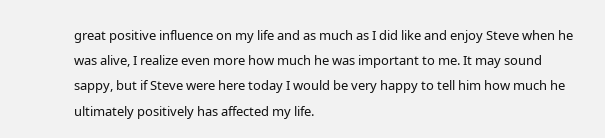great positive influence on my life and as much as I did like and enjoy Steve when he was alive, I realize even more how much he was important to me. It may sound sappy, but if Steve were here today I would be very happy to tell him how much he ultimately positively has affected my life.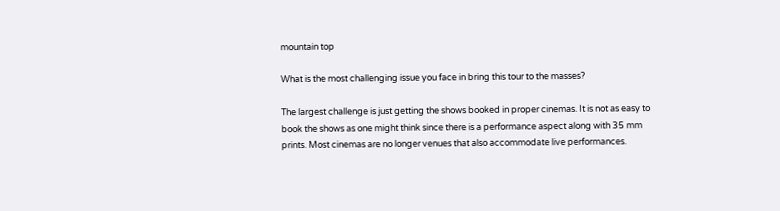mountain top

What is the most challenging issue you face in bring this tour to the masses?

The largest challenge is just getting the shows booked in proper cinemas. It is not as easy to book the shows as one might think since there is a performance aspect along with 35 mm prints. Most cinemas are no longer venues that also accommodate live performances.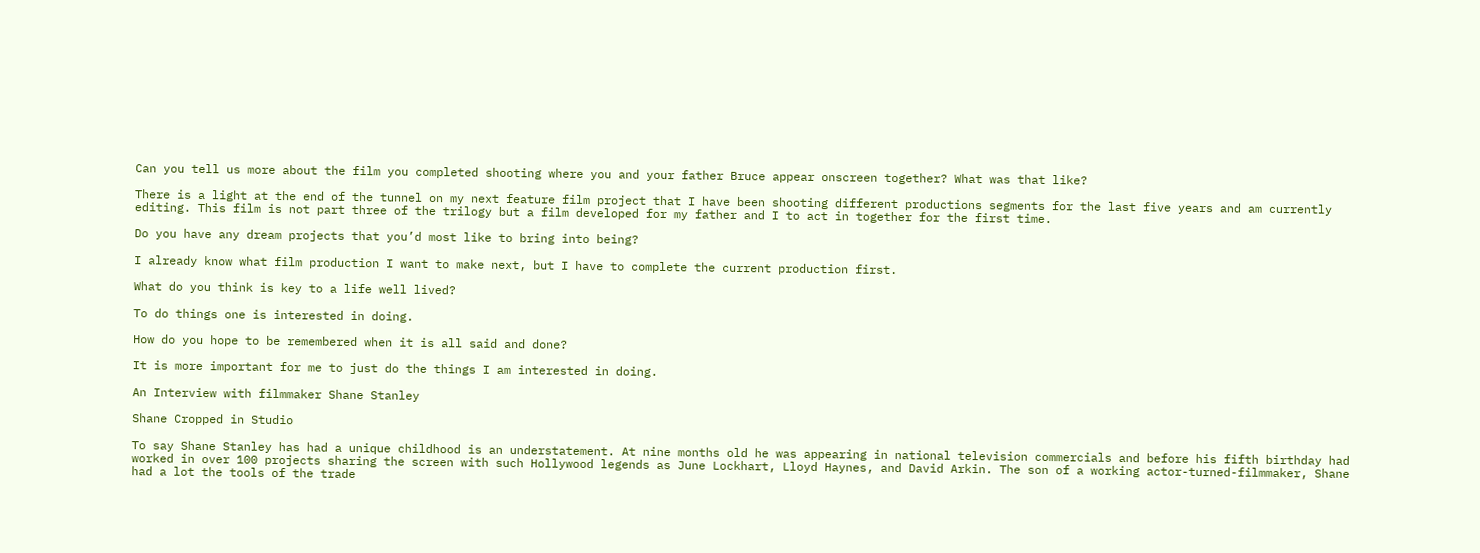Can you tell us more about the film you completed shooting where you and your father Bruce appear onscreen together? What was that like?

There is a light at the end of the tunnel on my next feature film project that I have been shooting different productions segments for the last five years and am currently editing. This film is not part three of the trilogy but a film developed for my father and I to act in together for the first time.

Do you have any dream projects that you’d most like to bring into being?

I already know what film production I want to make next, but I have to complete the current production first.

What do you think is key to a life well lived?

To do things one is interested in doing.

How do you hope to be remembered when it is all said and done?

It is more important for me to just do the things I am interested in doing.

An Interview with filmmaker Shane Stanley

Shane Cropped in Studio

To say Shane Stanley has had a unique childhood is an understatement. At nine months old he was appearing in national television commercials and before his fifth birthday had worked in over 100 projects sharing the screen with such Hollywood legends as June Lockhart, Lloyd Haynes, and David Arkin. The son of a working actor-turned-filmmaker, Shane had a lot the tools of the trade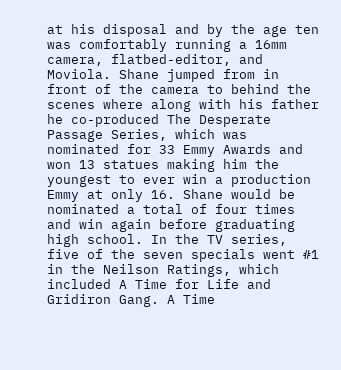at his disposal and by the age ten was comfortably running a 16mm camera, flatbed-editor, and Moviola. Shane jumped from in front of the camera to behind the scenes where along with his father he co-produced The Desperate Passage Series, which was nominated for 33 Emmy Awards and won 13 statues making him the youngest to ever win a production Emmy at only 16. Shane would be nominated a total of four times and win again before graduating high school. In the TV series, five of the seven specials went #1 in the Neilson Ratings, which included A Time for Life and Gridiron Gang. A Time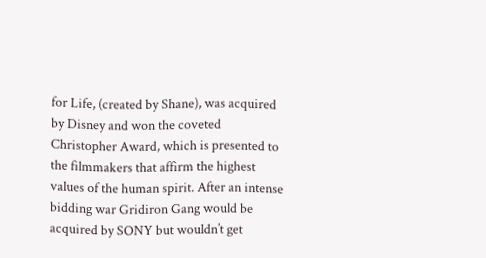for Life, (created by Shane), was acquired by Disney and won the coveted Christopher Award, which is presented to the filmmakers that affirm the highest values of the human spirit. After an intense bidding war Gridiron Gang would be acquired by SONY but wouldn’t get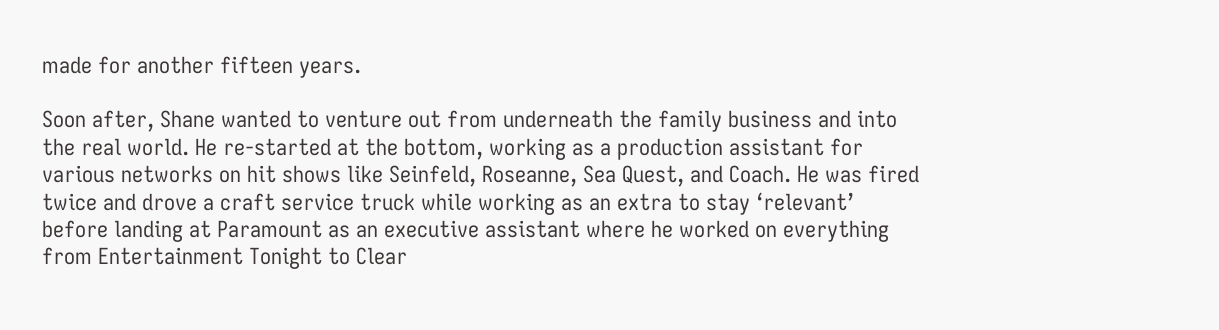made for another fifteen years.

Soon after, Shane wanted to venture out from underneath the family business and into the real world. He re-started at the bottom, working as a production assistant for various networks on hit shows like Seinfeld, Roseanne, Sea Quest, and Coach. He was fired twice and drove a craft service truck while working as an extra to stay ‘relevant’ before landing at Paramount as an executive assistant where he worked on everything from Entertainment Tonight to Clear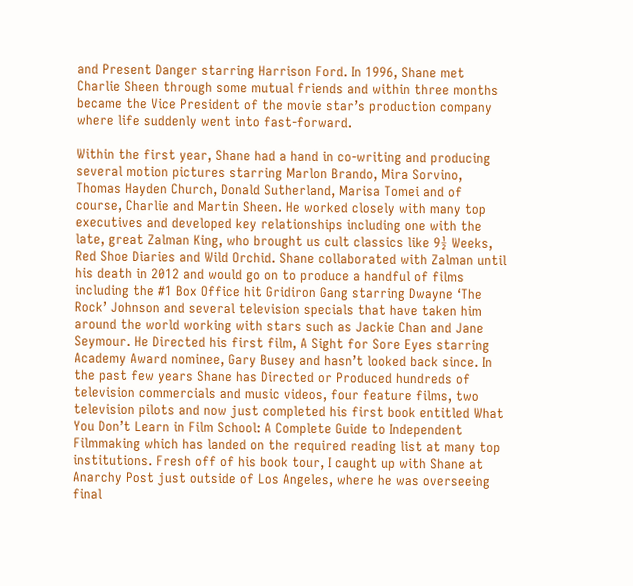and Present Danger starring Harrison Ford. In 1996, Shane met Charlie Sheen through some mutual friends and within three months became the Vice President of the movie star’s production company where life suddenly went into fast-forward.

Within the first year, Shane had a hand in co-writing and producing several motion pictures starring Marlon Brando, Mira Sorvino, Thomas Hayden Church, Donald Sutherland, Marisa Tomei and of course, Charlie and Martin Sheen. He worked closely with many top executives and developed key relationships including one with the late, great Zalman King, who brought us cult classics like 9½ Weeks, Red Shoe Diaries and Wild Orchid. Shane collaborated with Zalman until his death in 2012 and would go on to produce a handful of films including the #1 Box Office hit Gridiron Gang starring Dwayne ‘The Rock’ Johnson and several television specials that have taken him around the world working with stars such as Jackie Chan and Jane Seymour. He Directed his first film, A Sight for Sore Eyes starring Academy Award nominee, Gary Busey and hasn’t looked back since. In the past few years Shane has Directed or Produced hundreds of television commercials and music videos, four feature films, two television pilots and now just completed his first book entitled What You Don’t Learn in Film School: A Complete Guide to Independent Filmmaking which has landed on the required reading list at many top institutions. Fresh off of his book tour, I caught up with Shane at Anarchy Post just outside of Los Angeles, where he was overseeing final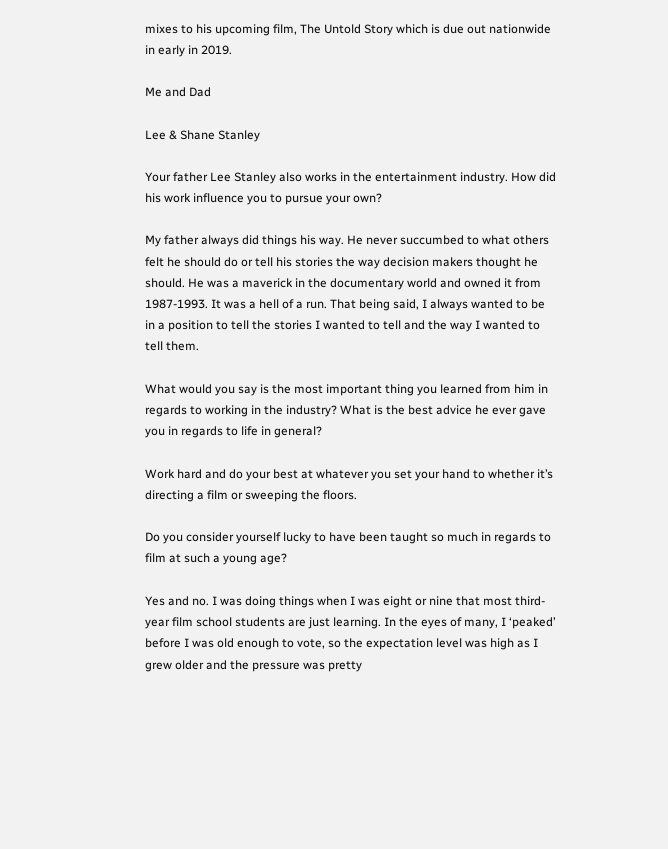mixes to his upcoming film, The Untold Story which is due out nationwide in early in 2019.

Me and Dad

Lee & Shane Stanley

Your father Lee Stanley also works in the entertainment industry. How did his work influence you to pursue your own?

My father always did things his way. He never succumbed to what others felt he should do or tell his stories the way decision makers thought he should. He was a maverick in the documentary world and owned it from 1987-1993. It was a hell of a run. That being said, I always wanted to be in a position to tell the stories I wanted to tell and the way I wanted to tell them.

What would you say is the most important thing you learned from him in regards to working in the industry? What is the best advice he ever gave you in regards to life in general?

Work hard and do your best at whatever you set your hand to whether it’s directing a film or sweeping the floors.

Do you consider yourself lucky to have been taught so much in regards to film at such a young age?

Yes and no. I was doing things when I was eight or nine that most third-year film school students are just learning. In the eyes of many, I ‘peaked’ before I was old enough to vote, so the expectation level was high as I grew older and the pressure was pretty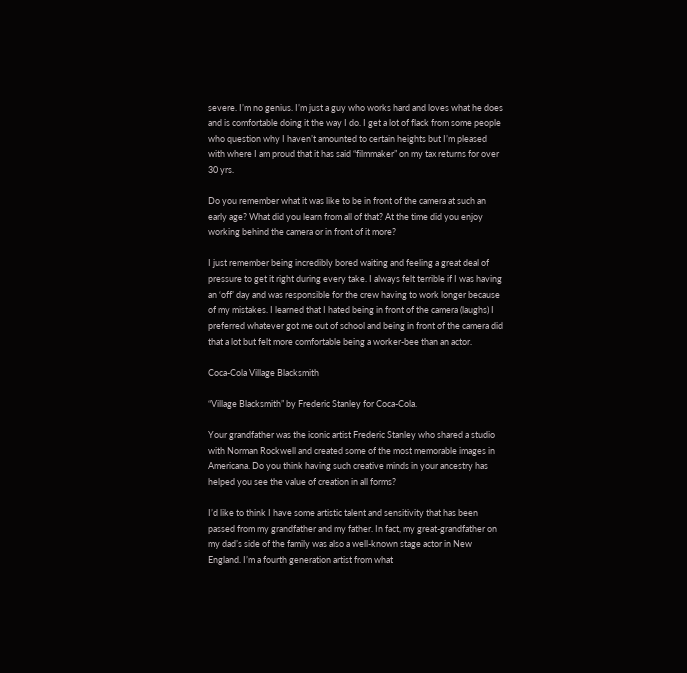severe. I’m no genius. I’m just a guy who works hard and loves what he does and is comfortable doing it the way I do. I get a lot of flack from some people who question why I haven’t amounted to certain heights but I’m pleased with where I am proud that it has said “filmmaker” on my tax returns for over 30 yrs.

Do you remember what it was like to be in front of the camera at such an early age? What did you learn from all of that? At the time did you enjoy working behind the camera or in front of it more?

I just remember being incredibly bored waiting and feeling a great deal of pressure to get it right during every take. I always felt terrible if I was having an ‘off’ day and was responsible for the crew having to work longer because of my mistakes. I learned that I hated being in front of the camera (laughs) I preferred whatever got me out of school and being in front of the camera did that a lot but felt more comfortable being a worker-bee than an actor.

Coca-Cola Village Blacksmith

“Village Blacksmith” by Frederic Stanley for Coca-Cola.

Your grandfather was the iconic artist Frederic Stanley who shared a studio with Norman Rockwell and created some of the most memorable images in Americana. Do you think having such creative minds in your ancestry has helped you see the value of creation in all forms?

I’d like to think I have some artistic talent and sensitivity that has been passed from my grandfather and my father. In fact, my great-grandfather on my dad’s side of the family was also a well-known stage actor in New England. I’m a fourth generation artist from what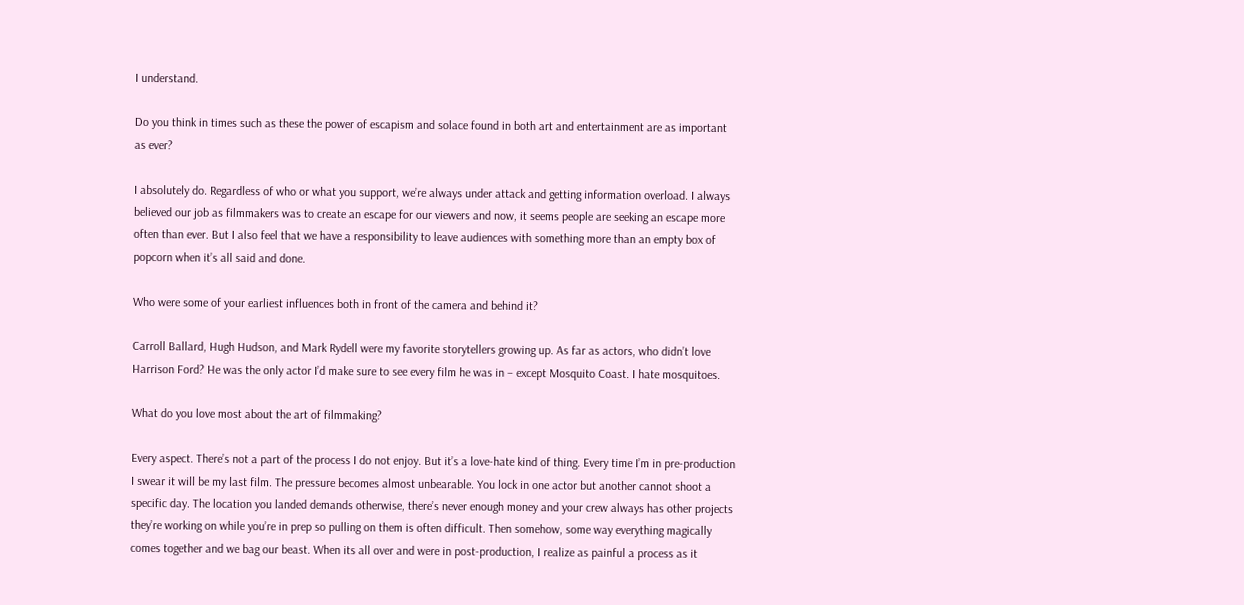I understand.

Do you think in times such as these the power of escapism and solace found in both art and entertainment are as important as ever?

I absolutely do. Regardless of who or what you support, we’re always under attack and getting information overload. I always believed our job as filmmakers was to create an escape for our viewers and now, it seems people are seeking an escape more often than ever. But I also feel that we have a responsibility to leave audiences with something more than an empty box of popcorn when it’s all said and done.

Who were some of your earliest influences both in front of the camera and behind it?

Carroll Ballard, Hugh Hudson, and Mark Rydell were my favorite storytellers growing up. As far as actors, who didn’t love Harrison Ford? He was the only actor I’d make sure to see every film he was in – except Mosquito Coast. I hate mosquitoes.

What do you love most about the art of filmmaking?

Every aspect. There’s not a part of the process I do not enjoy. But it’s a love-hate kind of thing. Every time I’m in pre-production I swear it will be my last film. The pressure becomes almost unbearable. You lock in one actor but another cannot shoot a specific day. The location you landed demands otherwise, there’s never enough money and your crew always has other projects they’re working on while you’re in prep so pulling on them is often difficult. Then somehow, some way everything magically comes together and we bag our beast. When its all over and were in post-production, I realize as painful a process as it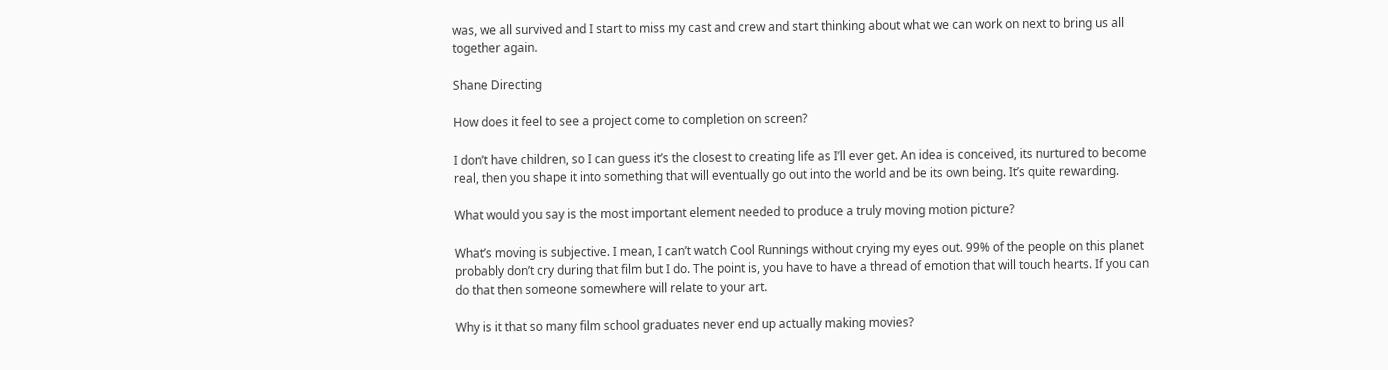was, we all survived and I start to miss my cast and crew and start thinking about what we can work on next to bring us all together again.

Shane Directing

How does it feel to see a project come to completion on screen?

I don’t have children, so I can guess it’s the closest to creating life as I’ll ever get. An idea is conceived, its nurtured to become real, then you shape it into something that will eventually go out into the world and be its own being. It’s quite rewarding.

What would you say is the most important element needed to produce a truly moving motion picture?

What’s moving is subjective. I mean, I can’t watch Cool Runnings without crying my eyes out. 99% of the people on this planet probably don’t cry during that film but I do. The point is, you have to have a thread of emotion that will touch hearts. If you can do that then someone somewhere will relate to your art.

Why is it that so many film school graduates never end up actually making movies?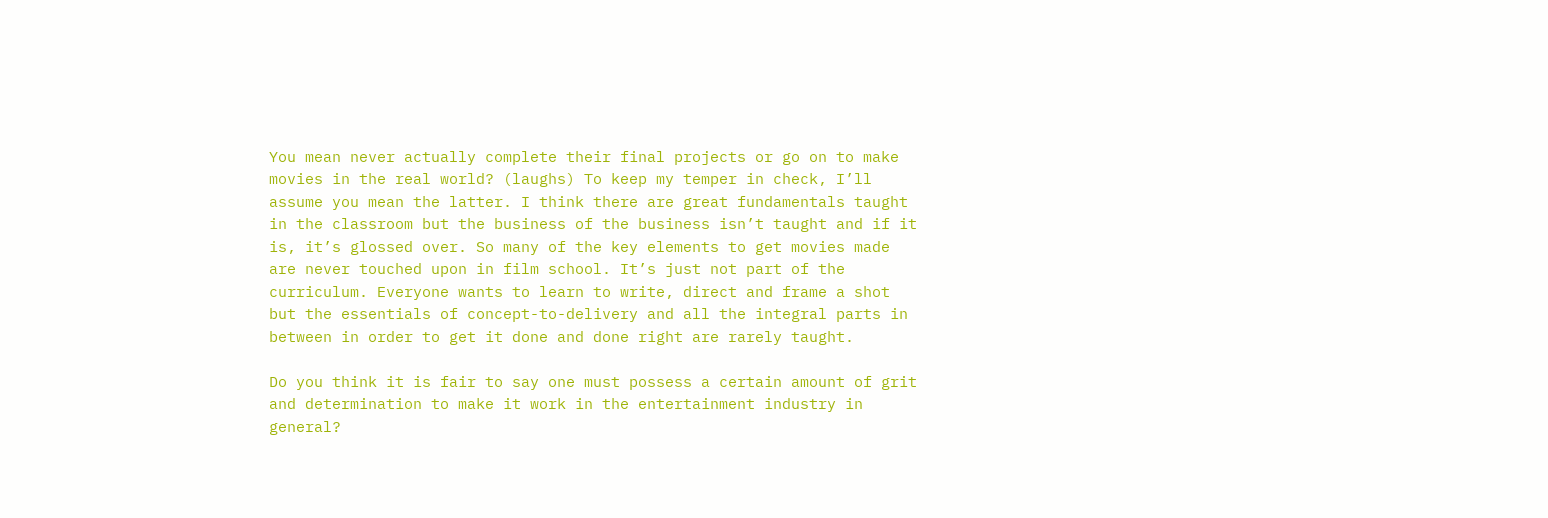You mean never actually complete their final projects or go on to make movies in the real world? (laughs) To keep my temper in check, I’ll assume you mean the latter. I think there are great fundamentals taught in the classroom but the business of the business isn’t taught and if it is, it’s glossed over. So many of the key elements to get movies made are never touched upon in film school. It’s just not part of the curriculum. Everyone wants to learn to write, direct and frame a shot but the essentials of concept-to-delivery and all the integral parts in between in order to get it done and done right are rarely taught.

Do you think it is fair to say one must possess a certain amount of grit and determination to make it work in the entertainment industry in general?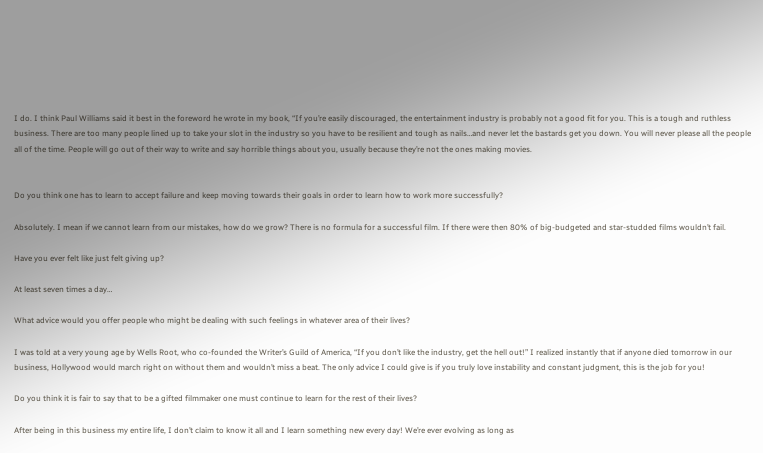I do. I think Paul Williams said it best in the foreword he wrote in my book, “If you’re easily discouraged, the entertainment industry is probably not a good fit for you. This is a tough and ruthless business. There are too many people lined up to take your slot in the industry so you have to be resilient and tough as nails…and never let the bastards get you down. You will never please all the people all of the time. People will go out of their way to write and say horrible things about you, usually because they’re not the ones making movies.


Do you think one has to learn to accept failure and keep moving towards their goals in order to learn how to work more successfully?

Absolutely. I mean if we cannot learn from our mistakes, how do we grow? There is no formula for a successful film. If there were then 80% of big-budgeted and star-studded films wouldn’t fail.

Have you ever felt like just felt giving up?

At least seven times a day…

What advice would you offer people who might be dealing with such feelings in whatever area of their lives?

I was told at a very young age by Wells Root, who co-founded the Writer’s Guild of America, “If you don’t like the industry, get the hell out!” I realized instantly that if anyone died tomorrow in our business, Hollywood would march right on without them and wouldn’t miss a beat. The only advice I could give is if you truly love instability and constant judgment, this is the job for you!

Do you think it is fair to say that to be a gifted filmmaker one must continue to learn for the rest of their lives?

After being in this business my entire life, I don’t claim to know it all and I learn something new every day! We’re ever evolving as long as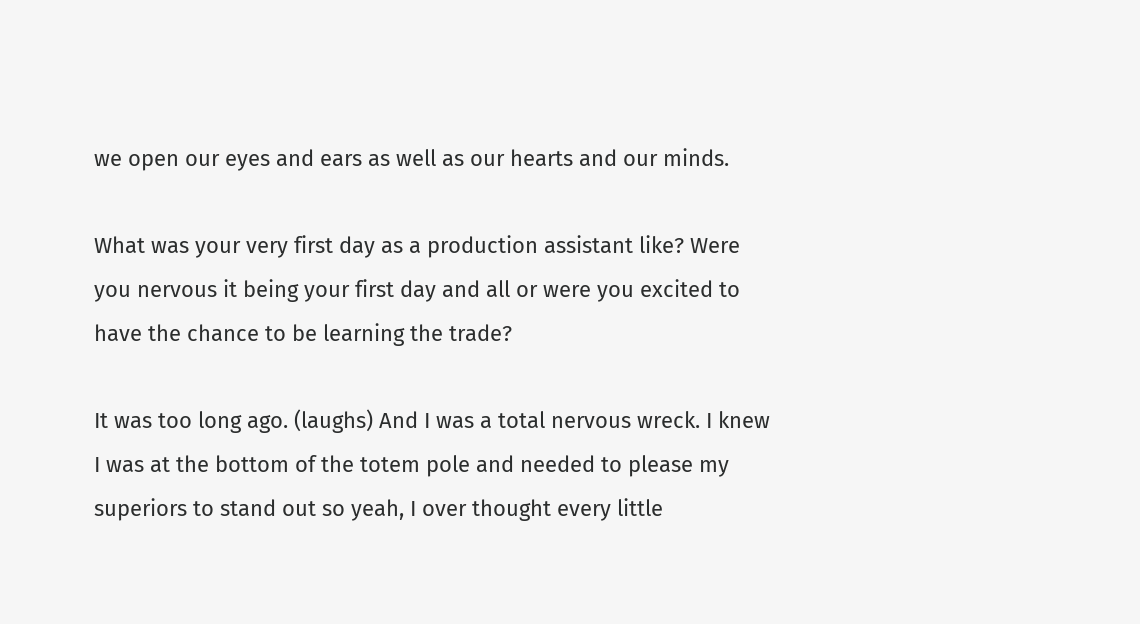we open our eyes and ears as well as our hearts and our minds.

What was your very first day as a production assistant like? Were you nervous it being your first day and all or were you excited to have the chance to be learning the trade?

It was too long ago. (laughs) And I was a total nervous wreck. I knew I was at the bottom of the totem pole and needed to please my superiors to stand out so yeah, I over thought every little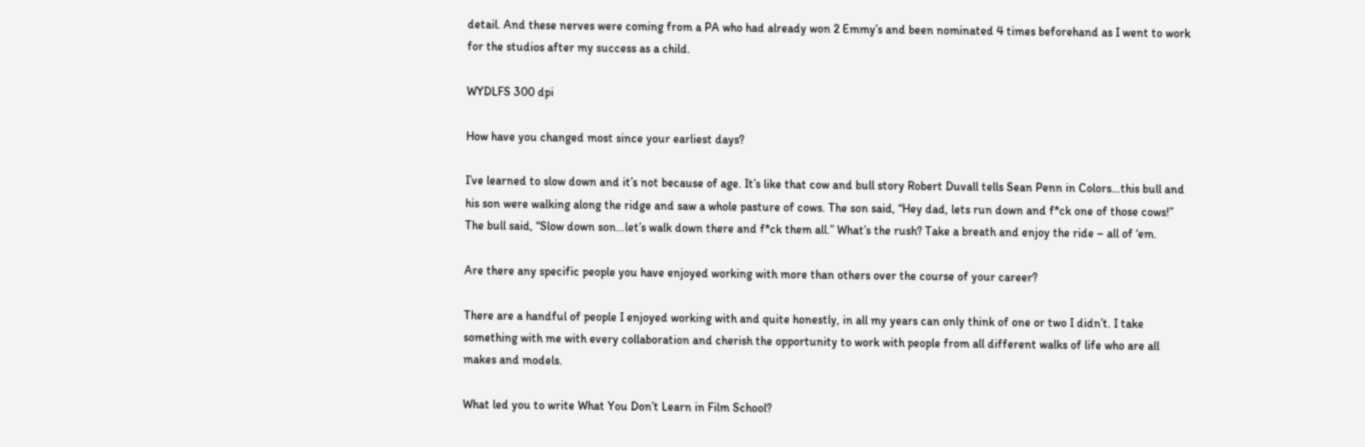detail. And these nerves were coming from a PA who had already won 2 Emmy’s and been nominated 4 times beforehand as I went to work for the studios after my success as a child.

WYDLFS 300 dpi

How have you changed most since your earliest days?

I’ve learned to slow down and it’s not because of age. It’s like that cow and bull story Robert Duvall tells Sean Penn in Colors…this bull and his son were walking along the ridge and saw a whole pasture of cows. The son said, “Hey dad, lets run down and f*ck one of those cows!” The bull said, “Slow down son…let’s walk down there and f*ck them all.” What’s the rush? Take a breath and enjoy the ride – all of ‘em.

Are there any specific people you have enjoyed working with more than others over the course of your career?

There are a handful of people I enjoyed working with and quite honestly, in all my years can only think of one or two I didn’t. I take something with me with every collaboration and cherish the opportunity to work with people from all different walks of life who are all makes and models.

What led you to write What You Don’t Learn in Film School?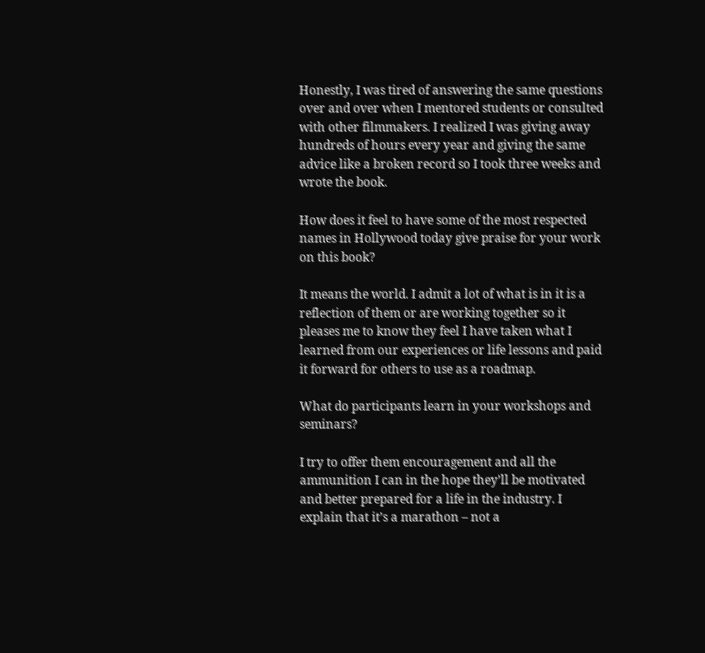Honestly, I was tired of answering the same questions over and over when I mentored students or consulted with other filmmakers. I realized I was giving away hundreds of hours every year and giving the same advice like a broken record so I took three weeks and wrote the book.

How does it feel to have some of the most respected names in Hollywood today give praise for your work on this book?

It means the world. I admit a lot of what is in it is a reflection of them or are working together so it pleases me to know they feel I have taken what I learned from our experiences or life lessons and paid it forward for others to use as a roadmap.

What do participants learn in your workshops and seminars?

I try to offer them encouragement and all the ammunition I can in the hope they’ll be motivated and better prepared for a life in the industry. I explain that it’s a marathon – not a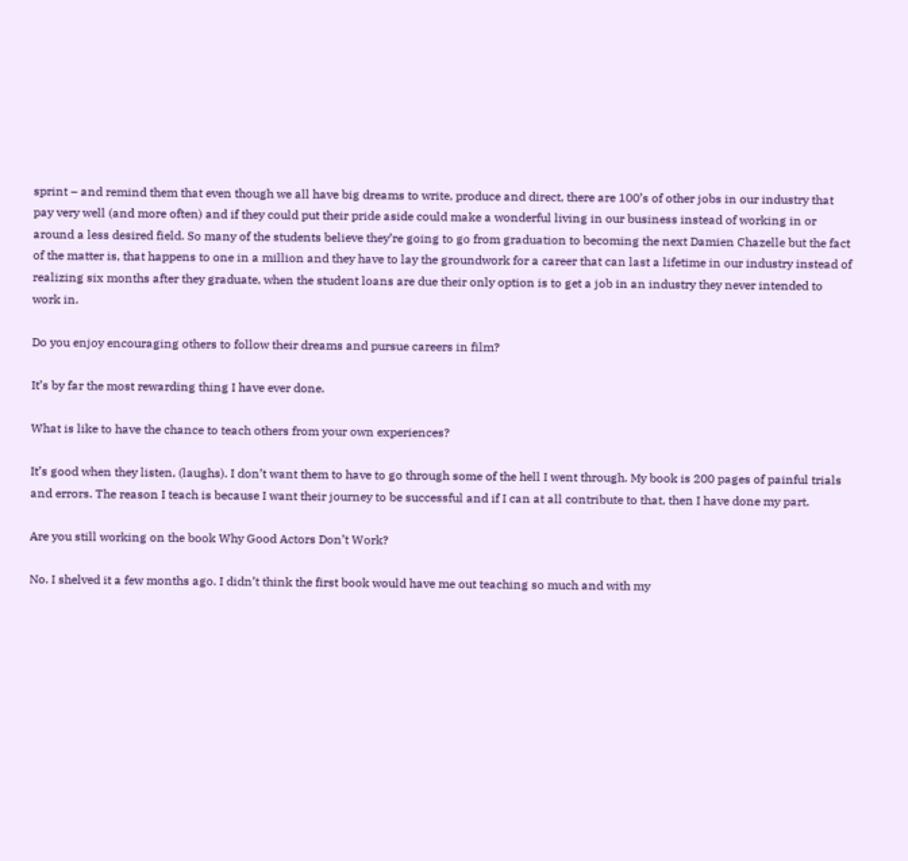sprint – and remind them that even though we all have big dreams to write, produce and direct, there are 100’s of other jobs in our industry that pay very well (and more often) and if they could put their pride aside could make a wonderful living in our business instead of working in or around a less desired field. So many of the students believe they’re going to go from graduation to becoming the next Damien Chazelle but the fact of the matter is, that happens to one in a million and they have to lay the groundwork for a career that can last a lifetime in our industry instead of realizing six months after they graduate, when the student loans are due their only option is to get a job in an industry they never intended to work in.

Do you enjoy encouraging others to follow their dreams and pursue careers in film?

It’s by far the most rewarding thing I have ever done.

What is like to have the chance to teach others from your own experiences?

It’s good when they listen, (laughs). I don’t want them to have to go through some of the hell I went through. My book is 200 pages of painful trials and errors. The reason I teach is because I want their journey to be successful and if I can at all contribute to that, then I have done my part.

Are you still working on the book Why Good Actors Don’t Work?

No. I shelved it a few months ago. I didn’t think the first book would have me out teaching so much and with my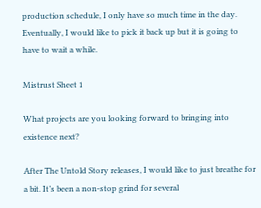production schedule, I only have so much time in the day. Eventually, I would like to pick it back up but it is going to have to wait a while.

Mistrust Sheet 1

What projects are you looking forward to bringing into existence next?

After The Untold Story releases, I would like to just breathe for a bit. It’s been a non-stop grind for several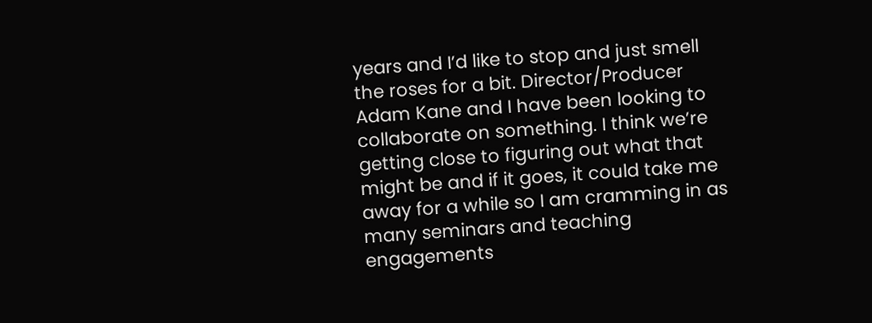years and I’d like to stop and just smell the roses for a bit. Director/Producer Adam Kane and I have been looking to collaborate on something. I think we’re getting close to figuring out what that might be and if it goes, it could take me away for a while so I am cramming in as many seminars and teaching engagements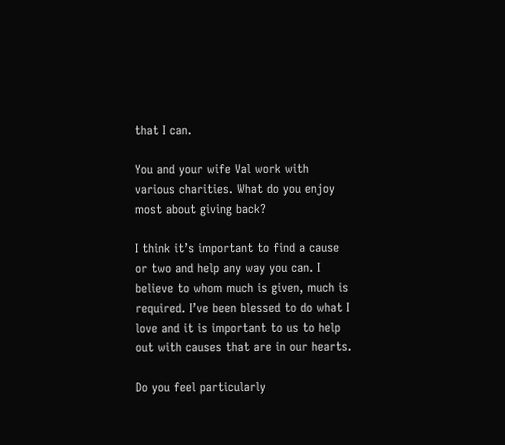that I can.

You and your wife Val work with various charities. What do you enjoy most about giving back?

I think it’s important to find a cause or two and help any way you can. I believe to whom much is given, much is required. I’ve been blessed to do what I love and it is important to us to help out with causes that are in our hearts.

Do you feel particularly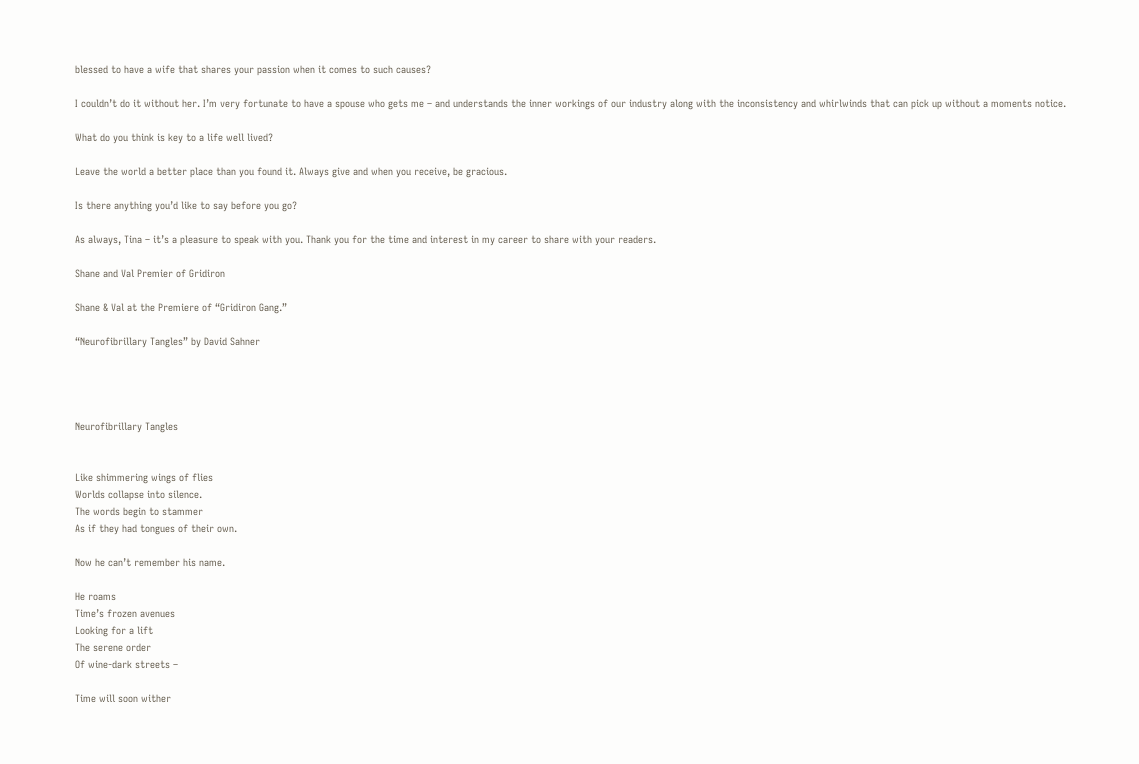blessed to have a wife that shares your passion when it comes to such causes?

I couldn’t do it without her. I’m very fortunate to have a spouse who gets me – and understands the inner workings of our industry along with the inconsistency and whirlwinds that can pick up without a moments notice.

What do you think is key to a life well lived?

Leave the world a better place than you found it. Always give and when you receive, be gracious.

Is there anything you’d like to say before you go?

As always, Tina – it’s a pleasure to speak with you. Thank you for the time and interest in my career to share with your readers.

Shane and Val Premier of Gridiron

Shane & Val at the Premiere of “Gridiron Gang.”

“Neurofibrillary Tangles” by David Sahner




Neurofibrillary Tangles


Like shimmering wings of flies
Worlds collapse into silence.
The words begin to stammer
As if they had tongues of their own.

Now he can’t remember his name.

He roams
Time’s frozen avenues
Looking for a lift
The serene order
Of wine-dark streets –

Time will soon wither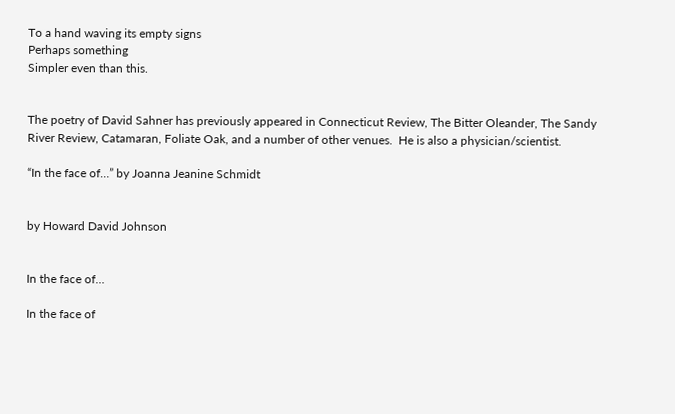To a hand waving its empty signs
Perhaps something
Simpler even than this.


The poetry of David Sahner has previously appeared in Connecticut Review, The Bitter Oleander, The Sandy River Review, Catamaran, Foliate Oak, and a number of other venues.  He is also a physician/scientist.

“In the face of…” by Joanna Jeanine Schmidt


by Howard David Johnson


In the face of…

In the face of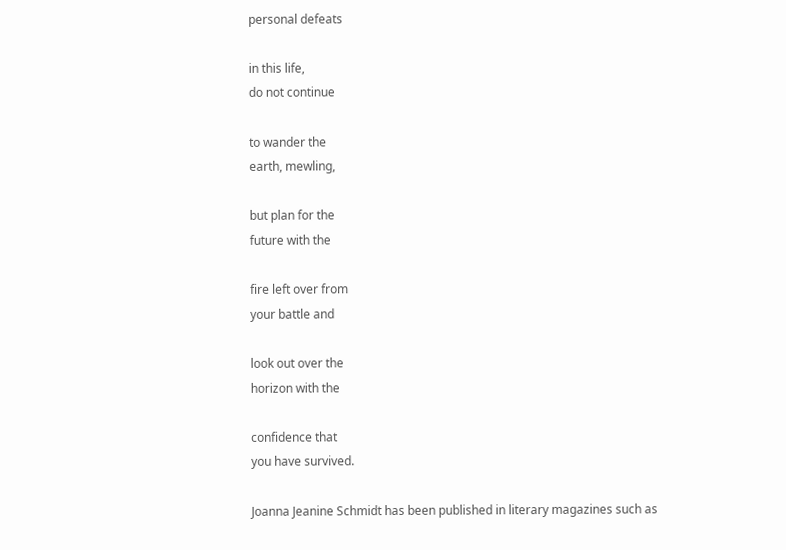personal defeats

in this life,
do not continue

to wander the
earth, mewling,

but plan for the
future with the

fire left over from
your battle and

look out over the
horizon with the

confidence that
you have survived.

Joanna Jeanine Schmidt has been published in literary magazines such as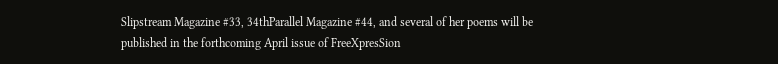Slipstream Magazine #33, 34thParallel Magazine #44, and several of her poems will be published in the forthcoming April issue of FreeXpresSion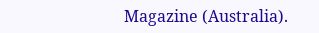Magazine (Australia).